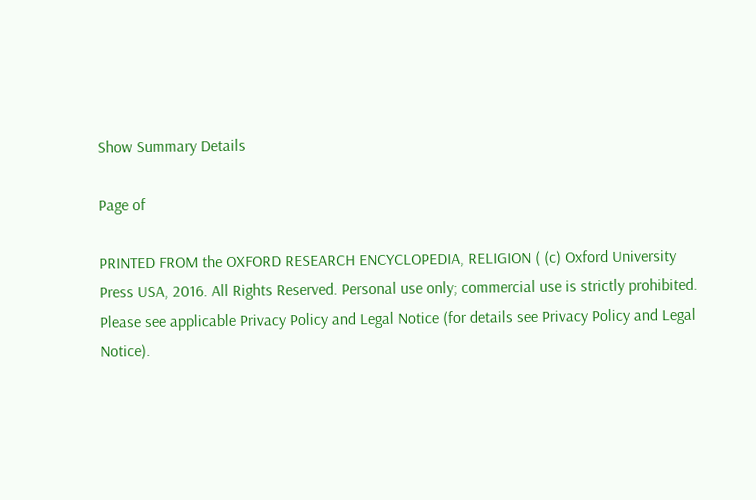Show Summary Details

Page of

PRINTED FROM the OXFORD RESEARCH ENCYCLOPEDIA, RELIGION ( (c) Oxford University Press USA, 2016. All Rights Reserved. Personal use only; commercial use is strictly prohibited. Please see applicable Privacy Policy and Legal Notice (for details see Privacy Policy and Legal Notice).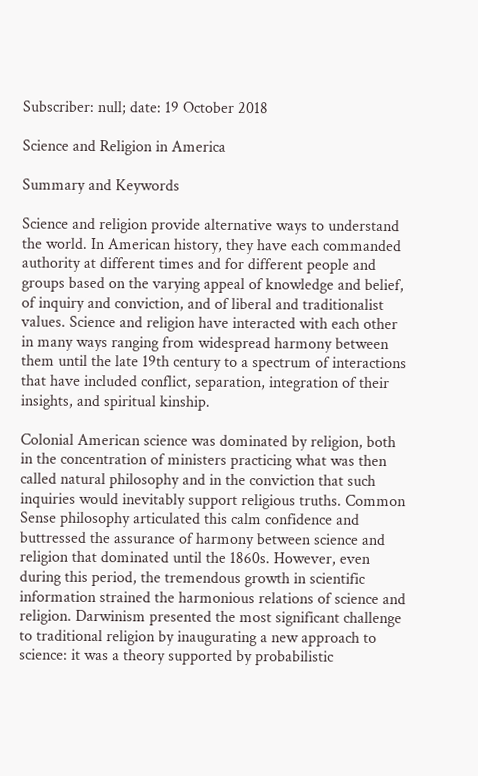Subscriber: null; date: 19 October 2018

Science and Religion in America

Summary and Keywords

Science and religion provide alternative ways to understand the world. In American history, they have each commanded authority at different times and for different people and groups based on the varying appeal of knowledge and belief, of inquiry and conviction, and of liberal and traditionalist values. Science and religion have interacted with each other in many ways ranging from widespread harmony between them until the late 19th century to a spectrum of interactions that have included conflict, separation, integration of their insights, and spiritual kinship.

Colonial American science was dominated by religion, both in the concentration of ministers practicing what was then called natural philosophy and in the conviction that such inquiries would inevitably support religious truths. Common Sense philosophy articulated this calm confidence and buttressed the assurance of harmony between science and religion that dominated until the 1860s. However, even during this period, the tremendous growth in scientific information strained the harmonious relations of science and religion. Darwinism presented the most significant challenge to traditional religion by inaugurating a new approach to science: it was a theory supported by probabilistic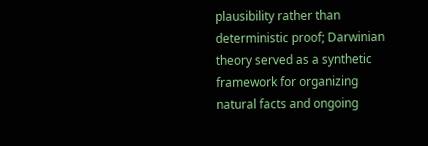plausibility rather than deterministic proof; Darwinian theory served as a synthetic framework for organizing natural facts and ongoing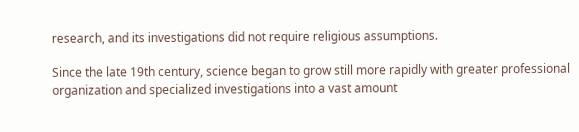research, and its investigations did not require religious assumptions.

Since the late 19th century, science began to grow still more rapidly with greater professional organization and specialized investigations into a vast amount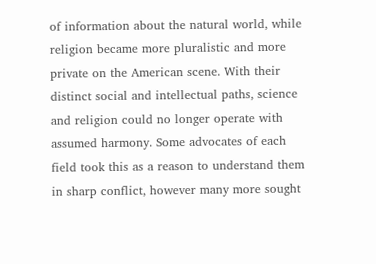of information about the natural world, while religion became more pluralistic and more private on the American scene. With their distinct social and intellectual paths, science and religion could no longer operate with assumed harmony. Some advocates of each field took this as a reason to understand them in sharp conflict, however many more sought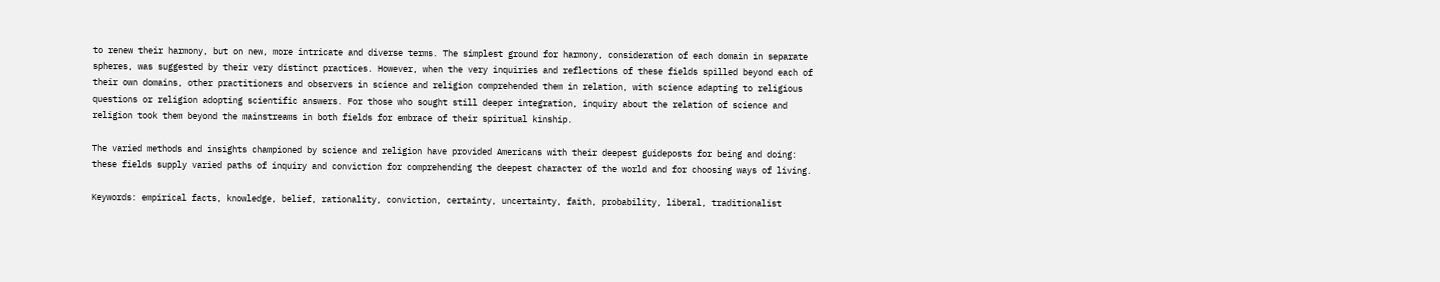to renew their harmony, but on new, more intricate and diverse terms. The simplest ground for harmony, consideration of each domain in separate spheres, was suggested by their very distinct practices. However, when the very inquiries and reflections of these fields spilled beyond each of their own domains, other practitioners and observers in science and religion comprehended them in relation, with science adapting to religious questions or religion adopting scientific answers. For those who sought still deeper integration, inquiry about the relation of science and religion took them beyond the mainstreams in both fields for embrace of their spiritual kinship.

The varied methods and insights championed by science and religion have provided Americans with their deepest guideposts for being and doing: these fields supply varied paths of inquiry and conviction for comprehending the deepest character of the world and for choosing ways of living.

Keywords: empirical facts, knowledge, belief, rationality, conviction, certainty, uncertainty, faith, probability, liberal, traditionalist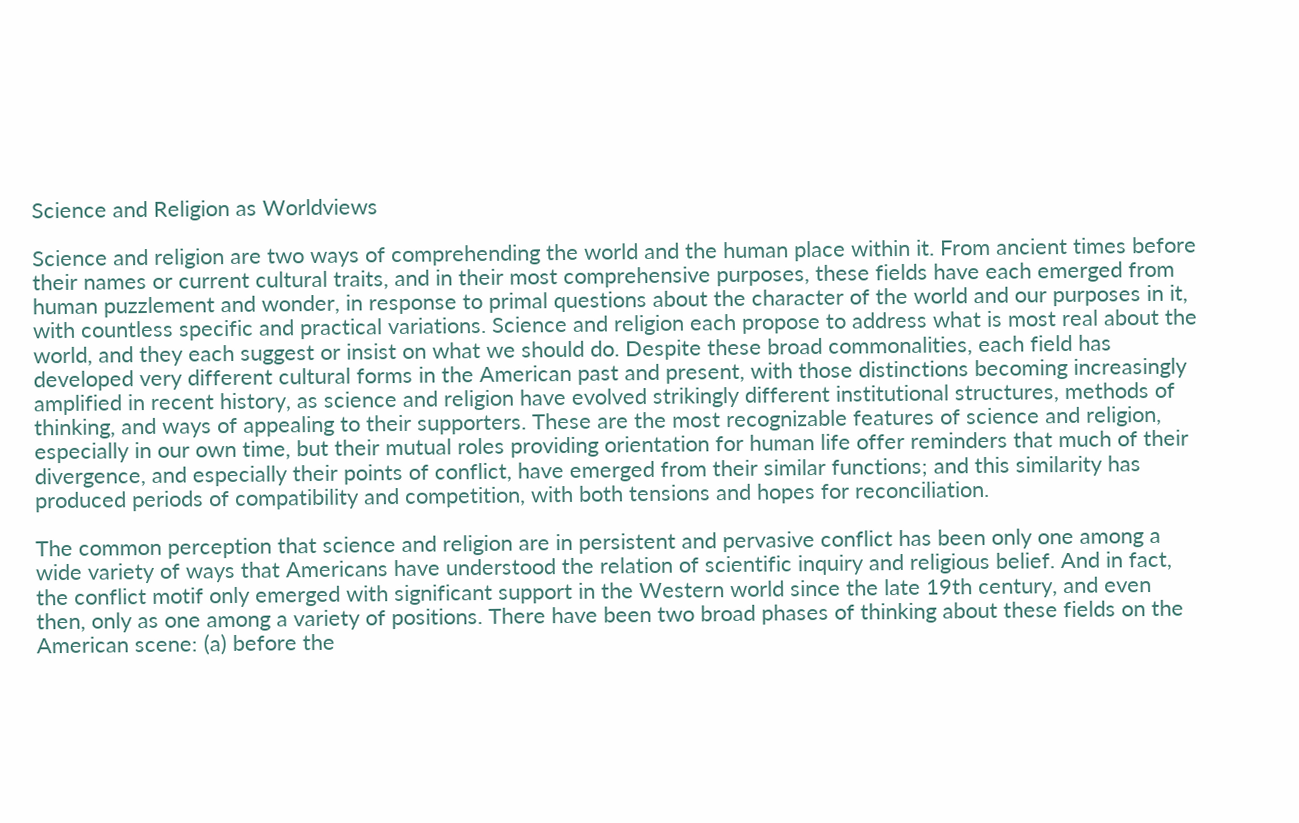Science and Religion as Worldviews

Science and religion are two ways of comprehending the world and the human place within it. From ancient times before their names or current cultural traits, and in their most comprehensive purposes, these fields have each emerged from human puzzlement and wonder, in response to primal questions about the character of the world and our purposes in it, with countless specific and practical variations. Science and religion each propose to address what is most real about the world, and they each suggest or insist on what we should do. Despite these broad commonalities, each field has developed very different cultural forms in the American past and present, with those distinctions becoming increasingly amplified in recent history, as science and religion have evolved strikingly different institutional structures, methods of thinking, and ways of appealing to their supporters. These are the most recognizable features of science and religion, especially in our own time, but their mutual roles providing orientation for human life offer reminders that much of their divergence, and especially their points of conflict, have emerged from their similar functions; and this similarity has produced periods of compatibility and competition, with both tensions and hopes for reconciliation.

The common perception that science and religion are in persistent and pervasive conflict has been only one among a wide variety of ways that Americans have understood the relation of scientific inquiry and religious belief. And in fact, the conflict motif only emerged with significant support in the Western world since the late 19th century, and even then, only as one among a variety of positions. There have been two broad phases of thinking about these fields on the American scene: (a) before the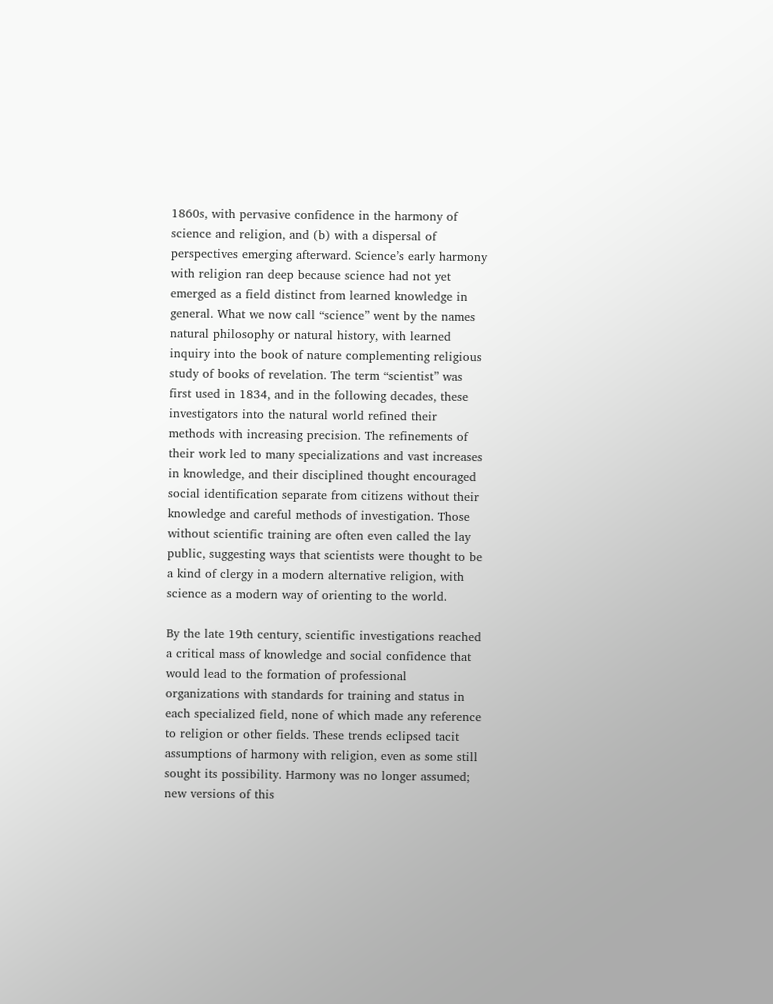1860s, with pervasive confidence in the harmony of science and religion, and (b) with a dispersal of perspectives emerging afterward. Science’s early harmony with religion ran deep because science had not yet emerged as a field distinct from learned knowledge in general. What we now call “science” went by the names natural philosophy or natural history, with learned inquiry into the book of nature complementing religious study of books of revelation. The term “scientist” was first used in 1834, and in the following decades, these investigators into the natural world refined their methods with increasing precision. The refinements of their work led to many specializations and vast increases in knowledge, and their disciplined thought encouraged social identification separate from citizens without their knowledge and careful methods of investigation. Those without scientific training are often even called the lay public, suggesting ways that scientists were thought to be a kind of clergy in a modern alternative religion, with science as a modern way of orienting to the world.

By the late 19th century, scientific investigations reached a critical mass of knowledge and social confidence that would lead to the formation of professional organizations with standards for training and status in each specialized field, none of which made any reference to religion or other fields. These trends eclipsed tacit assumptions of harmony with religion, even as some still sought its possibility. Harmony was no longer assumed; new versions of this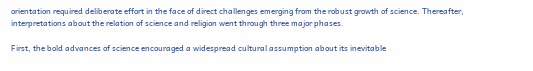orientation required deliberate effort in the face of direct challenges emerging from the robust growth of science. Thereafter, interpretations about the relation of science and religion went through three major phases.

First, the bold advances of science encouraged a widespread cultural assumption about its inevitable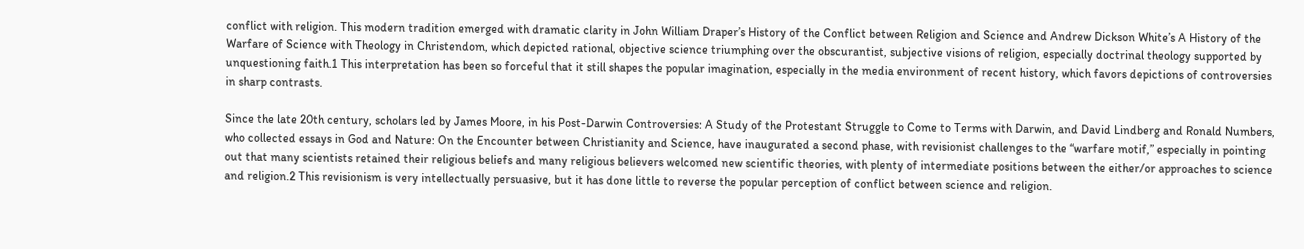conflict with religion. This modern tradition emerged with dramatic clarity in John William Draper’s History of the Conflict between Religion and Science and Andrew Dickson White’s A History of the Warfare of Science with Theology in Christendom, which depicted rational, objective science triumphing over the obscurantist, subjective visions of religion, especially doctrinal theology supported by unquestioning faith.1 This interpretation has been so forceful that it still shapes the popular imagination, especially in the media environment of recent history, which favors depictions of controversies in sharp contrasts.

Since the late 20th century, scholars led by James Moore, in his Post-Darwin Controversies: A Study of the Protestant Struggle to Come to Terms with Darwin, and David Lindberg and Ronald Numbers, who collected essays in God and Nature: On the Encounter between Christianity and Science, have inaugurated a second phase, with revisionist challenges to the “warfare motif,” especially in pointing out that many scientists retained their religious beliefs and many religious believers welcomed new scientific theories, with plenty of intermediate positions between the either/or approaches to science and religion.2 This revisionism is very intellectually persuasive, but it has done little to reverse the popular perception of conflict between science and religion.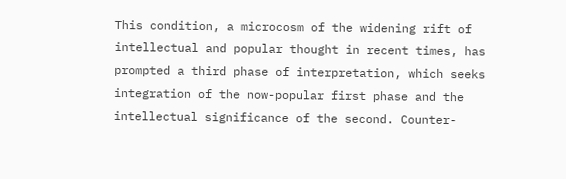This condition, a microcosm of the widening rift of intellectual and popular thought in recent times, has prompted a third phase of interpretation, which seeks integration of the now-popular first phase and the intellectual significance of the second. Counter-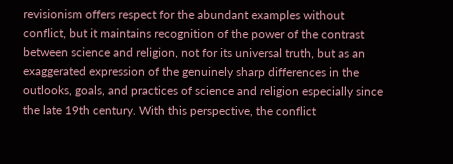revisionism offers respect for the abundant examples without conflict, but it maintains recognition of the power of the contrast between science and religion, not for its universal truth, but as an exaggerated expression of the genuinely sharp differences in the outlooks, goals, and practices of science and religion especially since the late 19th century. With this perspective, the conflict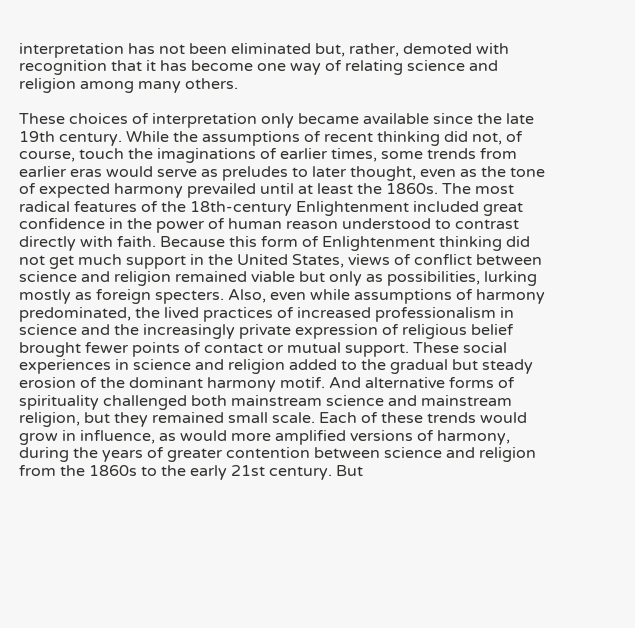interpretation has not been eliminated but, rather, demoted with recognition that it has become one way of relating science and religion among many others.

These choices of interpretation only became available since the late 19th century. While the assumptions of recent thinking did not, of course, touch the imaginations of earlier times, some trends from earlier eras would serve as preludes to later thought, even as the tone of expected harmony prevailed until at least the 1860s. The most radical features of the 18th-century Enlightenment included great confidence in the power of human reason understood to contrast directly with faith. Because this form of Enlightenment thinking did not get much support in the United States, views of conflict between science and religion remained viable but only as possibilities, lurking mostly as foreign specters. Also, even while assumptions of harmony predominated, the lived practices of increased professionalism in science and the increasingly private expression of religious belief brought fewer points of contact or mutual support. These social experiences in science and religion added to the gradual but steady erosion of the dominant harmony motif. And alternative forms of spirituality challenged both mainstream science and mainstream religion, but they remained small scale. Each of these trends would grow in influence, as would more amplified versions of harmony, during the years of greater contention between science and religion from the 1860s to the early 21st century. But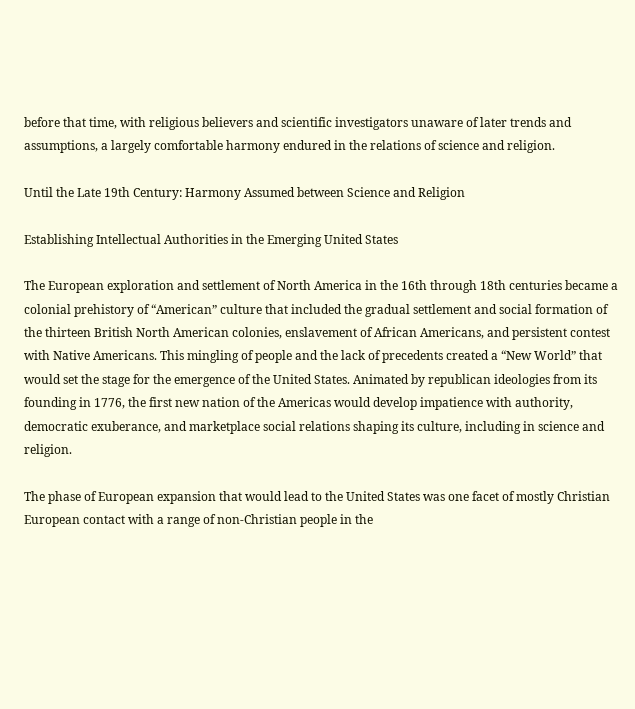before that time, with religious believers and scientific investigators unaware of later trends and assumptions, a largely comfortable harmony endured in the relations of science and religion.

Until the Late 19th Century: Harmony Assumed between Science and Religion

Establishing Intellectual Authorities in the Emerging United States

The European exploration and settlement of North America in the 16th through 18th centuries became a colonial prehistory of “American” culture that included the gradual settlement and social formation of the thirteen British North American colonies, enslavement of African Americans, and persistent contest with Native Americans. This mingling of people and the lack of precedents created a “New World” that would set the stage for the emergence of the United States. Animated by republican ideologies from its founding in 1776, the first new nation of the Americas would develop impatience with authority, democratic exuberance, and marketplace social relations shaping its culture, including in science and religion.

The phase of European expansion that would lead to the United States was one facet of mostly Christian European contact with a range of non-Christian people in the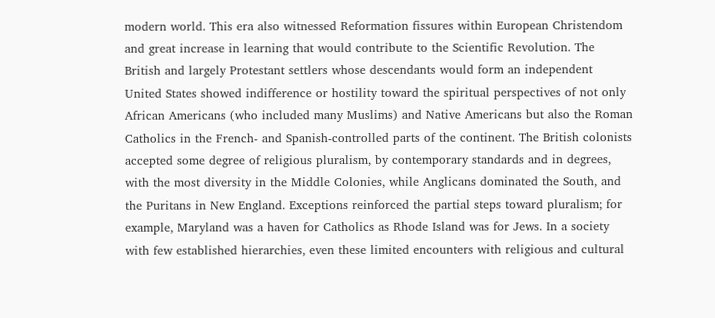modern world. This era also witnessed Reformation fissures within European Christendom and great increase in learning that would contribute to the Scientific Revolution. The British and largely Protestant settlers whose descendants would form an independent United States showed indifference or hostility toward the spiritual perspectives of not only African Americans (who included many Muslims) and Native Americans but also the Roman Catholics in the French- and Spanish-controlled parts of the continent. The British colonists accepted some degree of religious pluralism, by contemporary standards and in degrees, with the most diversity in the Middle Colonies, while Anglicans dominated the South, and the Puritans in New England. Exceptions reinforced the partial steps toward pluralism; for example, Maryland was a haven for Catholics as Rhode Island was for Jews. In a society with few established hierarchies, even these limited encounters with religious and cultural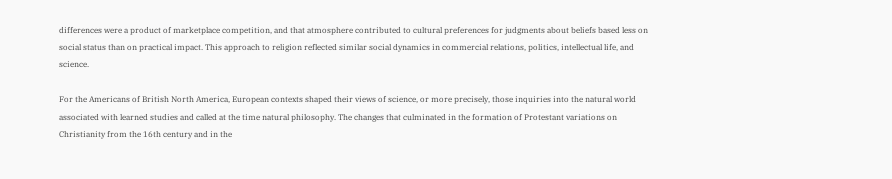differences were a product of marketplace competition, and that atmosphere contributed to cultural preferences for judgments about beliefs based less on social status than on practical impact. This approach to religion reflected similar social dynamics in commercial relations, politics, intellectual life, and science.

For the Americans of British North America, European contexts shaped their views of science, or more precisely, those inquiries into the natural world associated with learned studies and called at the time natural philosophy. The changes that culminated in the formation of Protestant variations on Christianity from the 16th century and in the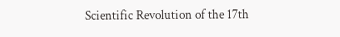Scientific Revolution of the 17th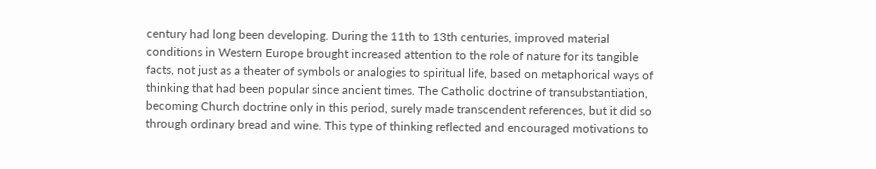century had long been developing. During the 11th to 13th centuries, improved material conditions in Western Europe brought increased attention to the role of nature for its tangible facts, not just as a theater of symbols or analogies to spiritual life, based on metaphorical ways of thinking that had been popular since ancient times. The Catholic doctrine of transubstantiation, becoming Church doctrine only in this period, surely made transcendent references, but it did so through ordinary bread and wine. This type of thinking reflected and encouraged motivations to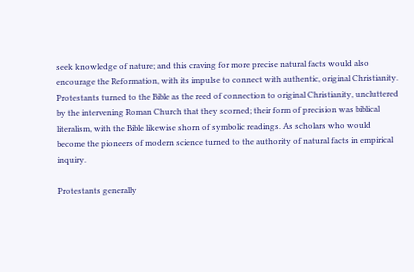seek knowledge of nature; and this craving for more precise natural facts would also encourage the Reformation, with its impulse to connect with authentic, original Christianity. Protestants turned to the Bible as the reed of connection to original Christianity, uncluttered by the intervening Roman Church that they scorned; their form of precision was biblical literalism, with the Bible likewise shorn of symbolic readings. As scholars who would become the pioneers of modern science turned to the authority of natural facts in empirical inquiry.

Protestants generally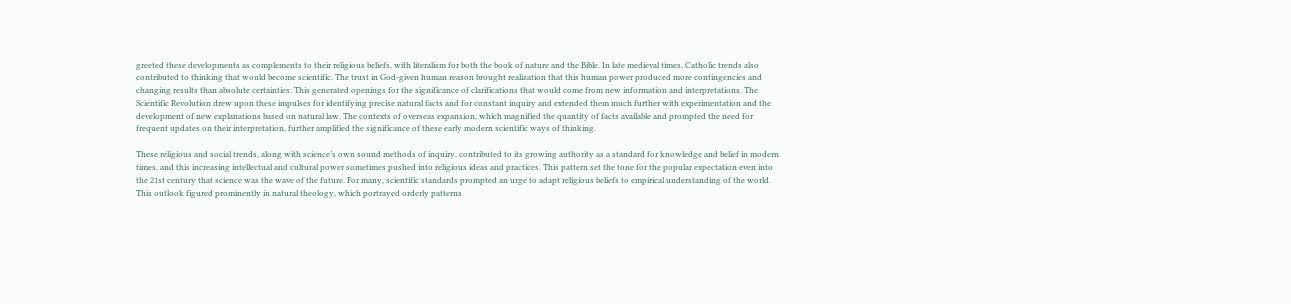greeted these developments as complements to their religious beliefs, with literalism for both the book of nature and the Bible. In late medieval times, Catholic trends also contributed to thinking that would become scientific. The trust in God-given human reason brought realization that this human power produced more contingencies and changing results than absolute certainties. This generated openings for the significance of clarifications that would come from new information and interpretations. The Scientific Revolution drew upon these impulses for identifying precise natural facts and for constant inquiry and extended them much further with experimentation and the development of new explanations based on natural law. The contexts of overseas expansion, which magnified the quantity of facts available and prompted the need for frequent updates on their interpretation, further amplified the significance of these early modern scientific ways of thinking.

These religious and social trends, along with science’s own sound methods of inquiry, contributed to its growing authority as a standard for knowledge and belief in modern times, and this increasing intellectual and cultural power sometimes pushed into religious ideas and practices. This pattern set the tone for the popular expectation even into the 21st century that science was the wave of the future. For many, scientific standards prompted an urge to adapt religious beliefs to empirical understanding of the world. This outlook figured prominently in natural theology, which portrayed orderly patterns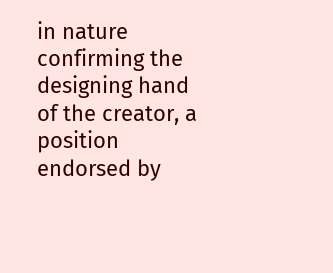in nature confirming the designing hand of the creator, a position endorsed by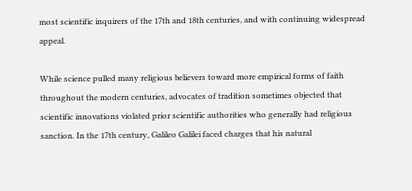most scientific inquirers of the 17th and 18th centuries, and with continuing widespread appeal.

While science pulled many religious believers toward more empirical forms of faith throughout the modern centuries, advocates of tradition sometimes objected that scientific innovations violated prior scientific authorities who generally had religious sanction. In the 17th century, Galileo Galilei faced charges that his natural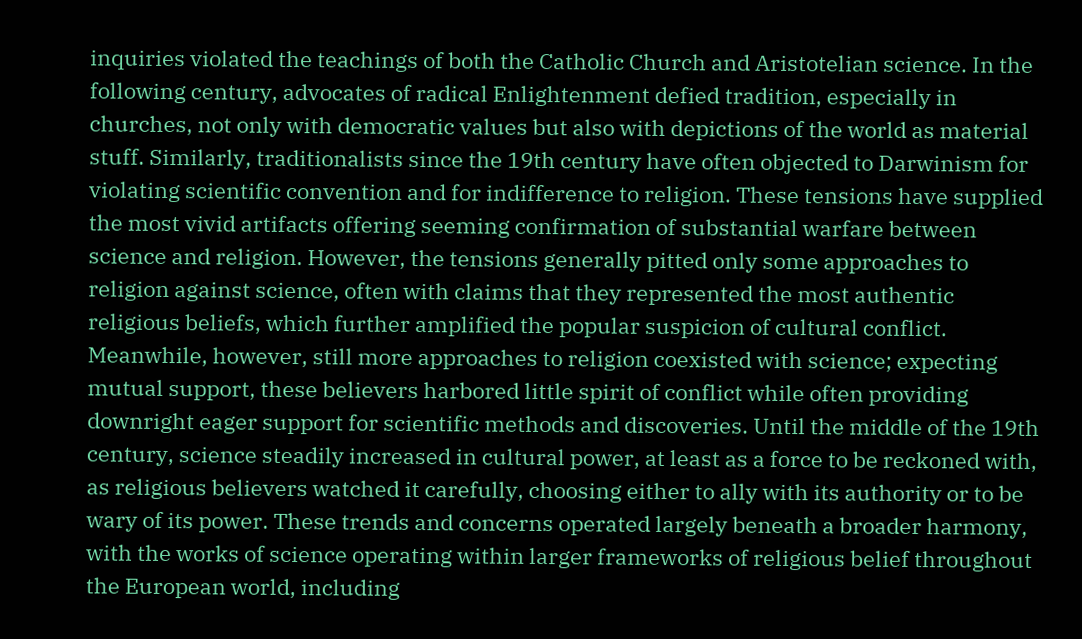inquiries violated the teachings of both the Catholic Church and Aristotelian science. In the following century, advocates of radical Enlightenment defied tradition, especially in churches, not only with democratic values but also with depictions of the world as material stuff. Similarly, traditionalists since the 19th century have often objected to Darwinism for violating scientific convention and for indifference to religion. These tensions have supplied the most vivid artifacts offering seeming confirmation of substantial warfare between science and religion. However, the tensions generally pitted only some approaches to religion against science, often with claims that they represented the most authentic religious beliefs, which further amplified the popular suspicion of cultural conflict. Meanwhile, however, still more approaches to religion coexisted with science; expecting mutual support, these believers harbored little spirit of conflict while often providing downright eager support for scientific methods and discoveries. Until the middle of the 19th century, science steadily increased in cultural power, at least as a force to be reckoned with, as religious believers watched it carefully, choosing either to ally with its authority or to be wary of its power. These trends and concerns operated largely beneath a broader harmony, with the works of science operating within larger frameworks of religious belief throughout the European world, including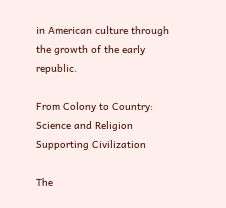in American culture through the growth of the early republic.

From Colony to Country: Science and Religion Supporting Civilization

The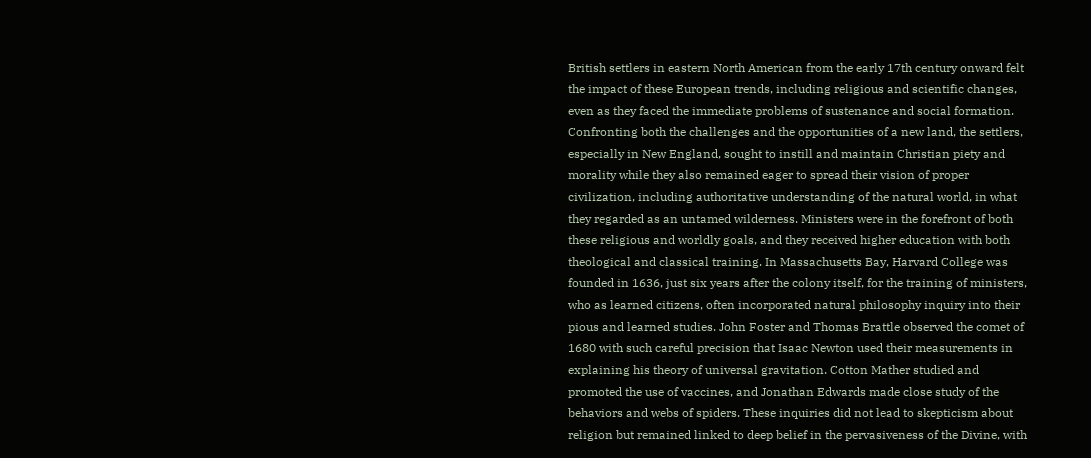British settlers in eastern North American from the early 17th century onward felt the impact of these European trends, including religious and scientific changes, even as they faced the immediate problems of sustenance and social formation. Confronting both the challenges and the opportunities of a new land, the settlers, especially in New England, sought to instill and maintain Christian piety and morality while they also remained eager to spread their vision of proper civilization, including authoritative understanding of the natural world, in what they regarded as an untamed wilderness. Ministers were in the forefront of both these religious and worldly goals, and they received higher education with both theological and classical training. In Massachusetts Bay, Harvard College was founded in 1636, just six years after the colony itself, for the training of ministers, who as learned citizens, often incorporated natural philosophy inquiry into their pious and learned studies. John Foster and Thomas Brattle observed the comet of 1680 with such careful precision that Isaac Newton used their measurements in explaining his theory of universal gravitation. Cotton Mather studied and promoted the use of vaccines, and Jonathan Edwards made close study of the behaviors and webs of spiders. These inquiries did not lead to skepticism about religion but remained linked to deep belief in the pervasiveness of the Divine, with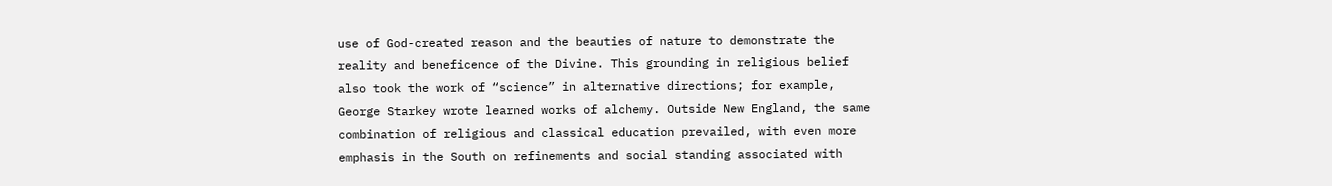use of God-created reason and the beauties of nature to demonstrate the reality and beneficence of the Divine. This grounding in religious belief also took the work of “science” in alternative directions; for example, George Starkey wrote learned works of alchemy. Outside New England, the same combination of religious and classical education prevailed, with even more emphasis in the South on refinements and social standing associated with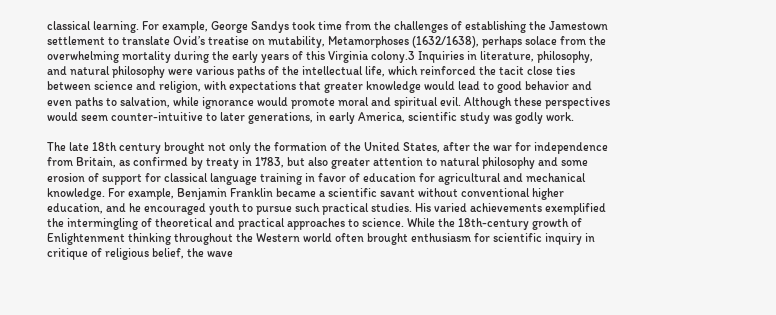classical learning. For example, George Sandys took time from the challenges of establishing the Jamestown settlement to translate Ovid’s treatise on mutability, Metamorphoses (1632/1638), perhaps solace from the overwhelming mortality during the early years of this Virginia colony.3 Inquiries in literature, philosophy, and natural philosophy were various paths of the intellectual life, which reinforced the tacit close ties between science and religion, with expectations that greater knowledge would lead to good behavior and even paths to salvation, while ignorance would promote moral and spiritual evil. Although these perspectives would seem counter-intuitive to later generations, in early America, scientific study was godly work.

The late 18th century brought not only the formation of the United States, after the war for independence from Britain, as confirmed by treaty in 1783, but also greater attention to natural philosophy and some erosion of support for classical language training in favor of education for agricultural and mechanical knowledge. For example, Benjamin Franklin became a scientific savant without conventional higher education, and he encouraged youth to pursue such practical studies. His varied achievements exemplified the intermingling of theoretical and practical approaches to science. While the 18th-century growth of Enlightenment thinking throughout the Western world often brought enthusiasm for scientific inquiry in critique of religious belief, the wave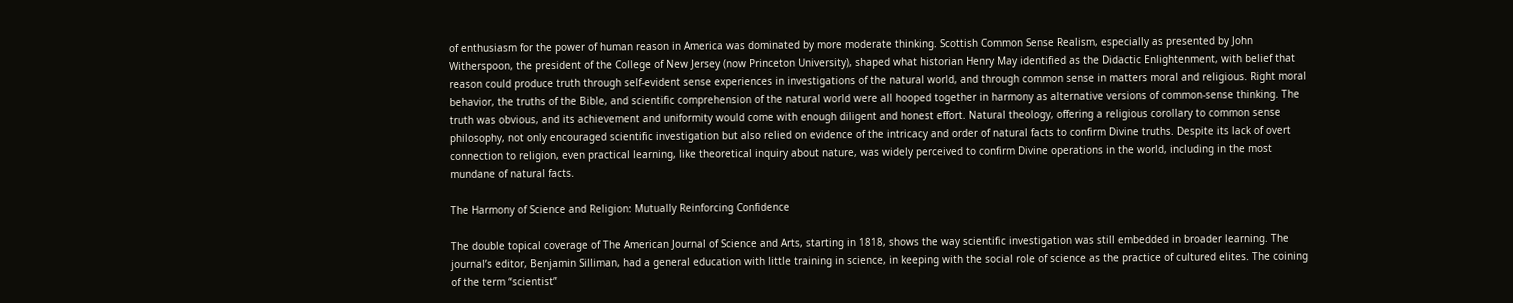of enthusiasm for the power of human reason in America was dominated by more moderate thinking. Scottish Common Sense Realism, especially as presented by John Witherspoon, the president of the College of New Jersey (now Princeton University), shaped what historian Henry May identified as the Didactic Enlightenment, with belief that reason could produce truth through self-evident sense experiences in investigations of the natural world, and through common sense in matters moral and religious. Right moral behavior, the truths of the Bible, and scientific comprehension of the natural world were all hooped together in harmony as alternative versions of common-sense thinking. The truth was obvious, and its achievement and uniformity would come with enough diligent and honest effort. Natural theology, offering a religious corollary to common sense philosophy, not only encouraged scientific investigation but also relied on evidence of the intricacy and order of natural facts to confirm Divine truths. Despite its lack of overt connection to religion, even practical learning, like theoretical inquiry about nature, was widely perceived to confirm Divine operations in the world, including in the most mundane of natural facts.

The Harmony of Science and Religion: Mutually Reinforcing Confidence

The double topical coverage of The American Journal of Science and Arts, starting in 1818, shows the way scientific investigation was still embedded in broader learning. The journal’s editor, Benjamin Silliman, had a general education with little training in science, in keeping with the social role of science as the practice of cultured elites. The coining of the term “scientist”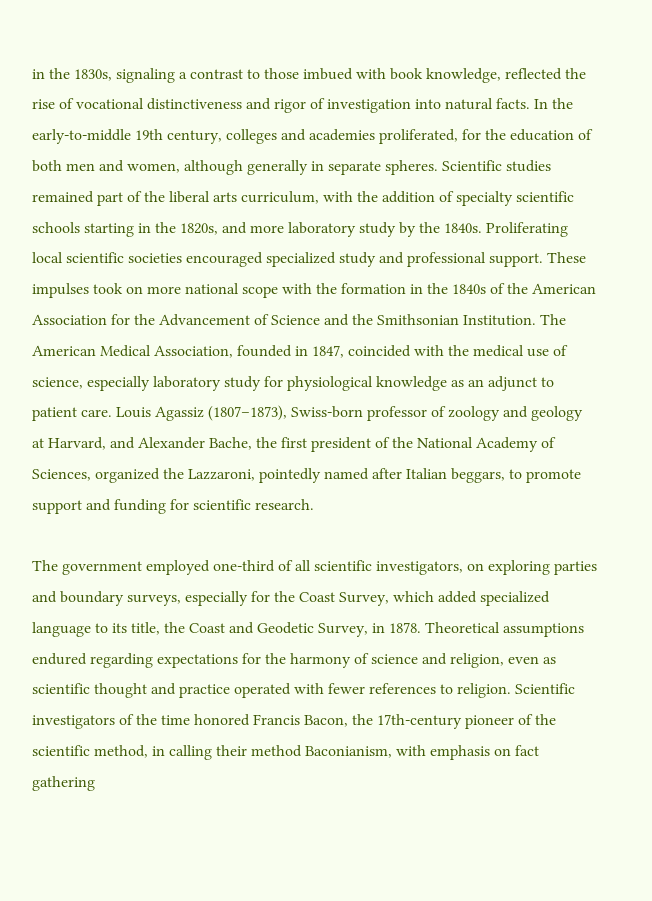in the 1830s, signaling a contrast to those imbued with book knowledge, reflected the rise of vocational distinctiveness and rigor of investigation into natural facts. In the early-to-middle 19th century, colleges and academies proliferated, for the education of both men and women, although generally in separate spheres. Scientific studies remained part of the liberal arts curriculum, with the addition of specialty scientific schools starting in the 1820s, and more laboratory study by the 1840s. Proliferating local scientific societies encouraged specialized study and professional support. These impulses took on more national scope with the formation in the 1840s of the American Association for the Advancement of Science and the Smithsonian Institution. The American Medical Association, founded in 1847, coincided with the medical use of science, especially laboratory study for physiological knowledge as an adjunct to patient care. Louis Agassiz (1807–1873), Swiss-born professor of zoology and geology at Harvard, and Alexander Bache, the first president of the National Academy of Sciences, organized the Lazzaroni, pointedly named after Italian beggars, to promote support and funding for scientific research.

The government employed one-third of all scientific investigators, on exploring parties and boundary surveys, especially for the Coast Survey, which added specialized language to its title, the Coast and Geodetic Survey, in 1878. Theoretical assumptions endured regarding expectations for the harmony of science and religion, even as scientific thought and practice operated with fewer references to religion. Scientific investigators of the time honored Francis Bacon, the 17th-century pioneer of the scientific method, in calling their method Baconianism, with emphasis on fact gathering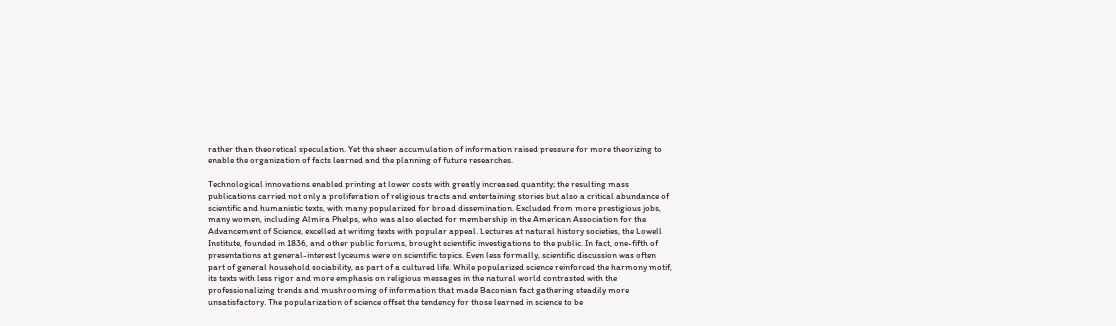rather than theoretical speculation. Yet the sheer accumulation of information raised pressure for more theorizing to enable the organization of facts learned and the planning of future researches.

Technological innovations enabled printing at lower costs with greatly increased quantity; the resulting mass publications carried not only a proliferation of religious tracts and entertaining stories but also a critical abundance of scientific and humanistic texts, with many popularized for broad dissemination. Excluded from more prestigious jobs, many women, including Almira Phelps, who was also elected for membership in the American Association for the Advancement of Science, excelled at writing texts with popular appeal. Lectures at natural history societies, the Lowell Institute, founded in 1836, and other public forums, brought scientific investigations to the public. In fact, one-fifth of presentations at general-interest lyceums were on scientific topics. Even less formally, scientific discussion was often part of general household sociability, as part of a cultured life. While popularized science reinforced the harmony motif, its texts with less rigor and more emphasis on religious messages in the natural world contrasted with the professionalizing trends and mushrooming of information that made Baconian fact gathering steadily more unsatisfactory. The popularization of science offset the tendency for those learned in science to be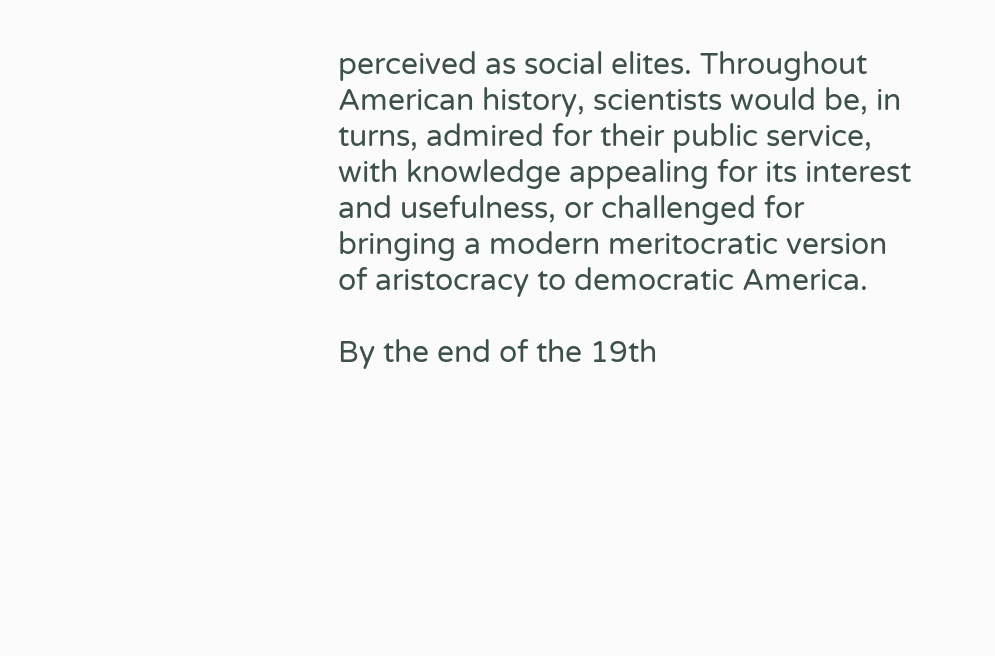perceived as social elites. Throughout American history, scientists would be, in turns, admired for their public service, with knowledge appealing for its interest and usefulness, or challenged for bringing a modern meritocratic version of aristocracy to democratic America.

By the end of the 19th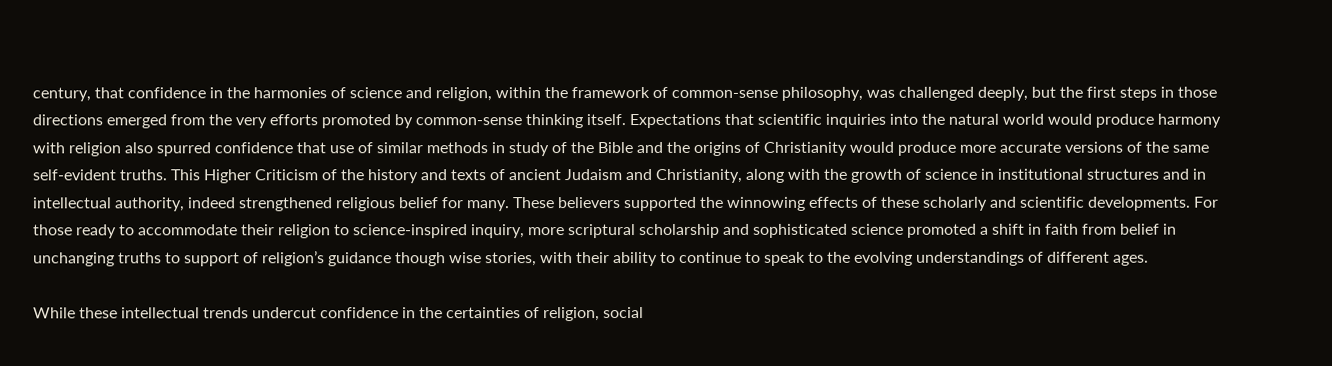century, that confidence in the harmonies of science and religion, within the framework of common-sense philosophy, was challenged deeply, but the first steps in those directions emerged from the very efforts promoted by common-sense thinking itself. Expectations that scientific inquiries into the natural world would produce harmony with religion also spurred confidence that use of similar methods in study of the Bible and the origins of Christianity would produce more accurate versions of the same self-evident truths. This Higher Criticism of the history and texts of ancient Judaism and Christianity, along with the growth of science in institutional structures and in intellectual authority, indeed strengthened religious belief for many. These believers supported the winnowing effects of these scholarly and scientific developments. For those ready to accommodate their religion to science-inspired inquiry, more scriptural scholarship and sophisticated science promoted a shift in faith from belief in unchanging truths to support of religion’s guidance though wise stories, with their ability to continue to speak to the evolving understandings of different ages.

While these intellectual trends undercut confidence in the certainties of religion, social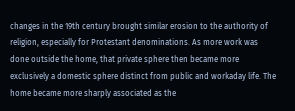changes in the 19th century brought similar erosion to the authority of religion, especially for Protestant denominations. As more work was done outside the home, that private sphere then became more exclusively a domestic sphere distinct from public and workaday life. The home became more sharply associated as the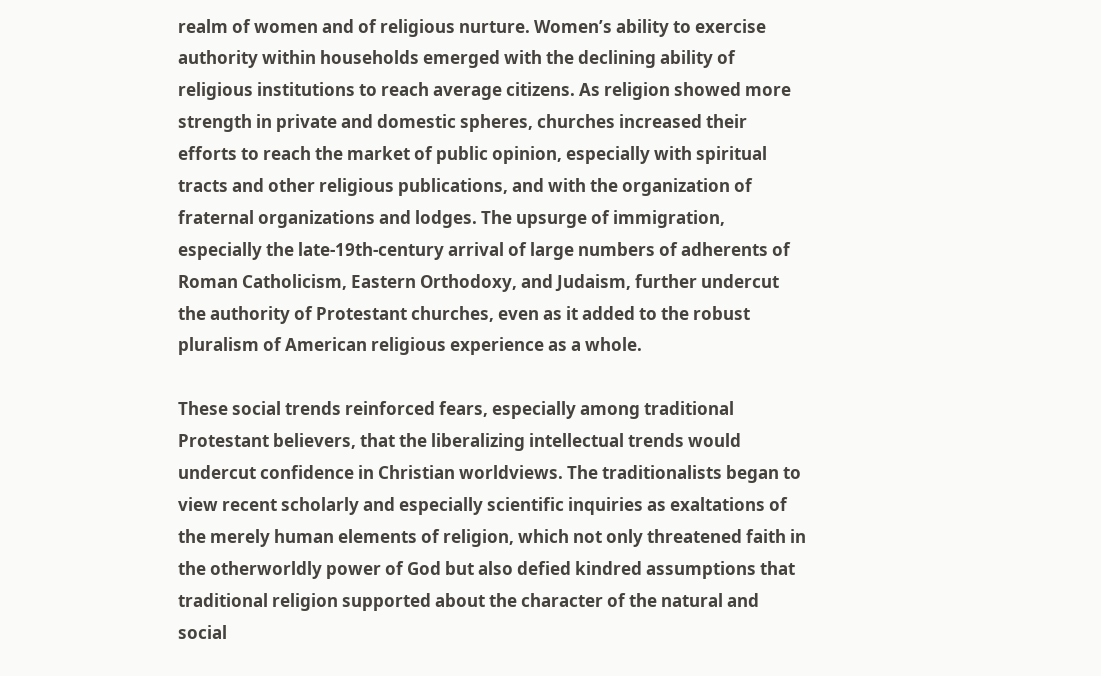realm of women and of religious nurture. Women’s ability to exercise authority within households emerged with the declining ability of religious institutions to reach average citizens. As religion showed more strength in private and domestic spheres, churches increased their efforts to reach the market of public opinion, especially with spiritual tracts and other religious publications, and with the organization of fraternal organizations and lodges. The upsurge of immigration, especially the late-19th-century arrival of large numbers of adherents of Roman Catholicism, Eastern Orthodoxy, and Judaism, further undercut the authority of Protestant churches, even as it added to the robust pluralism of American religious experience as a whole.

These social trends reinforced fears, especially among traditional Protestant believers, that the liberalizing intellectual trends would undercut confidence in Christian worldviews. The traditionalists began to view recent scholarly and especially scientific inquiries as exaltations of the merely human elements of religion, which not only threatened faith in the otherworldly power of God but also defied kindred assumptions that traditional religion supported about the character of the natural and social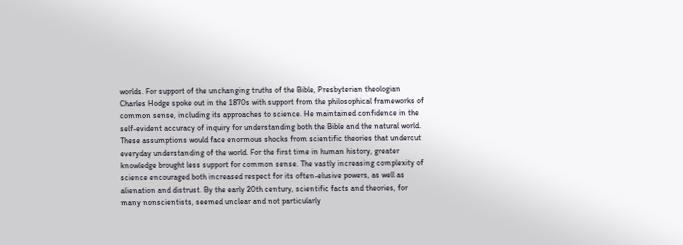worlds. For support of the unchanging truths of the Bible, Presbyterian theologian Charles Hodge spoke out in the 1870s with support from the philosophical frameworks of common sense, including its approaches to science. He maintained confidence in the self-evident accuracy of inquiry for understanding both the Bible and the natural world. These assumptions would face enormous shocks from scientific theories that undercut everyday understanding of the world. For the first time in human history, greater knowledge brought less support for common sense. The vastly increasing complexity of science encouraged both increased respect for its often-elusive powers, as well as alienation and distrust. By the early 20th century, scientific facts and theories, for many nonscientists, seemed unclear and not particularly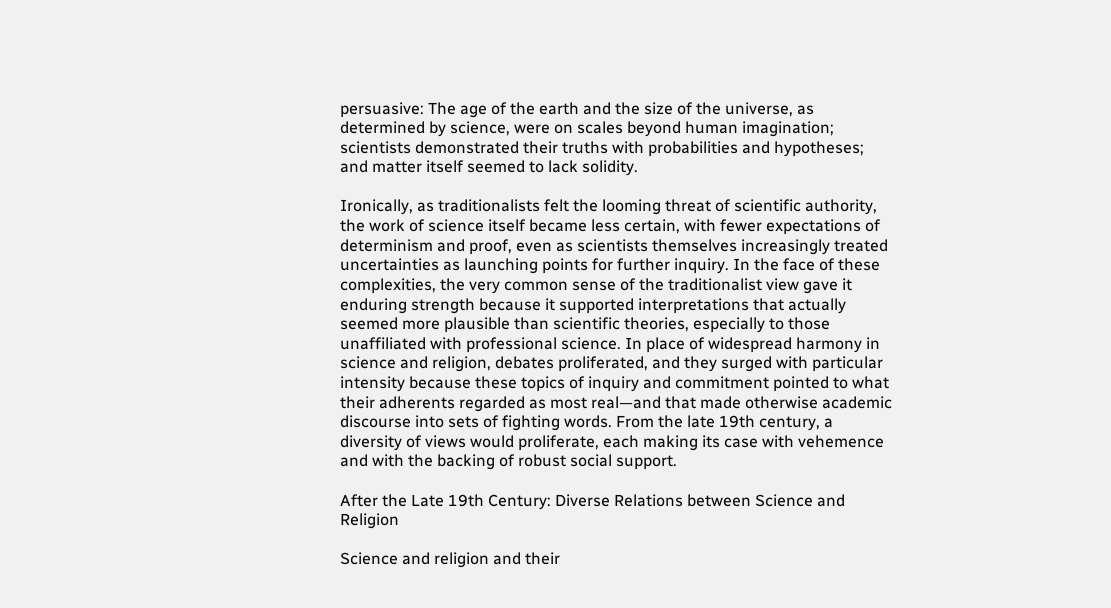persuasive: The age of the earth and the size of the universe, as determined by science, were on scales beyond human imagination; scientists demonstrated their truths with probabilities and hypotheses; and matter itself seemed to lack solidity.

Ironically, as traditionalists felt the looming threat of scientific authority, the work of science itself became less certain, with fewer expectations of determinism and proof, even as scientists themselves increasingly treated uncertainties as launching points for further inquiry. In the face of these complexities, the very common sense of the traditionalist view gave it enduring strength because it supported interpretations that actually seemed more plausible than scientific theories, especially to those unaffiliated with professional science. In place of widespread harmony in science and religion, debates proliferated, and they surged with particular intensity because these topics of inquiry and commitment pointed to what their adherents regarded as most real—and that made otherwise academic discourse into sets of fighting words. From the late 19th century, a diversity of views would proliferate, each making its case with vehemence and with the backing of robust social support.

After the Late 19th Century: Diverse Relations between Science and Religion

Science and religion and their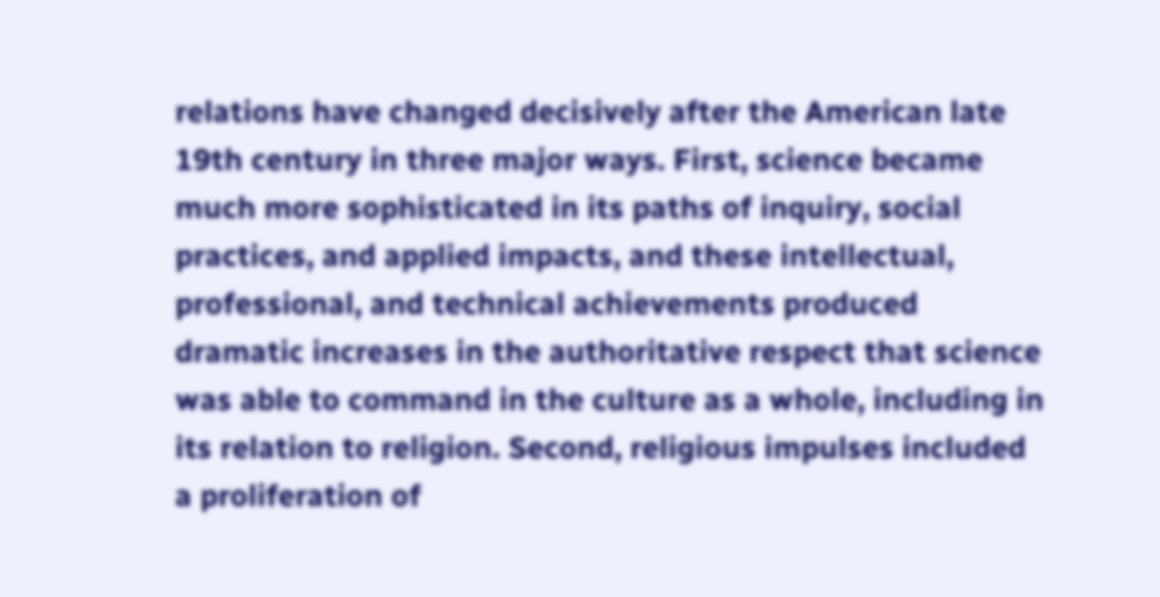relations have changed decisively after the American late 19th century in three major ways. First, science became much more sophisticated in its paths of inquiry, social practices, and applied impacts, and these intellectual, professional, and technical achievements produced dramatic increases in the authoritative respect that science was able to command in the culture as a whole, including in its relation to religion. Second, religious impulses included a proliferation of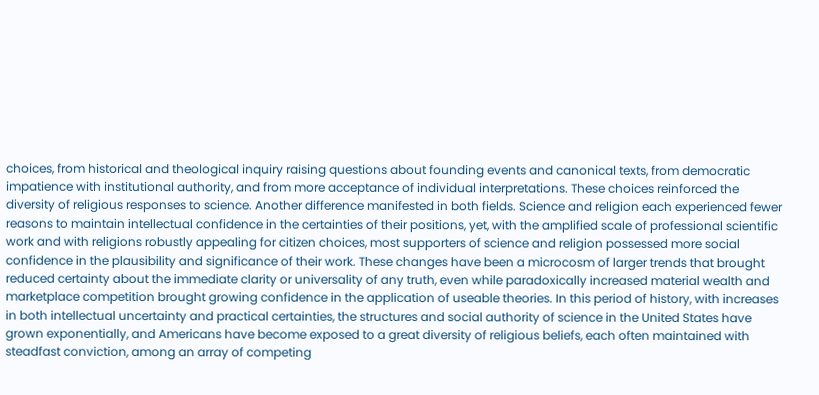choices, from historical and theological inquiry raising questions about founding events and canonical texts, from democratic impatience with institutional authority, and from more acceptance of individual interpretations. These choices reinforced the diversity of religious responses to science. Another difference manifested in both fields. Science and religion each experienced fewer reasons to maintain intellectual confidence in the certainties of their positions, yet, with the amplified scale of professional scientific work and with religions robustly appealing for citizen choices, most supporters of science and religion possessed more social confidence in the plausibility and significance of their work. These changes have been a microcosm of larger trends that brought reduced certainty about the immediate clarity or universality of any truth, even while paradoxically increased material wealth and marketplace competition brought growing confidence in the application of useable theories. In this period of history, with increases in both intellectual uncertainty and practical certainties, the structures and social authority of science in the United States have grown exponentially, and Americans have become exposed to a great diversity of religious beliefs, each often maintained with steadfast conviction, among an array of competing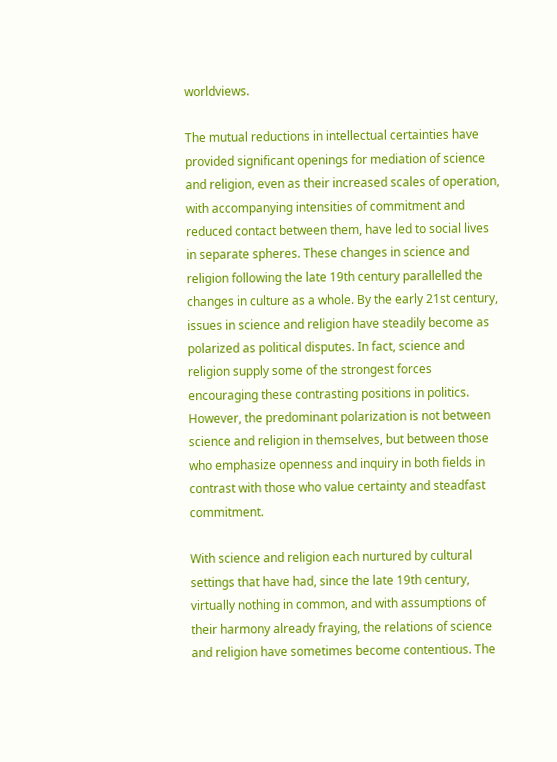worldviews.

The mutual reductions in intellectual certainties have provided significant openings for mediation of science and religion, even as their increased scales of operation, with accompanying intensities of commitment and reduced contact between them, have led to social lives in separate spheres. These changes in science and religion following the late 19th century parallelled the changes in culture as a whole. By the early 21st century, issues in science and religion have steadily become as polarized as political disputes. In fact, science and religion supply some of the strongest forces encouraging these contrasting positions in politics. However, the predominant polarization is not between science and religion in themselves, but between those who emphasize openness and inquiry in both fields in contrast with those who value certainty and steadfast commitment.

With science and religion each nurtured by cultural settings that have had, since the late 19th century, virtually nothing in common, and with assumptions of their harmony already fraying, the relations of science and religion have sometimes become contentious. The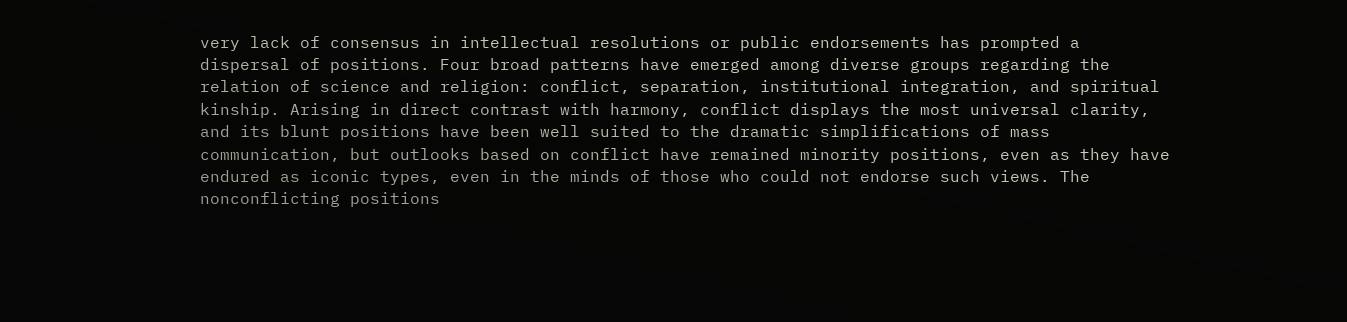very lack of consensus in intellectual resolutions or public endorsements has prompted a dispersal of positions. Four broad patterns have emerged among diverse groups regarding the relation of science and religion: conflict, separation, institutional integration, and spiritual kinship. Arising in direct contrast with harmony, conflict displays the most universal clarity, and its blunt positions have been well suited to the dramatic simplifications of mass communication, but outlooks based on conflict have remained minority positions, even as they have endured as iconic types, even in the minds of those who could not endorse such views. The nonconflicting positions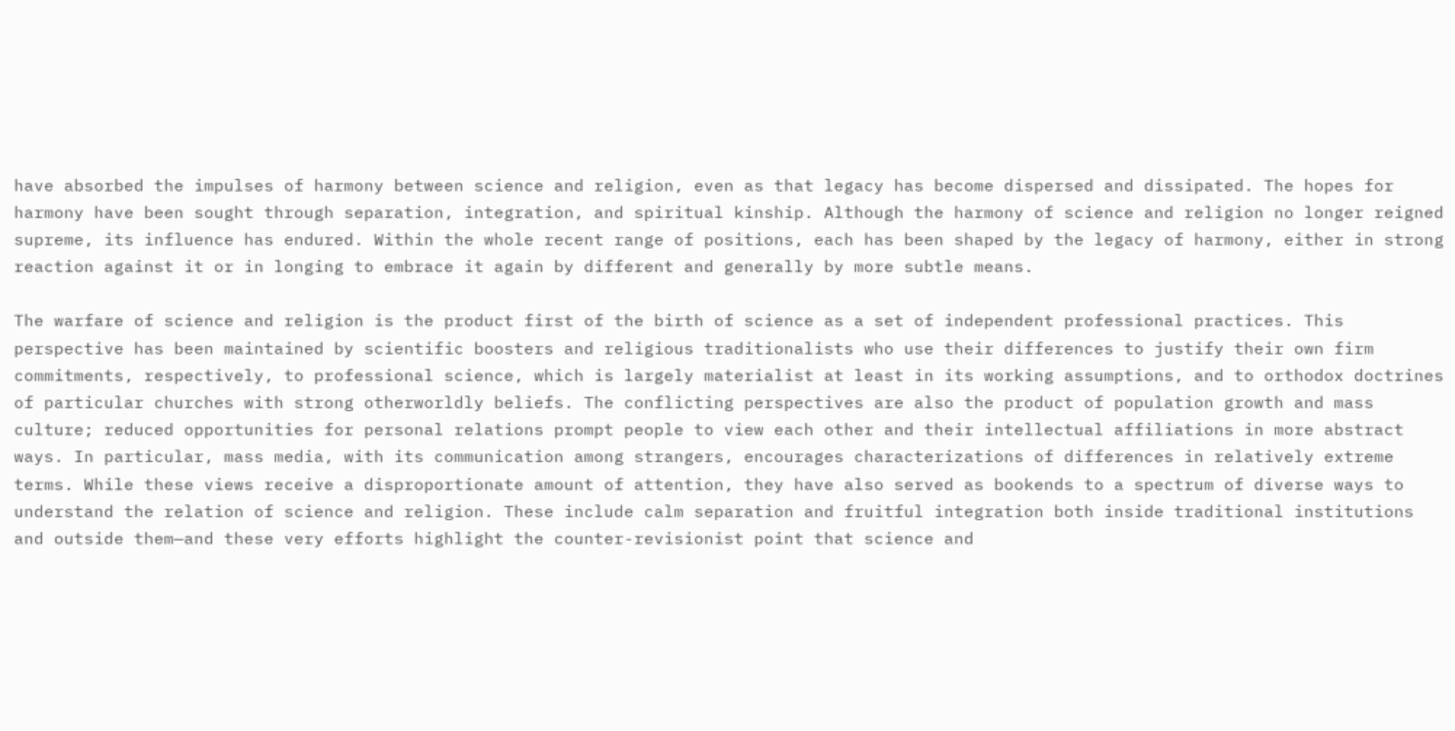have absorbed the impulses of harmony between science and religion, even as that legacy has become dispersed and dissipated. The hopes for harmony have been sought through separation, integration, and spiritual kinship. Although the harmony of science and religion no longer reigned supreme, its influence has endured. Within the whole recent range of positions, each has been shaped by the legacy of harmony, either in strong reaction against it or in longing to embrace it again by different and generally by more subtle means.

The warfare of science and religion is the product first of the birth of science as a set of independent professional practices. This perspective has been maintained by scientific boosters and religious traditionalists who use their differences to justify their own firm commitments, respectively, to professional science, which is largely materialist at least in its working assumptions, and to orthodox doctrines of particular churches with strong otherworldly beliefs. The conflicting perspectives are also the product of population growth and mass culture; reduced opportunities for personal relations prompt people to view each other and their intellectual affiliations in more abstract ways. In particular, mass media, with its communication among strangers, encourages characterizations of differences in relatively extreme terms. While these views receive a disproportionate amount of attention, they have also served as bookends to a spectrum of diverse ways to understand the relation of science and religion. These include calm separation and fruitful integration both inside traditional institutions and outside them—and these very efforts highlight the counter-revisionist point that science and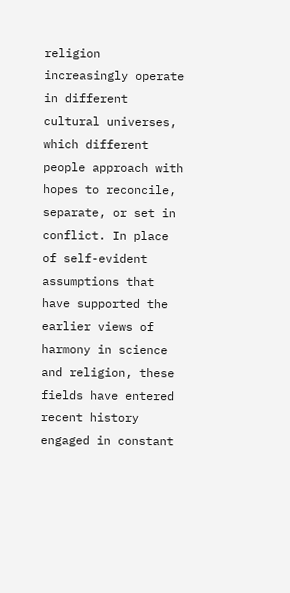religion increasingly operate in different cultural universes, which different people approach with hopes to reconcile, separate, or set in conflict. In place of self-evident assumptions that have supported the earlier views of harmony in science and religion, these fields have entered recent history engaged in constant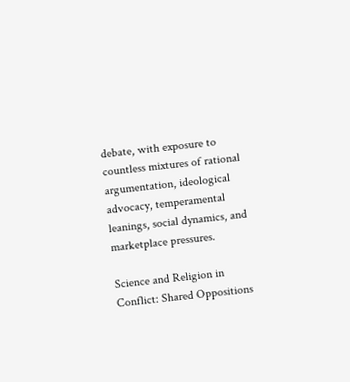debate, with exposure to countless mixtures of rational argumentation, ideological advocacy, temperamental leanings, social dynamics, and marketplace pressures.

Science and Religion in Conflict: Shared Oppositions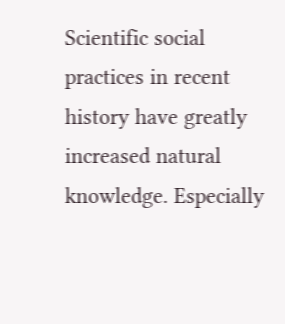Scientific social practices in recent history have greatly increased natural knowledge. Especially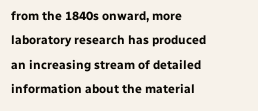from the 1840s onward, more laboratory research has produced an increasing stream of detailed information about the material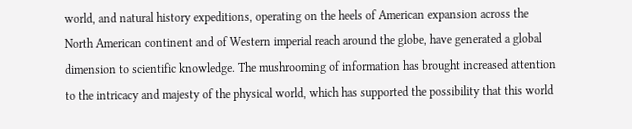world, and natural history expeditions, operating on the heels of American expansion across the North American continent and of Western imperial reach around the globe, have generated a global dimension to scientific knowledge. The mushrooming of information has brought increased attention to the intricacy and majesty of the physical world, which has supported the possibility that this world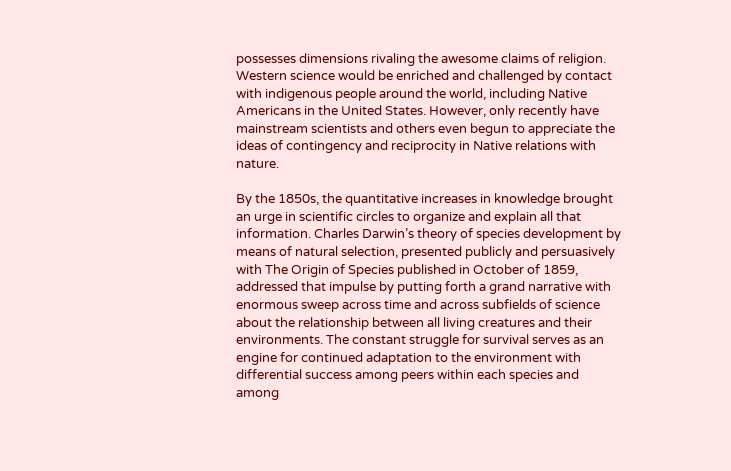possesses dimensions rivaling the awesome claims of religion. Western science would be enriched and challenged by contact with indigenous people around the world, including Native Americans in the United States. However, only recently have mainstream scientists and others even begun to appreciate the ideas of contingency and reciprocity in Native relations with nature.

By the 1850s, the quantitative increases in knowledge brought an urge in scientific circles to organize and explain all that information. Charles Darwin’s theory of species development by means of natural selection, presented publicly and persuasively with The Origin of Species published in October of 1859, addressed that impulse by putting forth a grand narrative with enormous sweep across time and across subfields of science about the relationship between all living creatures and their environments. The constant struggle for survival serves as an engine for continued adaptation to the environment with differential success among peers within each species and among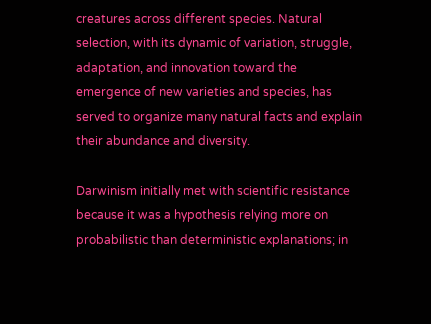creatures across different species. Natural selection, with its dynamic of variation, struggle, adaptation, and innovation toward the emergence of new varieties and species, has served to organize many natural facts and explain their abundance and diversity.

Darwinism initially met with scientific resistance because it was a hypothesis relying more on probabilistic than deterministic explanations; in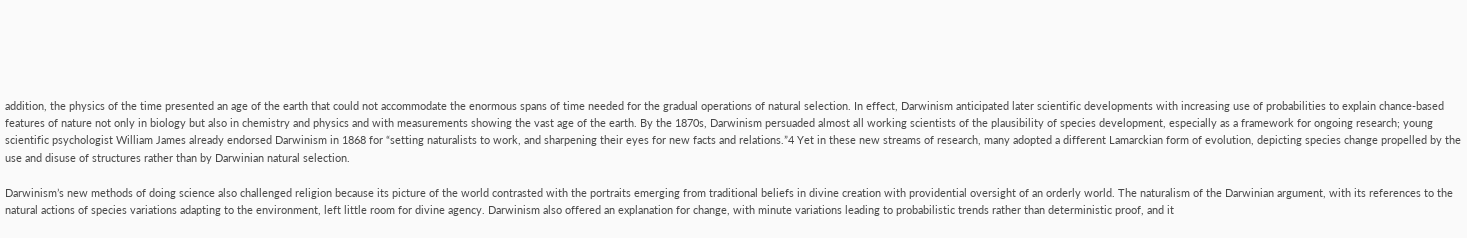addition, the physics of the time presented an age of the earth that could not accommodate the enormous spans of time needed for the gradual operations of natural selection. In effect, Darwinism anticipated later scientific developments with increasing use of probabilities to explain chance-based features of nature not only in biology but also in chemistry and physics and with measurements showing the vast age of the earth. By the 1870s, Darwinism persuaded almost all working scientists of the plausibility of species development, especially as a framework for ongoing research; young scientific psychologist William James already endorsed Darwinism in 1868 for “setting naturalists to work, and sharpening their eyes for new facts and relations.”4 Yet in these new streams of research, many adopted a different Lamarckian form of evolution, depicting species change propelled by the use and disuse of structures rather than by Darwinian natural selection.

Darwinism’s new methods of doing science also challenged religion because its picture of the world contrasted with the portraits emerging from traditional beliefs in divine creation with providential oversight of an orderly world. The naturalism of the Darwinian argument, with its references to the natural actions of species variations adapting to the environment, left little room for divine agency. Darwinism also offered an explanation for change, with minute variations leading to probabilistic trends rather than deterministic proof, and it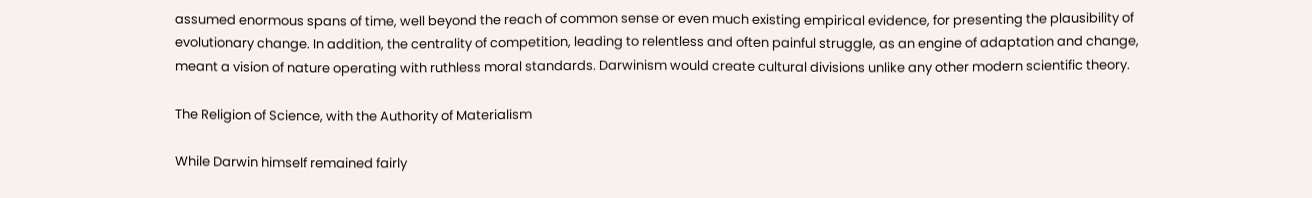assumed enormous spans of time, well beyond the reach of common sense or even much existing empirical evidence, for presenting the plausibility of evolutionary change. In addition, the centrality of competition, leading to relentless and often painful struggle, as an engine of adaptation and change, meant a vision of nature operating with ruthless moral standards. Darwinism would create cultural divisions unlike any other modern scientific theory.

The Religion of Science, with the Authority of Materialism

While Darwin himself remained fairly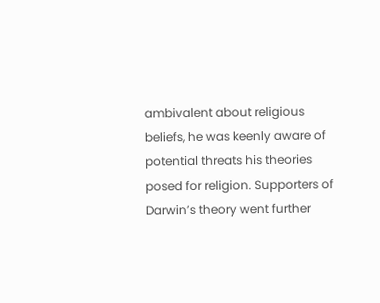ambivalent about religious beliefs, he was keenly aware of potential threats his theories posed for religion. Supporters of Darwin’s theory went further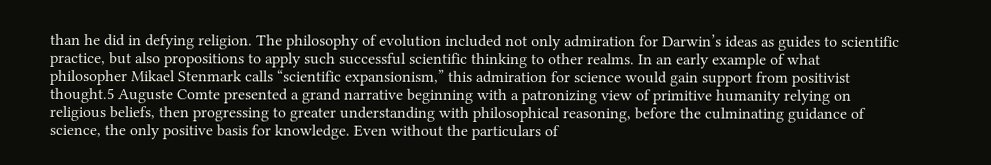than he did in defying religion. The philosophy of evolution included not only admiration for Darwin’s ideas as guides to scientific practice, but also propositions to apply such successful scientific thinking to other realms. In an early example of what philosopher Mikael Stenmark calls “scientific expansionism,” this admiration for science would gain support from positivist thought.5 Auguste Comte presented a grand narrative beginning with a patronizing view of primitive humanity relying on religious beliefs, then progressing to greater understanding with philosophical reasoning, before the culminating guidance of science, the only positive basis for knowledge. Even without the particulars of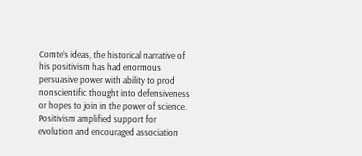Comte’s ideas, the historical narrative of his positivism has had enormous persuasive power with ability to prod nonscientific thought into defensiveness or hopes to join in the power of science. Positivism amplified support for evolution and encouraged association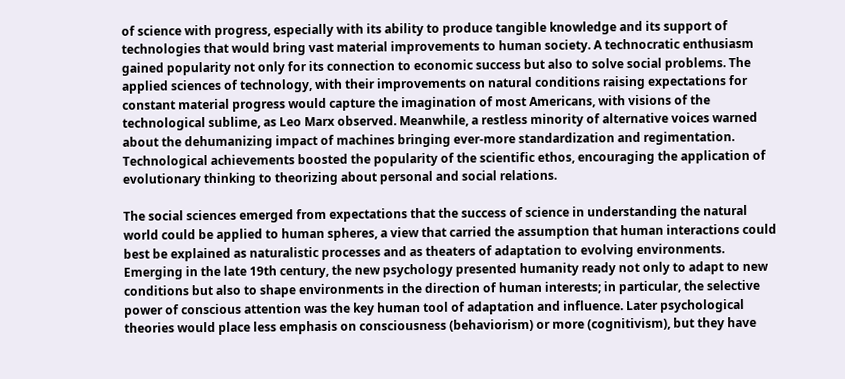of science with progress, especially with its ability to produce tangible knowledge and its support of technologies that would bring vast material improvements to human society. A technocratic enthusiasm gained popularity not only for its connection to economic success but also to solve social problems. The applied sciences of technology, with their improvements on natural conditions raising expectations for constant material progress would capture the imagination of most Americans, with visions of the technological sublime, as Leo Marx observed. Meanwhile, a restless minority of alternative voices warned about the dehumanizing impact of machines bringing ever-more standardization and regimentation. Technological achievements boosted the popularity of the scientific ethos, encouraging the application of evolutionary thinking to theorizing about personal and social relations.

The social sciences emerged from expectations that the success of science in understanding the natural world could be applied to human spheres, a view that carried the assumption that human interactions could best be explained as naturalistic processes and as theaters of adaptation to evolving environments. Emerging in the late 19th century, the new psychology presented humanity ready not only to adapt to new conditions but also to shape environments in the direction of human interests; in particular, the selective power of conscious attention was the key human tool of adaptation and influence. Later psychological theories would place less emphasis on consciousness (behaviorism) or more (cognitivism), but they have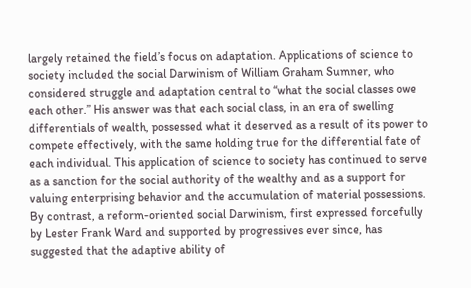largely retained the field’s focus on adaptation. Applications of science to society included the social Darwinism of William Graham Sumner, who considered struggle and adaptation central to “what the social classes owe each other.” His answer was that each social class, in an era of swelling differentials of wealth, possessed what it deserved as a result of its power to compete effectively, with the same holding true for the differential fate of each individual. This application of science to society has continued to serve as a sanction for the social authority of the wealthy and as a support for valuing enterprising behavior and the accumulation of material possessions. By contrast, a reform-oriented social Darwinism, first expressed forcefully by Lester Frank Ward and supported by progressives ever since, has suggested that the adaptive ability of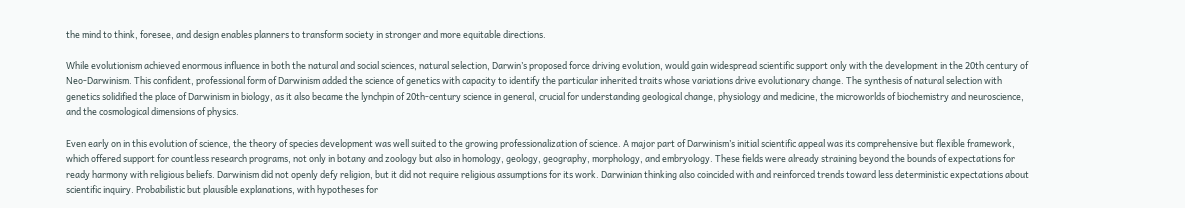the mind to think, foresee, and design enables planners to transform society in stronger and more equitable directions.

While evolutionism achieved enormous influence in both the natural and social sciences, natural selection, Darwin’s proposed force driving evolution, would gain widespread scientific support only with the development in the 20th century of Neo-Darwinism. This confident, professional form of Darwinism added the science of genetics with capacity to identify the particular inherited traits whose variations drive evolutionary change. The synthesis of natural selection with genetics solidified the place of Darwinism in biology, as it also became the lynchpin of 20th-century science in general, crucial for understanding geological change, physiology and medicine, the microworlds of biochemistry and neuroscience, and the cosmological dimensions of physics.

Even early on in this evolution of science, the theory of species development was well suited to the growing professionalization of science. A major part of Darwinism’s initial scientific appeal was its comprehensive but flexible framework, which offered support for countless research programs, not only in botany and zoology but also in homology, geology, geography, morphology, and embryology. These fields were already straining beyond the bounds of expectations for ready harmony with religious beliefs. Darwinism did not openly defy religion, but it did not require religious assumptions for its work. Darwinian thinking also coincided with and reinforced trends toward less deterministic expectations about scientific inquiry. Probabilistic but plausible explanations, with hypotheses for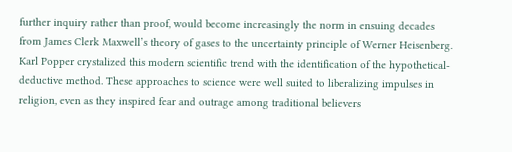further inquiry rather than proof, would become increasingly the norm in ensuing decades from James Clerk Maxwell’s theory of gases to the uncertainty principle of Werner Heisenberg. Karl Popper crystalized this modern scientific trend with the identification of the hypothetical-deductive method. These approaches to science were well suited to liberalizing impulses in religion, even as they inspired fear and outrage among traditional believers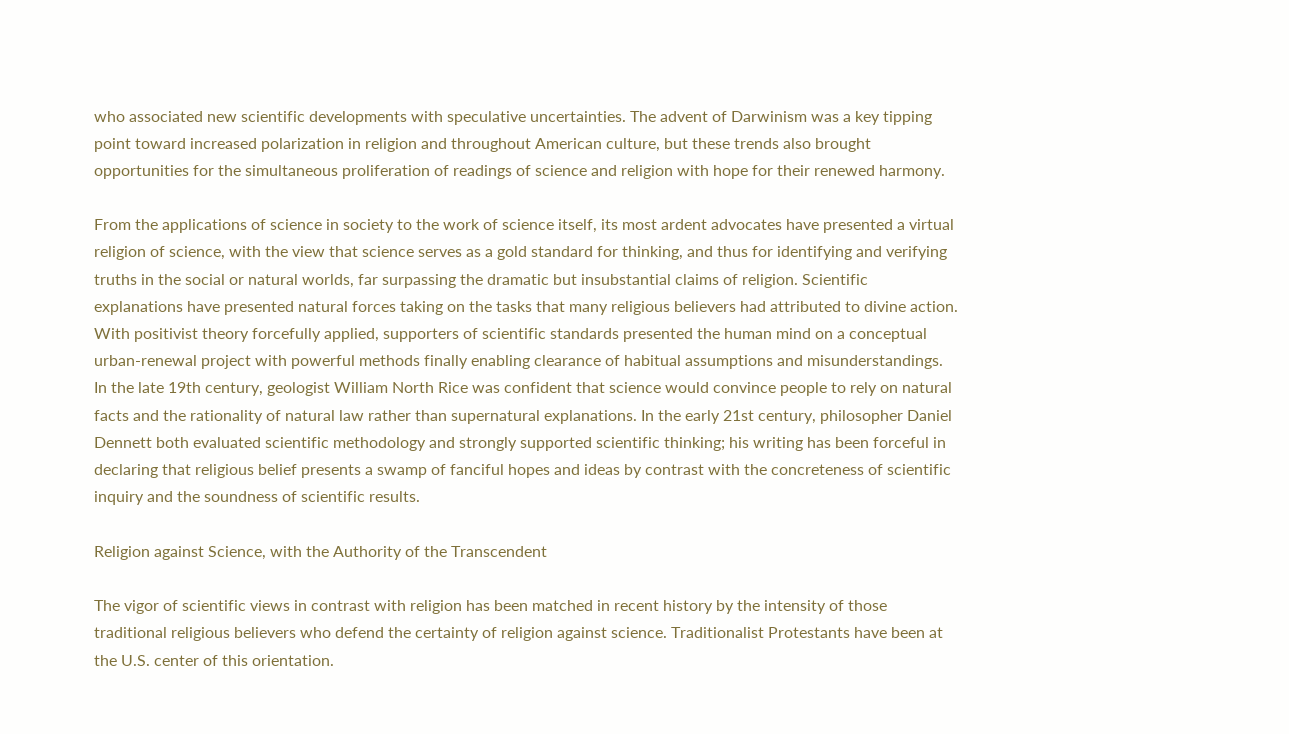who associated new scientific developments with speculative uncertainties. The advent of Darwinism was a key tipping point toward increased polarization in religion and throughout American culture, but these trends also brought opportunities for the simultaneous proliferation of readings of science and religion with hope for their renewed harmony.

From the applications of science in society to the work of science itself, its most ardent advocates have presented a virtual religion of science, with the view that science serves as a gold standard for thinking, and thus for identifying and verifying truths in the social or natural worlds, far surpassing the dramatic but insubstantial claims of religion. Scientific explanations have presented natural forces taking on the tasks that many religious believers had attributed to divine action. With positivist theory forcefully applied, supporters of scientific standards presented the human mind on a conceptual urban-renewal project with powerful methods finally enabling clearance of habitual assumptions and misunderstandings. In the late 19th century, geologist William North Rice was confident that science would convince people to rely on natural facts and the rationality of natural law rather than supernatural explanations. In the early 21st century, philosopher Daniel Dennett both evaluated scientific methodology and strongly supported scientific thinking; his writing has been forceful in declaring that religious belief presents a swamp of fanciful hopes and ideas by contrast with the concreteness of scientific inquiry and the soundness of scientific results.

Religion against Science, with the Authority of the Transcendent

The vigor of scientific views in contrast with religion has been matched in recent history by the intensity of those traditional religious believers who defend the certainty of religion against science. Traditionalist Protestants have been at the U.S. center of this orientation.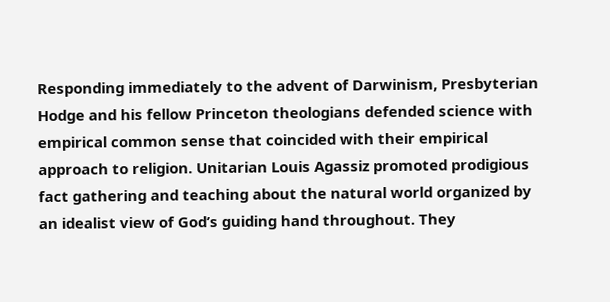Responding immediately to the advent of Darwinism, Presbyterian Hodge and his fellow Princeton theologians defended science with empirical common sense that coincided with their empirical approach to religion. Unitarian Louis Agassiz promoted prodigious fact gathering and teaching about the natural world organized by an idealist view of God’s guiding hand throughout. They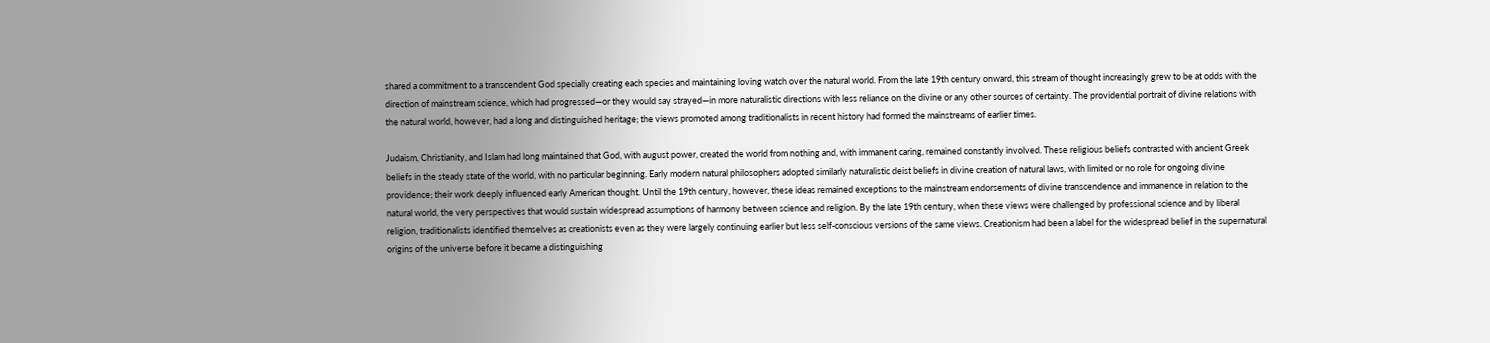shared a commitment to a transcendent God specially creating each species and maintaining loving watch over the natural world. From the late 19th century onward, this stream of thought increasingly grew to be at odds with the direction of mainstream science, which had progressed—or they would say strayed—in more naturalistic directions with less reliance on the divine or any other sources of certainty. The providential portrait of divine relations with the natural world, however, had a long and distinguished heritage; the views promoted among traditionalists in recent history had formed the mainstreams of earlier times.

Judaism, Christianity, and Islam had long maintained that God, with august power, created the world from nothing and, with immanent caring, remained constantly involved. These religious beliefs contrasted with ancient Greek beliefs in the steady state of the world, with no particular beginning. Early modern natural philosophers adopted similarly naturalistic deist beliefs in divine creation of natural laws, with limited or no role for ongoing divine providence; their work deeply influenced early American thought. Until the 19th century, however, these ideas remained exceptions to the mainstream endorsements of divine transcendence and immanence in relation to the natural world, the very perspectives that would sustain widespread assumptions of harmony between science and religion. By the late 19th century, when these views were challenged by professional science and by liberal religion, traditionalists identified themselves as creationists even as they were largely continuing earlier but less self-conscious versions of the same views. Creationism had been a label for the widespread belief in the supernatural origins of the universe before it became a distinguishing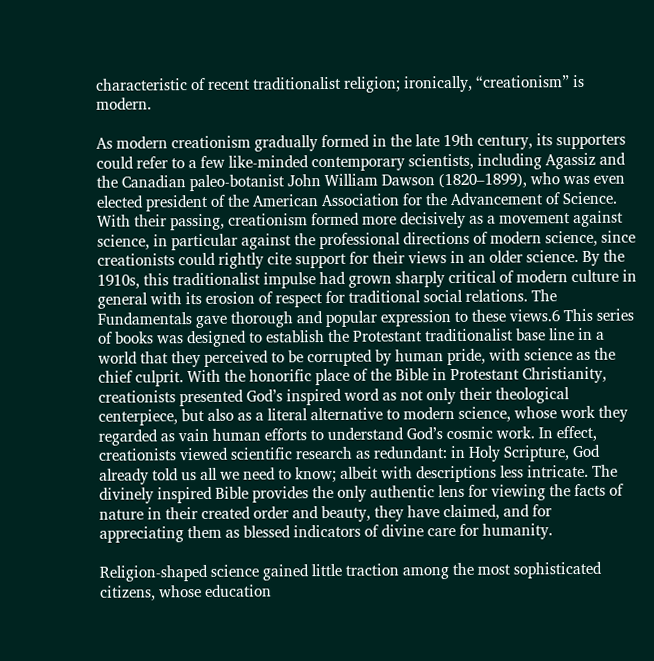characteristic of recent traditionalist religion; ironically, “creationism” is modern.

As modern creationism gradually formed in the late 19th century, its supporters could refer to a few like-minded contemporary scientists, including Agassiz and the Canadian paleo-botanist John William Dawson (1820–1899), who was even elected president of the American Association for the Advancement of Science. With their passing, creationism formed more decisively as a movement against science, in particular against the professional directions of modern science, since creationists could rightly cite support for their views in an older science. By the 1910s, this traditionalist impulse had grown sharply critical of modern culture in general with its erosion of respect for traditional social relations. The Fundamentals gave thorough and popular expression to these views.6 This series of books was designed to establish the Protestant traditionalist base line in a world that they perceived to be corrupted by human pride, with science as the chief culprit. With the honorific place of the Bible in Protestant Christianity, creationists presented God’s inspired word as not only their theological centerpiece, but also as a literal alternative to modern science, whose work they regarded as vain human efforts to understand God’s cosmic work. In effect, creationists viewed scientific research as redundant: in Holy Scripture, God already told us all we need to know; albeit with descriptions less intricate. The divinely inspired Bible provides the only authentic lens for viewing the facts of nature in their created order and beauty, they have claimed, and for appreciating them as blessed indicators of divine care for humanity.

Religion-shaped science gained little traction among the most sophisticated citizens, whose education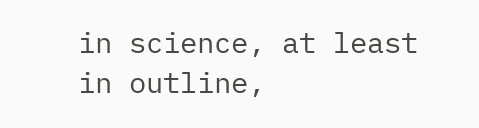in science, at least in outline,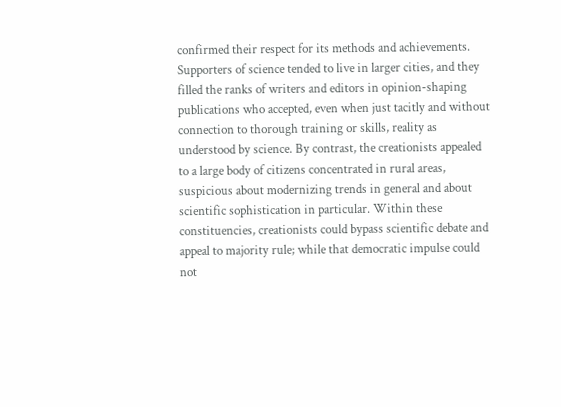confirmed their respect for its methods and achievements. Supporters of science tended to live in larger cities, and they filled the ranks of writers and editors in opinion-shaping publications who accepted, even when just tacitly and without connection to thorough training or skills, reality as understood by science. By contrast, the creationists appealed to a large body of citizens concentrated in rural areas, suspicious about modernizing trends in general and about scientific sophistication in particular. Within these constituencies, creationists could bypass scientific debate and appeal to majority rule; while that democratic impulse could not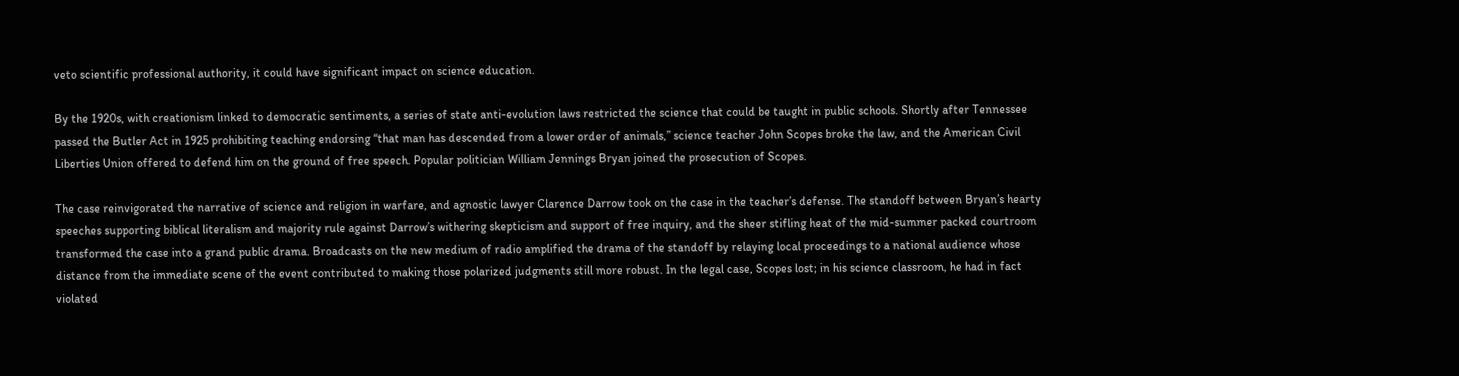veto scientific professional authority, it could have significant impact on science education.

By the 1920s, with creationism linked to democratic sentiments, a series of state anti-evolution laws restricted the science that could be taught in public schools. Shortly after Tennessee passed the Butler Act in 1925 prohibiting teaching endorsing “that man has descended from a lower order of animals,” science teacher John Scopes broke the law, and the American Civil Liberties Union offered to defend him on the ground of free speech. Popular politician William Jennings Bryan joined the prosecution of Scopes.

The case reinvigorated the narrative of science and religion in warfare, and agnostic lawyer Clarence Darrow took on the case in the teacher’s defense. The standoff between Bryan’s hearty speeches supporting biblical literalism and majority rule against Darrow’s withering skepticism and support of free inquiry, and the sheer stifling heat of the mid-summer packed courtroom transformed the case into a grand public drama. Broadcasts on the new medium of radio amplified the drama of the standoff by relaying local proceedings to a national audience whose distance from the immediate scene of the event contributed to making those polarized judgments still more robust. In the legal case, Scopes lost; in his science classroom, he had in fact violated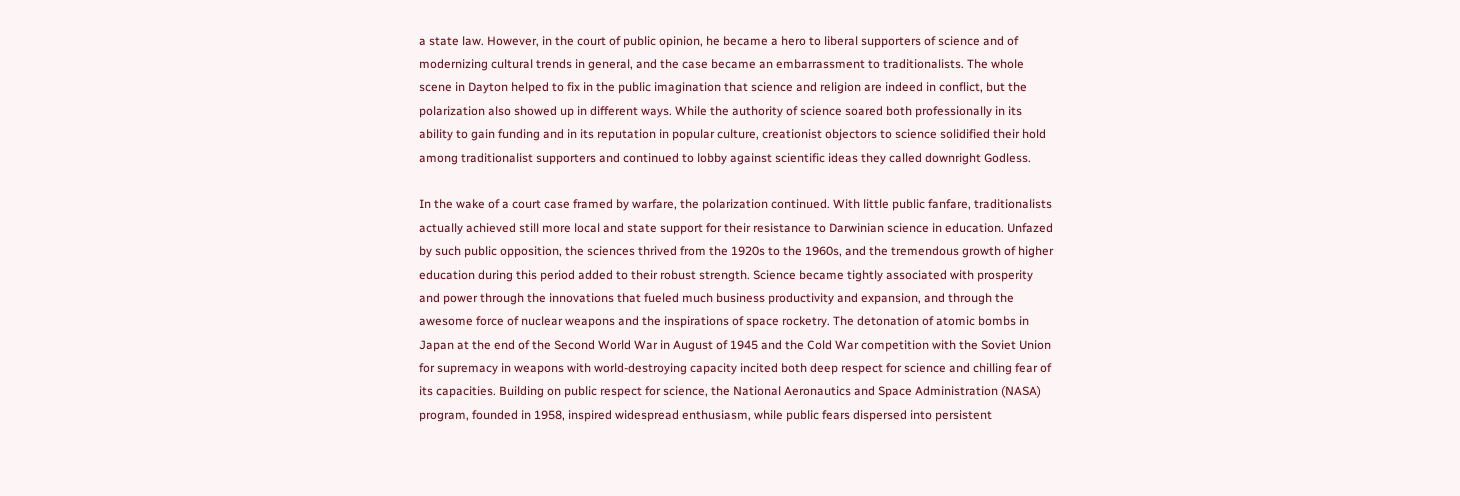a state law. However, in the court of public opinion, he became a hero to liberal supporters of science and of modernizing cultural trends in general, and the case became an embarrassment to traditionalists. The whole scene in Dayton helped to fix in the public imagination that science and religion are indeed in conflict, but the polarization also showed up in different ways. While the authority of science soared both professionally in its ability to gain funding and in its reputation in popular culture, creationist objectors to science solidified their hold among traditionalist supporters and continued to lobby against scientific ideas they called downright Godless.

In the wake of a court case framed by warfare, the polarization continued. With little public fanfare, traditionalists actually achieved still more local and state support for their resistance to Darwinian science in education. Unfazed by such public opposition, the sciences thrived from the 1920s to the 1960s, and the tremendous growth of higher education during this period added to their robust strength. Science became tightly associated with prosperity and power through the innovations that fueled much business productivity and expansion, and through the awesome force of nuclear weapons and the inspirations of space rocketry. The detonation of atomic bombs in Japan at the end of the Second World War in August of 1945 and the Cold War competition with the Soviet Union for supremacy in weapons with world-destroying capacity incited both deep respect for science and chilling fear of its capacities. Building on public respect for science, the National Aeronautics and Space Administration (NASA) program, founded in 1958, inspired widespread enthusiasm, while public fears dispersed into persistent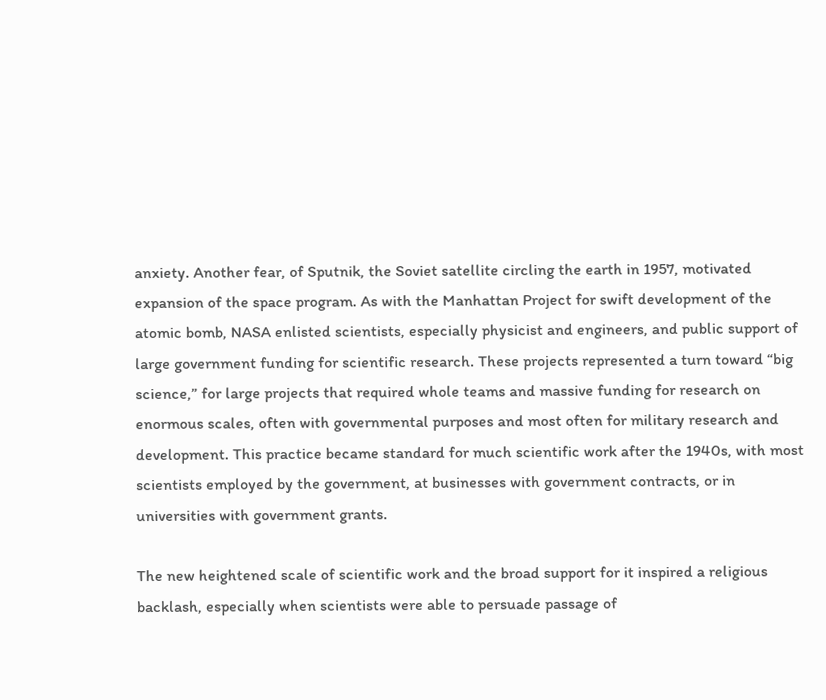anxiety. Another fear, of Sputnik, the Soviet satellite circling the earth in 1957, motivated expansion of the space program. As with the Manhattan Project for swift development of the atomic bomb, NASA enlisted scientists, especially physicist and engineers, and public support of large government funding for scientific research. These projects represented a turn toward “big science,” for large projects that required whole teams and massive funding for research on enormous scales, often with governmental purposes and most often for military research and development. This practice became standard for much scientific work after the 1940s, with most scientists employed by the government, at businesses with government contracts, or in universities with government grants.

The new heightened scale of scientific work and the broad support for it inspired a religious backlash, especially when scientists were able to persuade passage of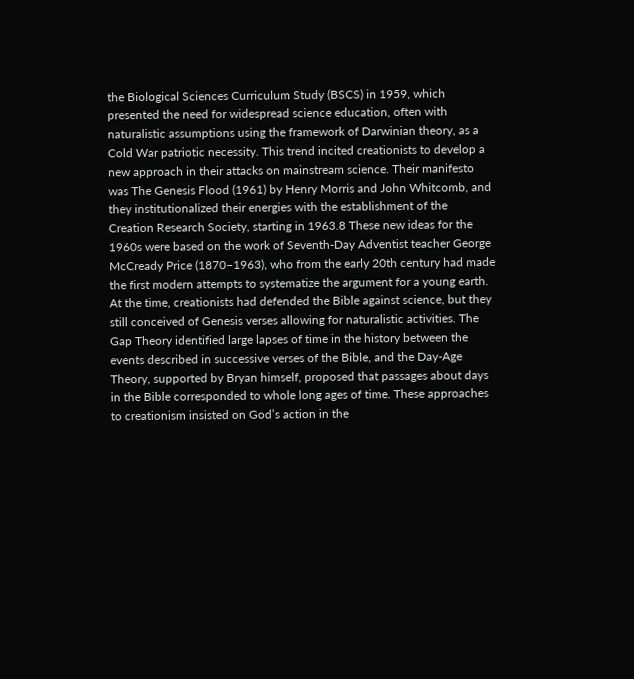the Biological Sciences Curriculum Study (BSCS) in 1959, which presented the need for widespread science education, often with naturalistic assumptions using the framework of Darwinian theory, as a Cold War patriotic necessity. This trend incited creationists to develop a new approach in their attacks on mainstream science. Their manifesto was The Genesis Flood (1961) by Henry Morris and John Whitcomb, and they institutionalized their energies with the establishment of the Creation Research Society, starting in 1963.8 These new ideas for the 1960s were based on the work of Seventh-Day Adventist teacher George McCready Price (1870–1963), who from the early 20th century had made the first modern attempts to systematize the argument for a young earth. At the time, creationists had defended the Bible against science, but they still conceived of Genesis verses allowing for naturalistic activities. The Gap Theory identified large lapses of time in the history between the events described in successive verses of the Bible, and the Day-Age Theory, supported by Bryan himself, proposed that passages about days in the Bible corresponded to whole long ages of time. These approaches to creationism insisted on God’s action in the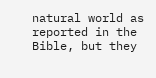natural world as reported in the Bible, but they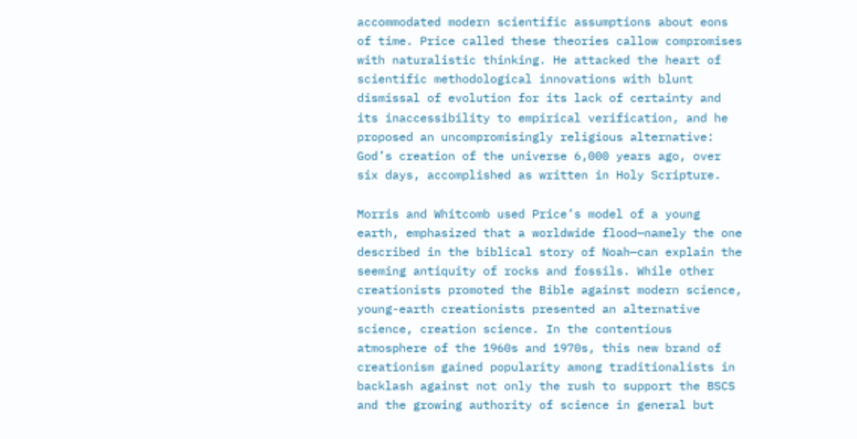accommodated modern scientific assumptions about eons of time. Price called these theories callow compromises with naturalistic thinking. He attacked the heart of scientific methodological innovations with blunt dismissal of evolution for its lack of certainty and its inaccessibility to empirical verification, and he proposed an uncompromisingly religious alternative: God’s creation of the universe 6,000 years ago, over six days, accomplished as written in Holy Scripture.

Morris and Whitcomb used Price’s model of a young earth, emphasized that a worldwide flood—namely the one described in the biblical story of Noah—can explain the seeming antiquity of rocks and fossils. While other creationists promoted the Bible against modern science, young-earth creationists presented an alternative science, creation science. In the contentious atmosphere of the 1960s and 1970s, this new brand of creationism gained popularity among traditionalists in backlash against not only the rush to support the BSCS and the growing authority of science in general but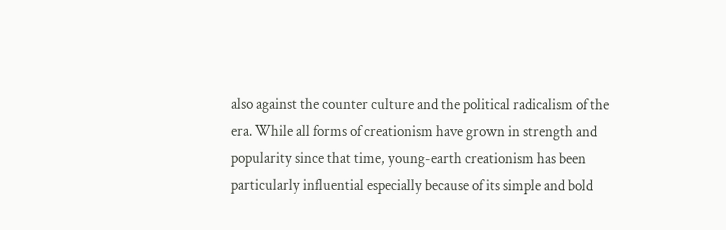also against the counter culture and the political radicalism of the era. While all forms of creationism have grown in strength and popularity since that time, young-earth creationism has been particularly influential especially because of its simple and bold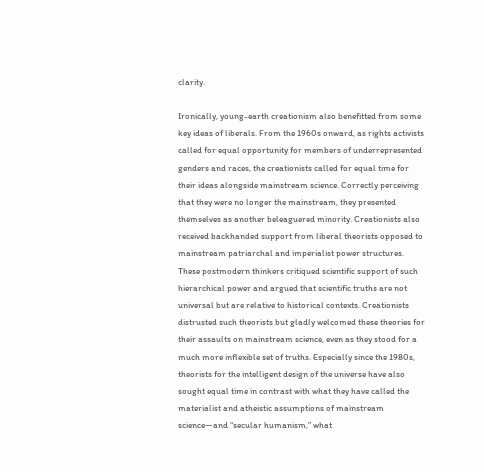clarity.

Ironically, young-earth creationism also benefitted from some key ideas of liberals. From the 1960s onward, as rights activists called for equal opportunity for members of underrepresented genders and races, the creationists called for equal time for their ideas alongside mainstream science. Correctly perceiving that they were no longer the mainstream, they presented themselves as another beleaguered minority. Creationists also received backhanded support from liberal theorists opposed to mainstream patriarchal and imperialist power structures. These postmodern thinkers critiqued scientific support of such hierarchical power and argued that scientific truths are not universal but are relative to historical contexts. Creationists distrusted such theorists but gladly welcomed these theories for their assaults on mainstream science, even as they stood for a much more inflexible set of truths. Especially since the 1980s, theorists for the intelligent design of the universe have also sought equal time in contrast with what they have called the materialist and atheistic assumptions of mainstream science—and “secular humanism,” what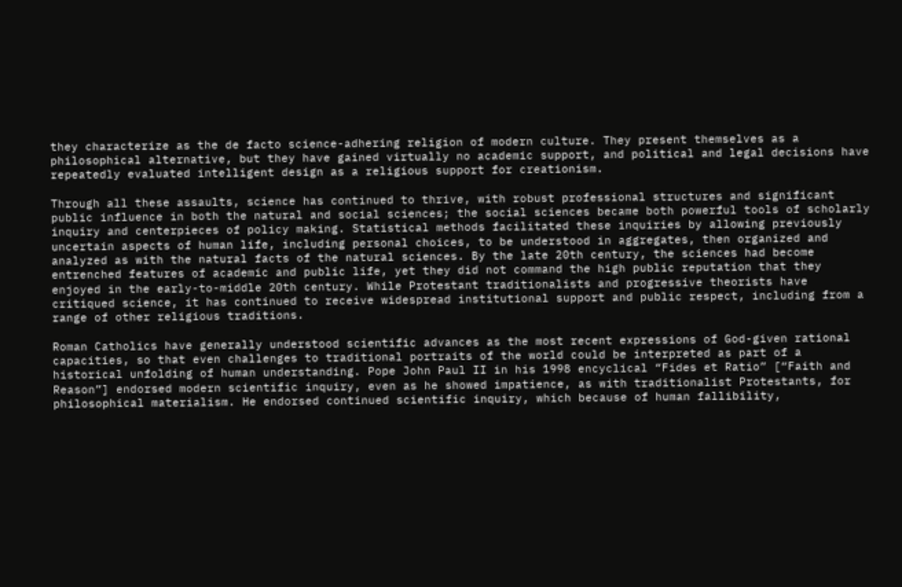they characterize as the de facto science-adhering religion of modern culture. They present themselves as a philosophical alternative, but they have gained virtually no academic support, and political and legal decisions have repeatedly evaluated intelligent design as a religious support for creationism.

Through all these assaults, science has continued to thrive, with robust professional structures and significant public influence in both the natural and social sciences; the social sciences became both powerful tools of scholarly inquiry and centerpieces of policy making. Statistical methods facilitated these inquiries by allowing previously uncertain aspects of human life, including personal choices, to be understood in aggregates, then organized and analyzed as with the natural facts of the natural sciences. By the late 20th century, the sciences had become entrenched features of academic and public life, yet they did not command the high public reputation that they enjoyed in the early-to-middle 20th century. While Protestant traditionalists and progressive theorists have critiqued science, it has continued to receive widespread institutional support and public respect, including from a range of other religious traditions.

Roman Catholics have generally understood scientific advances as the most recent expressions of God-given rational capacities, so that even challenges to traditional portraits of the world could be interpreted as part of a historical unfolding of human understanding. Pope John Paul II in his 1998 encyclical “Fides et Ratio” [“Faith and Reason”] endorsed modern scientific inquiry, even as he showed impatience, as with traditionalist Protestants, for philosophical materialism. He endorsed continued scientific inquiry, which because of human fallibility,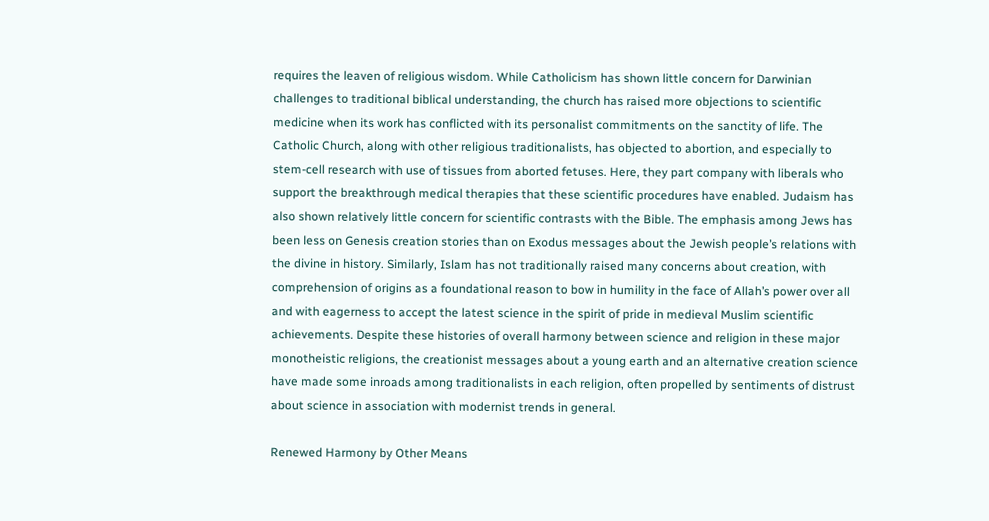requires the leaven of religious wisdom. While Catholicism has shown little concern for Darwinian challenges to traditional biblical understanding, the church has raised more objections to scientific medicine when its work has conflicted with its personalist commitments on the sanctity of life. The Catholic Church, along with other religious traditionalists, has objected to abortion, and especially to stem-cell research with use of tissues from aborted fetuses. Here, they part company with liberals who support the breakthrough medical therapies that these scientific procedures have enabled. Judaism has also shown relatively little concern for scientific contrasts with the Bible. The emphasis among Jews has been less on Genesis creation stories than on Exodus messages about the Jewish people’s relations with the divine in history. Similarly, Islam has not traditionally raised many concerns about creation, with comprehension of origins as a foundational reason to bow in humility in the face of Allah’s power over all and with eagerness to accept the latest science in the spirit of pride in medieval Muslim scientific achievements. Despite these histories of overall harmony between science and religion in these major monotheistic religions, the creationist messages about a young earth and an alternative creation science have made some inroads among traditionalists in each religion, often propelled by sentiments of distrust about science in association with modernist trends in general.

Renewed Harmony by Other Means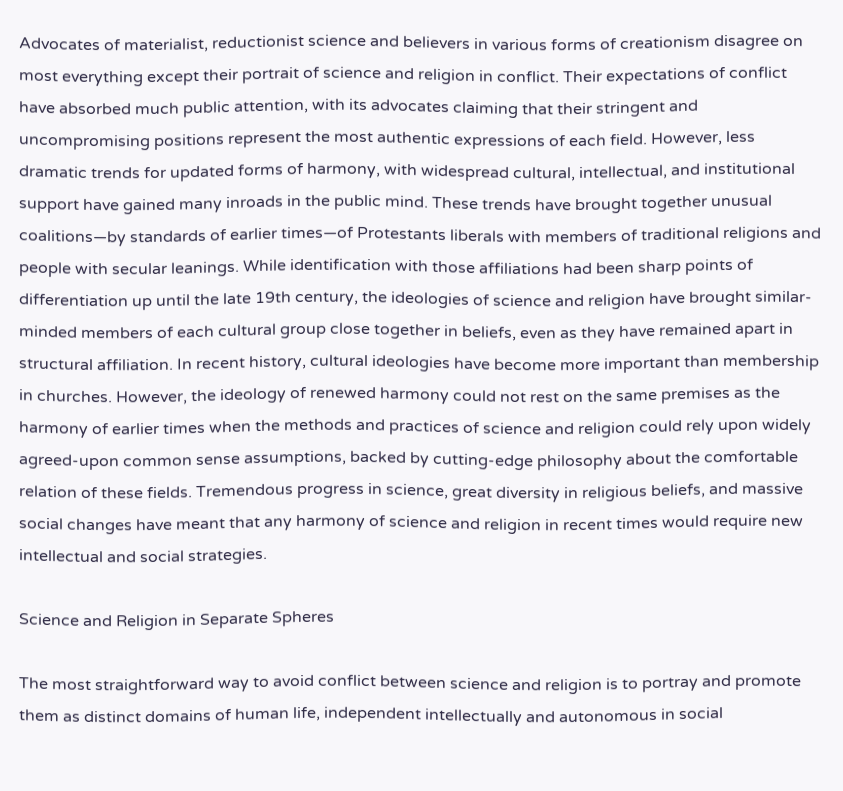Advocates of materialist, reductionist science and believers in various forms of creationism disagree on most everything except their portrait of science and religion in conflict. Their expectations of conflict have absorbed much public attention, with its advocates claiming that their stringent and uncompromising positions represent the most authentic expressions of each field. However, less dramatic trends for updated forms of harmony, with widespread cultural, intellectual, and institutional support have gained many inroads in the public mind. These trends have brought together unusual coalitions—by standards of earlier times—of Protestants liberals with members of traditional religions and people with secular leanings. While identification with those affiliations had been sharp points of differentiation up until the late 19th century, the ideologies of science and religion have brought similar-minded members of each cultural group close together in beliefs, even as they have remained apart in structural affiliation. In recent history, cultural ideologies have become more important than membership in churches. However, the ideology of renewed harmony could not rest on the same premises as the harmony of earlier times when the methods and practices of science and religion could rely upon widely agreed-upon common sense assumptions, backed by cutting-edge philosophy about the comfortable relation of these fields. Tremendous progress in science, great diversity in religious beliefs, and massive social changes have meant that any harmony of science and religion in recent times would require new intellectual and social strategies.

Science and Religion in Separate Spheres

The most straightforward way to avoid conflict between science and religion is to portray and promote them as distinct domains of human life, independent intellectually and autonomous in social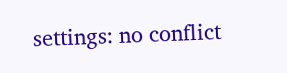settings: no conflict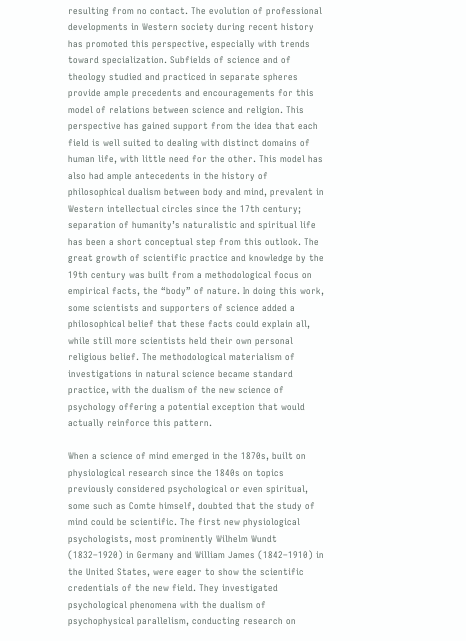resulting from no contact. The evolution of professional developments in Western society during recent history has promoted this perspective, especially with trends toward specialization. Subfields of science and of theology studied and practiced in separate spheres provide ample precedents and encouragements for this model of relations between science and religion. This perspective has gained support from the idea that each field is well suited to dealing with distinct domains of human life, with little need for the other. This model has also had ample antecedents in the history of philosophical dualism between body and mind, prevalent in Western intellectual circles since the 17th century; separation of humanity’s naturalistic and spiritual life has been a short conceptual step from this outlook. The great growth of scientific practice and knowledge by the 19th century was built from a methodological focus on empirical facts, the “body” of nature. In doing this work, some scientists and supporters of science added a philosophical belief that these facts could explain all, while still more scientists held their own personal religious belief. The methodological materialism of investigations in natural science became standard practice, with the dualism of the new science of psychology offering a potential exception that would actually reinforce this pattern.

When a science of mind emerged in the 1870s, built on physiological research since the 1840s on topics previously considered psychological or even spiritual, some such as Comte himself, doubted that the study of mind could be scientific. The first new physiological psychologists, most prominently Wilhelm Wundt (1832–1920) in Germany and William James (1842–1910) in the United States, were eager to show the scientific credentials of the new field. They investigated psychological phenomena with the dualism of psychophysical parallelism, conducting research on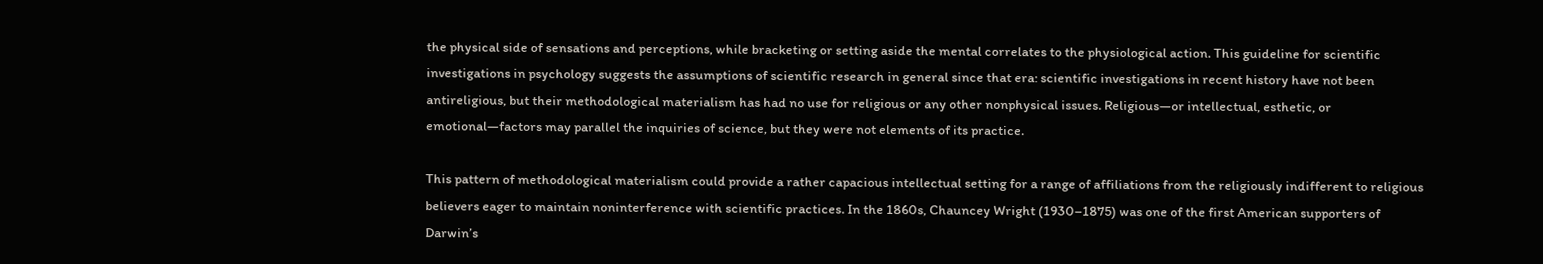the physical side of sensations and perceptions, while bracketing or setting aside the mental correlates to the physiological action. This guideline for scientific investigations in psychology suggests the assumptions of scientific research in general since that era: scientific investigations in recent history have not been antireligious, but their methodological materialism has had no use for religious or any other nonphysical issues. Religious—or intellectual, esthetic, or emotional—factors may parallel the inquiries of science, but they were not elements of its practice.

This pattern of methodological materialism could provide a rather capacious intellectual setting for a range of affiliations from the religiously indifferent to religious believers eager to maintain noninterference with scientific practices. In the 1860s, Chauncey Wright (1930–1875) was one of the first American supporters of Darwin’s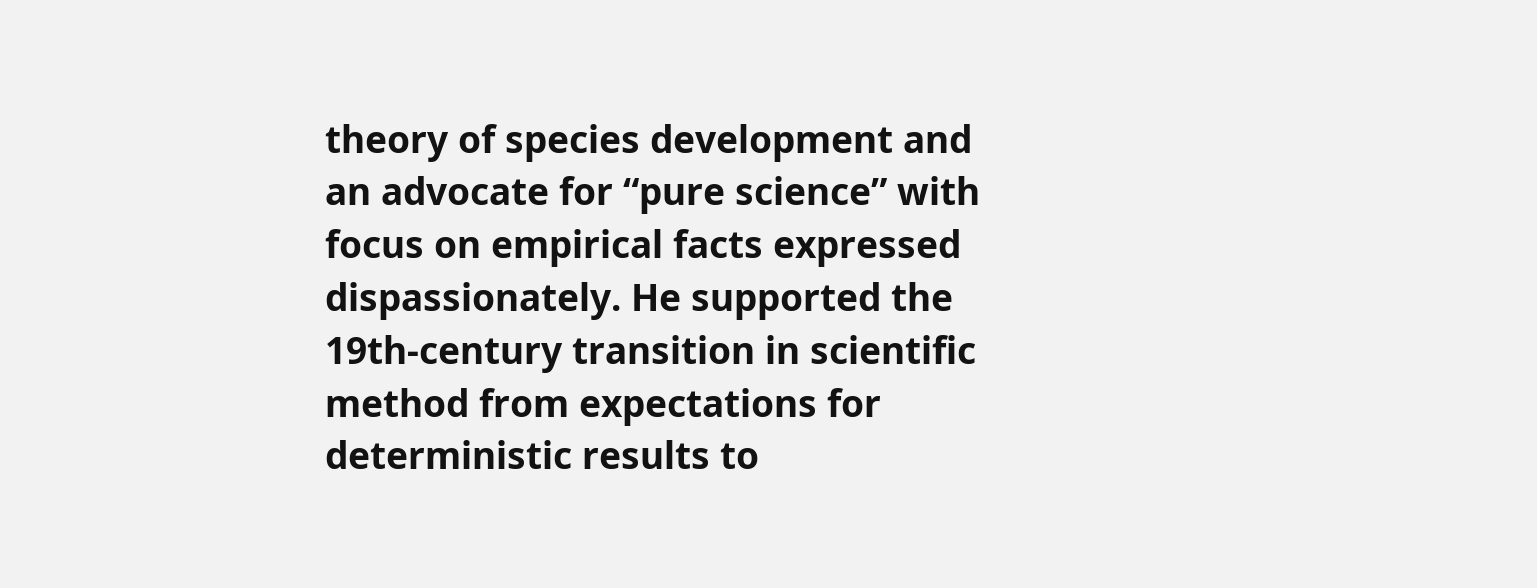theory of species development and an advocate for “pure science” with focus on empirical facts expressed dispassionately. He supported the 19th-century transition in scientific method from expectations for deterministic results to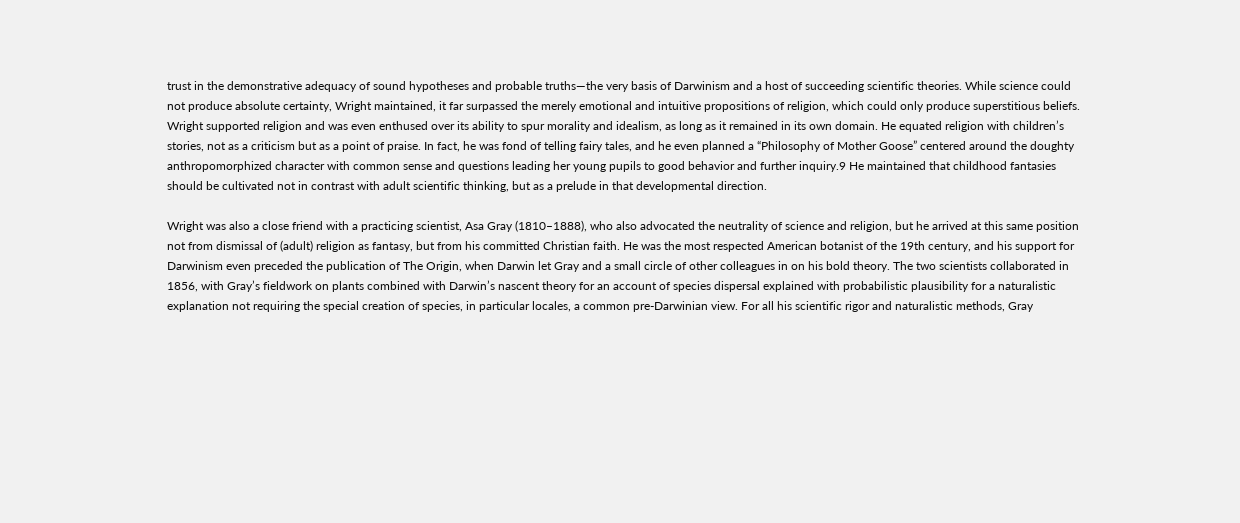trust in the demonstrative adequacy of sound hypotheses and probable truths—the very basis of Darwinism and a host of succeeding scientific theories. While science could not produce absolute certainty, Wright maintained, it far surpassed the merely emotional and intuitive propositions of religion, which could only produce superstitious beliefs. Wright supported religion and was even enthused over its ability to spur morality and idealism, as long as it remained in its own domain. He equated religion with children’s stories, not as a criticism but as a point of praise. In fact, he was fond of telling fairy tales, and he even planned a “Philosophy of Mother Goose” centered around the doughty anthropomorphized character with common sense and questions leading her young pupils to good behavior and further inquiry.9 He maintained that childhood fantasies should be cultivated not in contrast with adult scientific thinking, but as a prelude in that developmental direction.

Wright was also a close friend with a practicing scientist, Asa Gray (1810–1888), who also advocated the neutrality of science and religion, but he arrived at this same position not from dismissal of (adult) religion as fantasy, but from his committed Christian faith. He was the most respected American botanist of the 19th century, and his support for Darwinism even preceded the publication of The Origin, when Darwin let Gray and a small circle of other colleagues in on his bold theory. The two scientists collaborated in 1856, with Gray’s fieldwork on plants combined with Darwin’s nascent theory for an account of species dispersal explained with probabilistic plausibility for a naturalistic explanation not requiring the special creation of species, in particular locales, a common pre-Darwinian view. For all his scientific rigor and naturalistic methods, Gray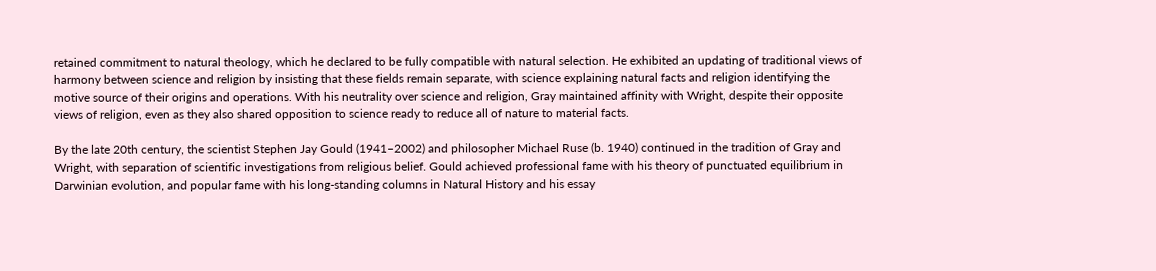retained commitment to natural theology, which he declared to be fully compatible with natural selection. He exhibited an updating of traditional views of harmony between science and religion by insisting that these fields remain separate, with science explaining natural facts and religion identifying the motive source of their origins and operations. With his neutrality over science and religion, Gray maintained affinity with Wright, despite their opposite views of religion, even as they also shared opposition to science ready to reduce all of nature to material facts.

By the late 20th century, the scientist Stephen Jay Gould (1941–2002) and philosopher Michael Ruse (b. 1940) continued in the tradition of Gray and Wright, with separation of scientific investigations from religious belief. Gould achieved professional fame with his theory of punctuated equilibrium in Darwinian evolution, and popular fame with his long-standing columns in Natural History and his essay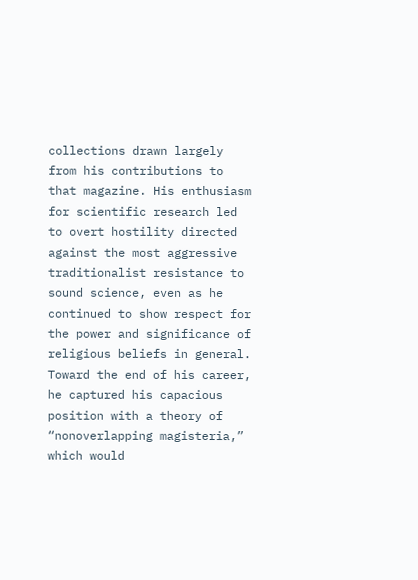collections drawn largely from his contributions to that magazine. His enthusiasm for scientific research led to overt hostility directed against the most aggressive traditionalist resistance to sound science, even as he continued to show respect for the power and significance of religious beliefs in general. Toward the end of his career, he captured his capacious position with a theory of “nonoverlapping magisteria,” which would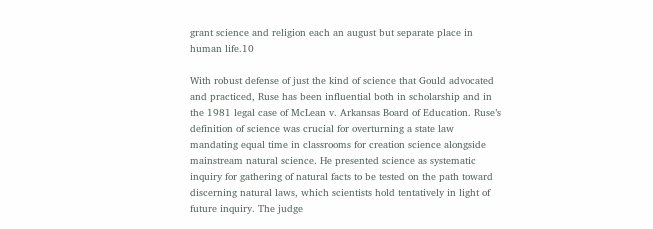grant science and religion each an august but separate place in human life.10

With robust defense of just the kind of science that Gould advocated and practiced, Ruse has been influential both in scholarship and in the 1981 legal case of McLean v. Arkansas Board of Education. Ruse’s definition of science was crucial for overturning a state law mandating equal time in classrooms for creation science alongside mainstream natural science. He presented science as systematic inquiry for gathering of natural facts to be tested on the path toward discerning natural laws, which scientists hold tentatively in light of future inquiry. The judge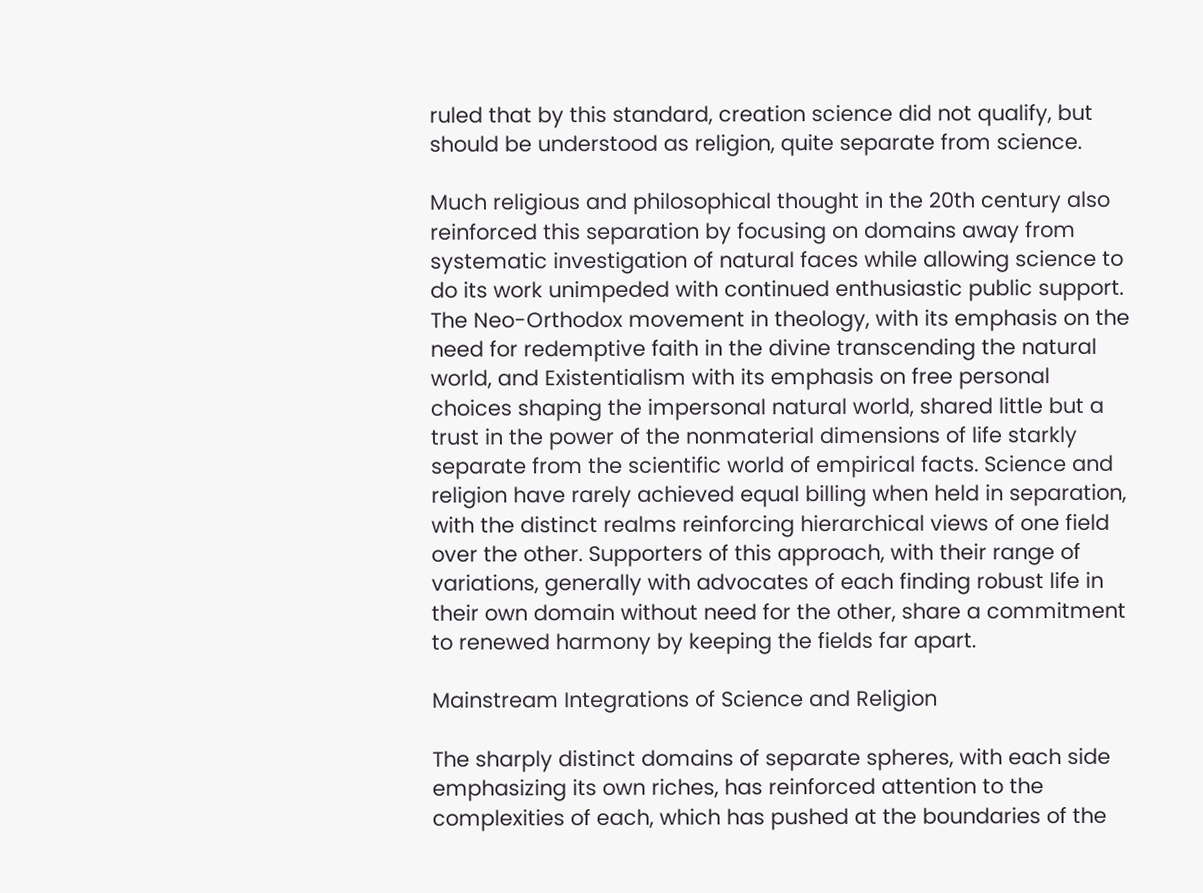ruled that by this standard, creation science did not qualify, but should be understood as religion, quite separate from science.

Much religious and philosophical thought in the 20th century also reinforced this separation by focusing on domains away from systematic investigation of natural faces while allowing science to do its work unimpeded with continued enthusiastic public support. The Neo-Orthodox movement in theology, with its emphasis on the need for redemptive faith in the divine transcending the natural world, and Existentialism with its emphasis on free personal choices shaping the impersonal natural world, shared little but a trust in the power of the nonmaterial dimensions of life starkly separate from the scientific world of empirical facts. Science and religion have rarely achieved equal billing when held in separation, with the distinct realms reinforcing hierarchical views of one field over the other. Supporters of this approach, with their range of variations, generally with advocates of each finding robust life in their own domain without need for the other, share a commitment to renewed harmony by keeping the fields far apart.

Mainstream Integrations of Science and Religion

The sharply distinct domains of separate spheres, with each side emphasizing its own riches, has reinforced attention to the complexities of each, which has pushed at the boundaries of the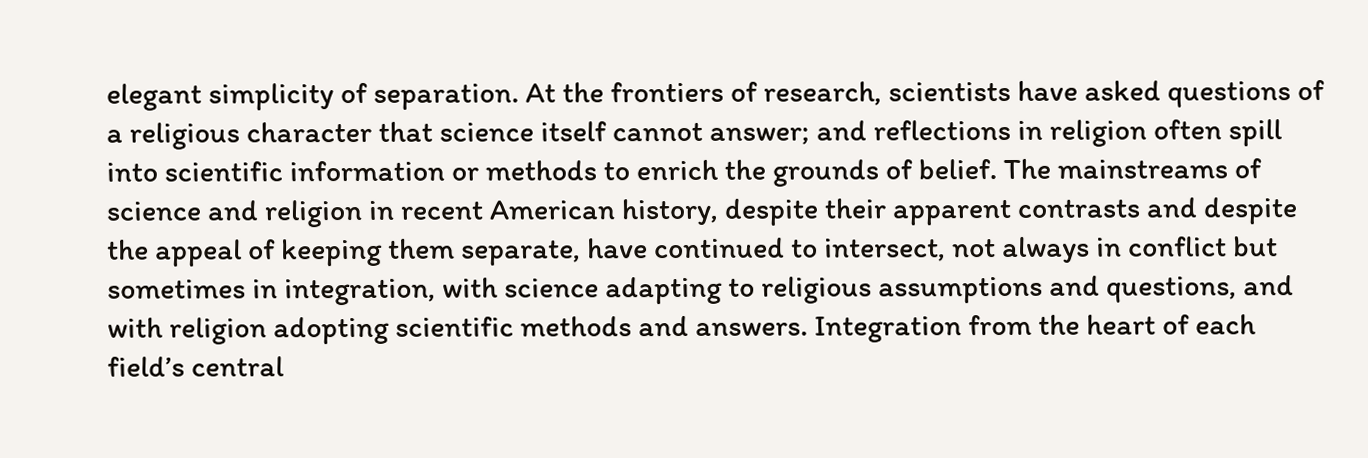elegant simplicity of separation. At the frontiers of research, scientists have asked questions of a religious character that science itself cannot answer; and reflections in religion often spill into scientific information or methods to enrich the grounds of belief. The mainstreams of science and religion in recent American history, despite their apparent contrasts and despite the appeal of keeping them separate, have continued to intersect, not always in conflict but sometimes in integration, with science adapting to religious assumptions and questions, and with religion adopting scientific methods and answers. Integration from the heart of each field’s central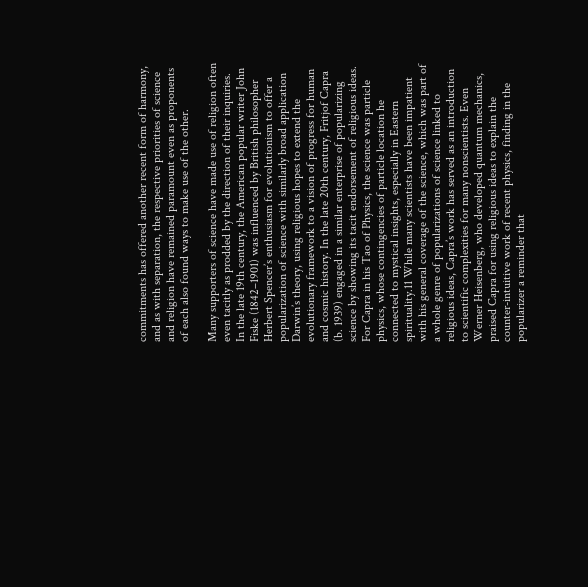commitments has offered another recent form of harmony, and as with separation, the respective priorities of science and religion have remained paramount even as proponents of each also found ways to make use of the other.

Many supporters of science have made use of religion often even tacitly as prodded by the direction of their inquiries. In the late 19th century, the American popular writer John Fiske (1842–1901) was influenced by British philosopher Herbert Spencer’s enthusiasm for evolutionism to offer a popularization of science with similarly broad application Darwin’s theory, using religious hopes to extend the evolutionary framework to a vision of progress for human and cosmic history. In the late 20th century, Fritjof Capra (b. 1939) engaged in a similar enterprise of popularizing science by showing its tacit endorsement of religious ideas. For Capra in his Tao of Physics, the science was particle physics, whose contingencies of particle location he connected to mystical insights, especially in Eastern spirituality.11 While many scientists have been impatient with his general coverage of the science, which was part of a whole genre of popularizations of science linked to religious ideas, Capra’s work has served as an introduction to scientific complexities for many nonscientists. Even Werner Heisenberg, who developed quantum mechanics, praised Capra for using religious ideas to explain the counter-intuitive work of recent physics, finding in the popularizer a reminder that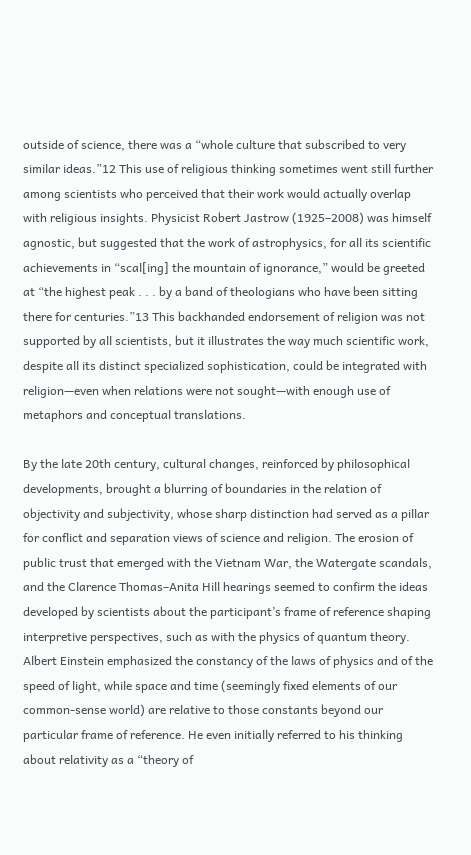outside of science, there was a “whole culture that subscribed to very similar ideas.”12 This use of religious thinking sometimes went still further among scientists who perceived that their work would actually overlap with religious insights. Physicist Robert Jastrow (1925–2008) was himself agnostic, but suggested that the work of astrophysics, for all its scientific achievements in “scal[ing] the mountain of ignorance,” would be greeted at “the highest peak . . . by a band of theologians who have been sitting there for centuries.”13 This backhanded endorsement of religion was not supported by all scientists, but it illustrates the way much scientific work, despite all its distinct specialized sophistication, could be integrated with religion—even when relations were not sought—with enough use of metaphors and conceptual translations.

By the late 20th century, cultural changes, reinforced by philosophical developments, brought a blurring of boundaries in the relation of objectivity and subjectivity, whose sharp distinction had served as a pillar for conflict and separation views of science and religion. The erosion of public trust that emerged with the Vietnam War, the Watergate scandals, and the Clarence Thomas–Anita Hill hearings seemed to confirm the ideas developed by scientists about the participant’s frame of reference shaping interpretive perspectives, such as with the physics of quantum theory. Albert Einstein emphasized the constancy of the laws of physics and of the speed of light, while space and time (seemingly fixed elements of our common-sense world) are relative to those constants beyond our particular frame of reference. He even initially referred to his thinking about relativity as a “theory of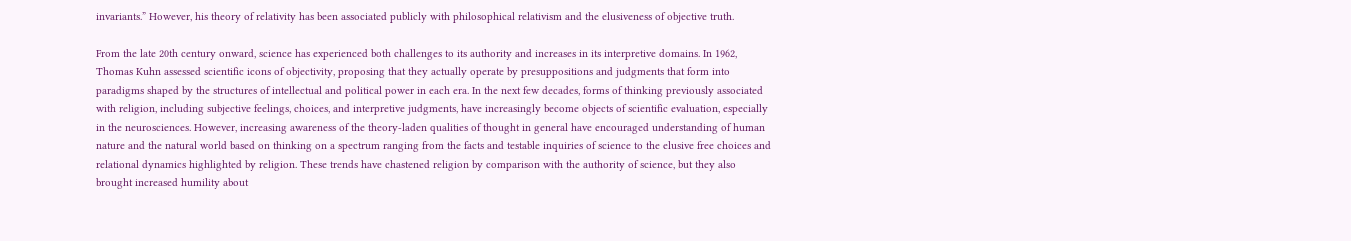invariants.” However, his theory of relativity has been associated publicly with philosophical relativism and the elusiveness of objective truth.

From the late 20th century onward, science has experienced both challenges to its authority and increases in its interpretive domains. In 1962, Thomas Kuhn assessed scientific icons of objectivity, proposing that they actually operate by presuppositions and judgments that form into paradigms shaped by the structures of intellectual and political power in each era. In the next few decades, forms of thinking previously associated with religion, including subjective feelings, choices, and interpretive judgments, have increasingly become objects of scientific evaluation, especially in the neurosciences. However, increasing awareness of the theory-laden qualities of thought in general have encouraged understanding of human nature and the natural world based on thinking on a spectrum ranging from the facts and testable inquiries of science to the elusive free choices and relational dynamics highlighted by religion. These trends have chastened religion by comparison with the authority of science, but they also brought increased humility about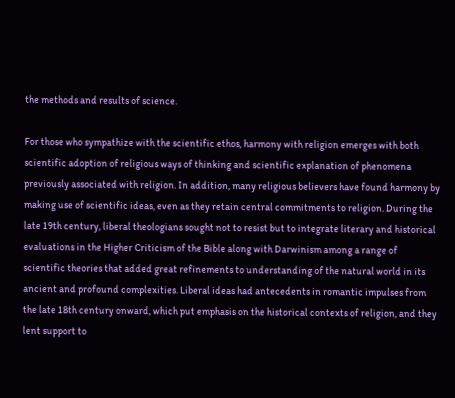the methods and results of science.

For those who sympathize with the scientific ethos, harmony with religion emerges with both scientific adoption of religious ways of thinking and scientific explanation of phenomena previously associated with religion. In addition, many religious believers have found harmony by making use of scientific ideas, even as they retain central commitments to religion. During the late 19th century, liberal theologians sought not to resist but to integrate literary and historical evaluations in the Higher Criticism of the Bible along with Darwinism among a range of scientific theories that added great refinements to understanding of the natural world in its ancient and profound complexities. Liberal ideas had antecedents in romantic impulses from the late 18th century onward, which put emphasis on the historical contexts of religion, and they lent support to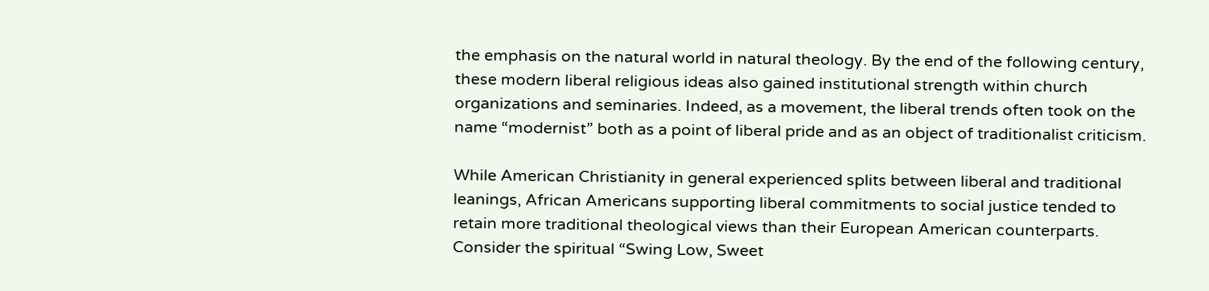the emphasis on the natural world in natural theology. By the end of the following century, these modern liberal religious ideas also gained institutional strength within church organizations and seminaries. Indeed, as a movement, the liberal trends often took on the name “modernist” both as a point of liberal pride and as an object of traditionalist criticism.

While American Christianity in general experienced splits between liberal and traditional leanings, African Americans supporting liberal commitments to social justice tended to retain more traditional theological views than their European American counterparts. Consider the spiritual “Swing Low, Sweet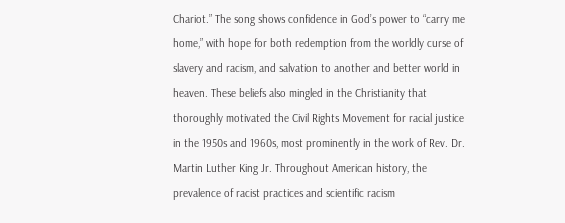Chariot.” The song shows confidence in God’s power to “carry me home,” with hope for both redemption from the worldly curse of slavery and racism, and salvation to another and better world in heaven. These beliefs also mingled in the Christianity that thoroughly motivated the Civil Rights Movement for racial justice in the 1950s and 1960s, most prominently in the work of Rev. Dr. Martin Luther King Jr. Throughout American history, the prevalence of racist practices and scientific racism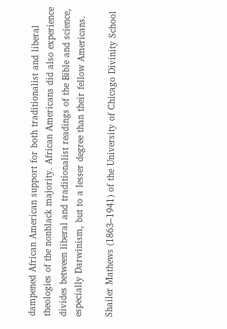dampened African American support for both traditionalist and liberal theologies of the nonblack majority. African Americans did also experience divides between liberal and traditionalist readings of the Bible and science, especially Darwinism, but to a lesser degree than their fellow Americans.

Shailer Mathews (1863–1941) of the University of Chicago Divinity School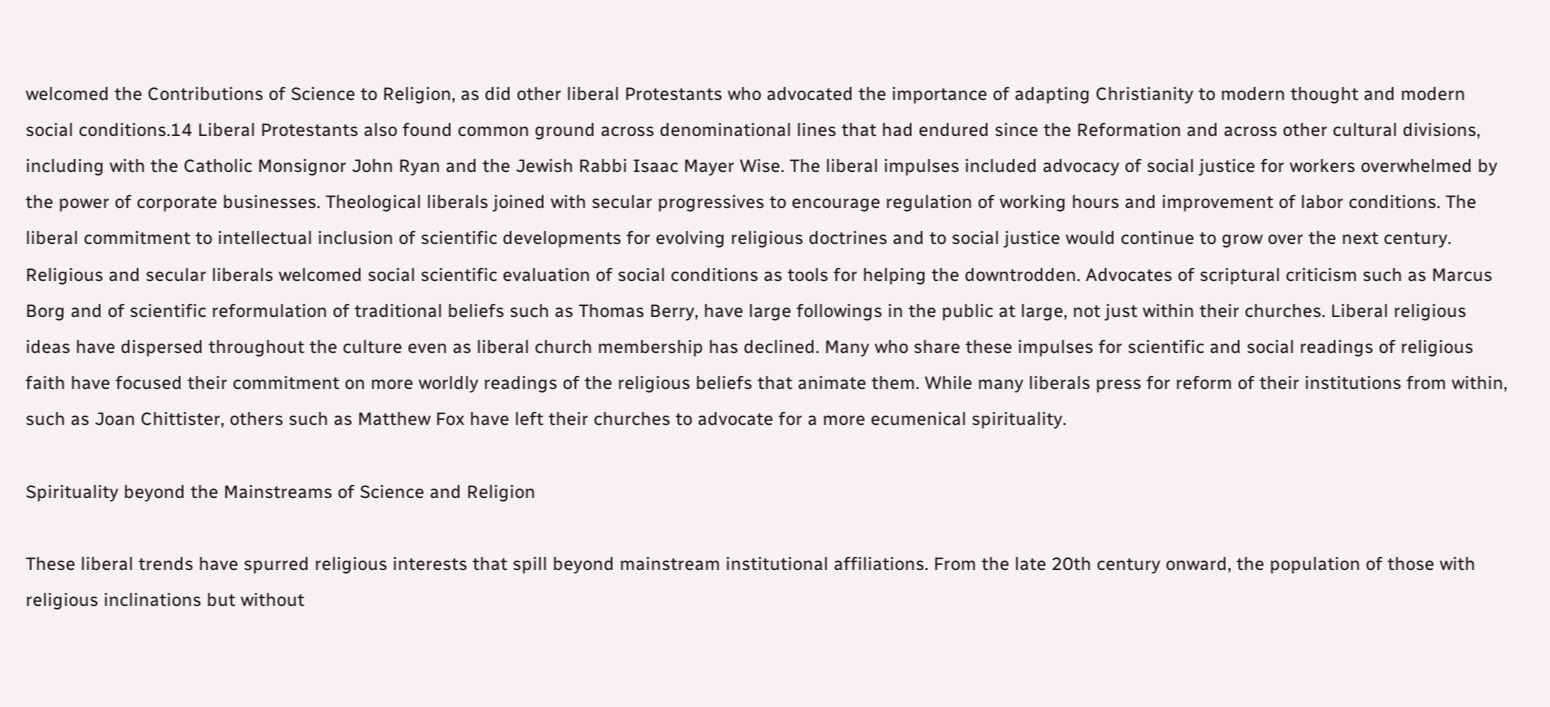welcomed the Contributions of Science to Religion, as did other liberal Protestants who advocated the importance of adapting Christianity to modern thought and modern social conditions.14 Liberal Protestants also found common ground across denominational lines that had endured since the Reformation and across other cultural divisions, including with the Catholic Monsignor John Ryan and the Jewish Rabbi Isaac Mayer Wise. The liberal impulses included advocacy of social justice for workers overwhelmed by the power of corporate businesses. Theological liberals joined with secular progressives to encourage regulation of working hours and improvement of labor conditions. The liberal commitment to intellectual inclusion of scientific developments for evolving religious doctrines and to social justice would continue to grow over the next century. Religious and secular liberals welcomed social scientific evaluation of social conditions as tools for helping the downtrodden. Advocates of scriptural criticism such as Marcus Borg and of scientific reformulation of traditional beliefs such as Thomas Berry, have large followings in the public at large, not just within their churches. Liberal religious ideas have dispersed throughout the culture even as liberal church membership has declined. Many who share these impulses for scientific and social readings of religious faith have focused their commitment on more worldly readings of the religious beliefs that animate them. While many liberals press for reform of their institutions from within, such as Joan Chittister, others such as Matthew Fox have left their churches to advocate for a more ecumenical spirituality.

Spirituality beyond the Mainstreams of Science and Religion

These liberal trends have spurred religious interests that spill beyond mainstream institutional affiliations. From the late 20th century onward, the population of those with religious inclinations but without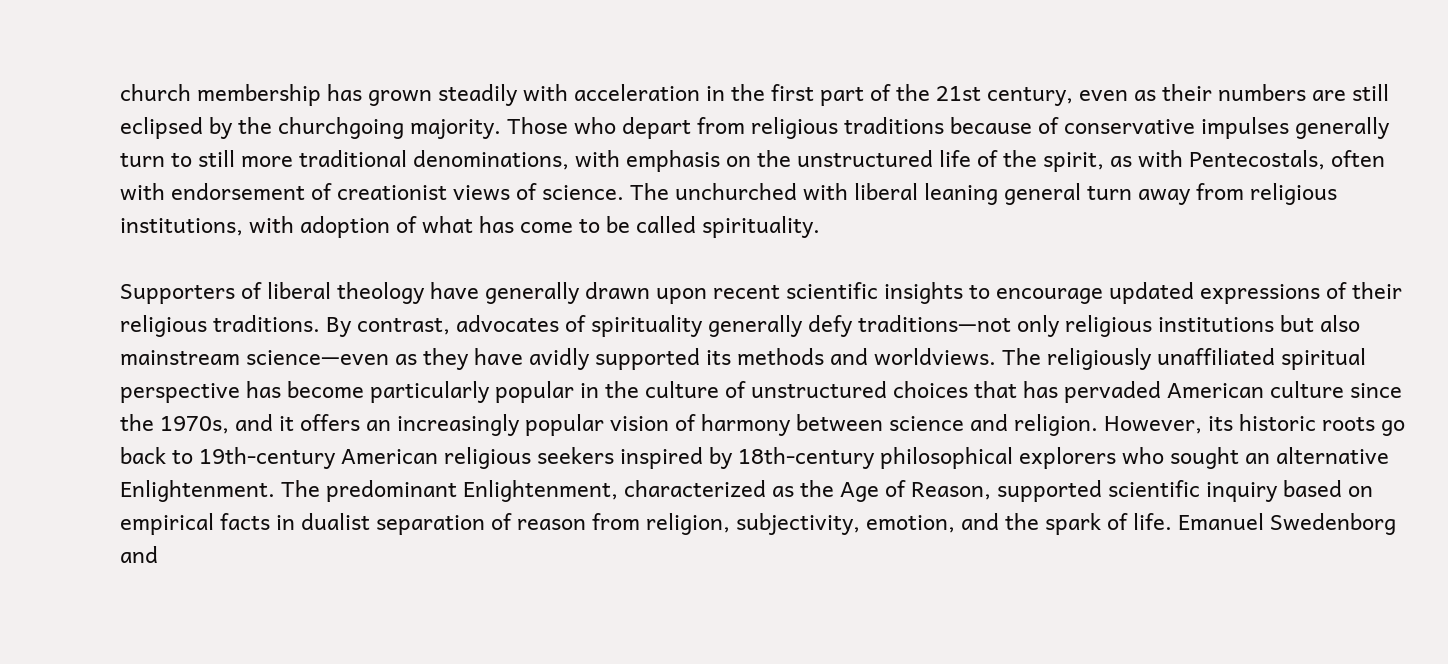church membership has grown steadily with acceleration in the first part of the 21st century, even as their numbers are still eclipsed by the churchgoing majority. Those who depart from religious traditions because of conservative impulses generally turn to still more traditional denominations, with emphasis on the unstructured life of the spirit, as with Pentecostals, often with endorsement of creationist views of science. The unchurched with liberal leaning general turn away from religious institutions, with adoption of what has come to be called spirituality.

Supporters of liberal theology have generally drawn upon recent scientific insights to encourage updated expressions of their religious traditions. By contrast, advocates of spirituality generally defy traditions—not only religious institutions but also mainstream science—even as they have avidly supported its methods and worldviews. The religiously unaffiliated spiritual perspective has become particularly popular in the culture of unstructured choices that has pervaded American culture since the 1970s, and it offers an increasingly popular vision of harmony between science and religion. However, its historic roots go back to 19th-century American religious seekers inspired by 18th-century philosophical explorers who sought an alternative Enlightenment. The predominant Enlightenment, characterized as the Age of Reason, supported scientific inquiry based on empirical facts in dualist separation of reason from religion, subjectivity, emotion, and the spark of life. Emanuel Swedenborg and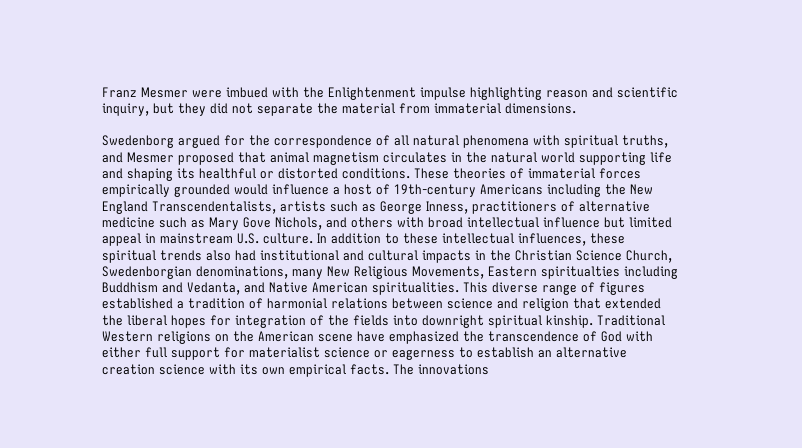Franz Mesmer were imbued with the Enlightenment impulse highlighting reason and scientific inquiry, but they did not separate the material from immaterial dimensions.

Swedenborg argued for the correspondence of all natural phenomena with spiritual truths, and Mesmer proposed that animal magnetism circulates in the natural world supporting life and shaping its healthful or distorted conditions. These theories of immaterial forces empirically grounded would influence a host of 19th-century Americans including the New England Transcendentalists, artists such as George Inness, practitioners of alternative medicine such as Mary Gove Nichols, and others with broad intellectual influence but limited appeal in mainstream U.S. culture. In addition to these intellectual influences, these spiritual trends also had institutional and cultural impacts in the Christian Science Church, Swedenborgian denominations, many New Religious Movements, Eastern spiritualties including Buddhism and Vedanta, and Native American spiritualities. This diverse range of figures established a tradition of harmonial relations between science and religion that extended the liberal hopes for integration of the fields into downright spiritual kinship. Traditional Western religions on the American scene have emphasized the transcendence of God with either full support for materialist science or eagerness to establish an alternative creation science with its own empirical facts. The innovations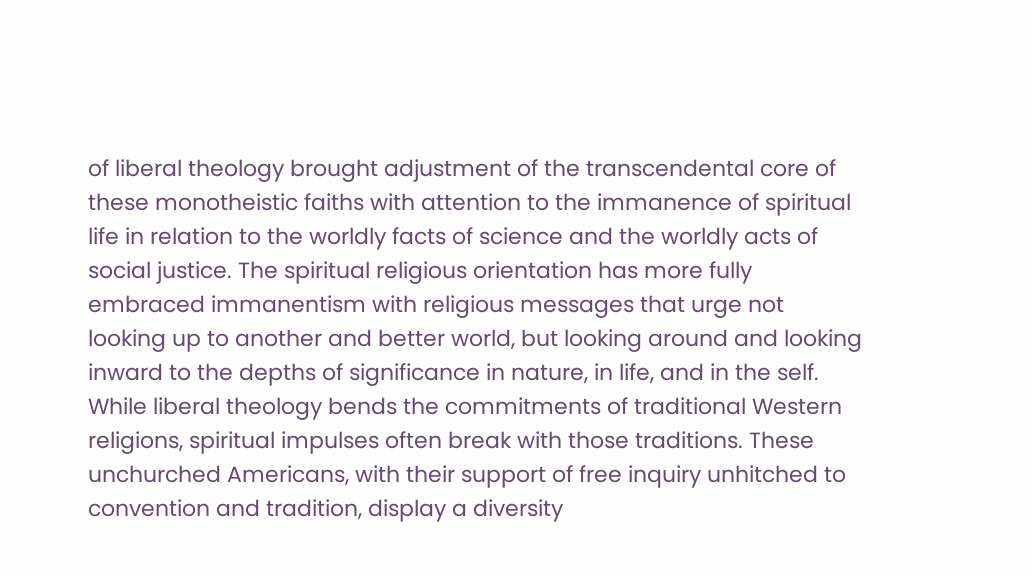of liberal theology brought adjustment of the transcendental core of these monotheistic faiths with attention to the immanence of spiritual life in relation to the worldly facts of science and the worldly acts of social justice. The spiritual religious orientation has more fully embraced immanentism with religious messages that urge not looking up to another and better world, but looking around and looking inward to the depths of significance in nature, in life, and in the self. While liberal theology bends the commitments of traditional Western religions, spiritual impulses often break with those traditions. These unchurched Americans, with their support of free inquiry unhitched to convention and tradition, display a diversity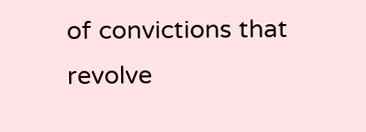of convictions that revolve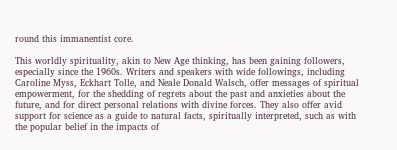round this immanentist core.

This worldly spirituality, akin to New Age thinking, has been gaining followers, especially since the 1960s. Writers and speakers with wide followings, including Caroline Myss, Eckhart Tolle, and Neale Donald Walsch, offer messages of spiritual empowerment, for the shedding of regrets about the past and anxieties about the future, and for direct personal relations with divine forces. They also offer avid support for science as a guide to natural facts, spiritually interpreted, such as with the popular belief in the impacts of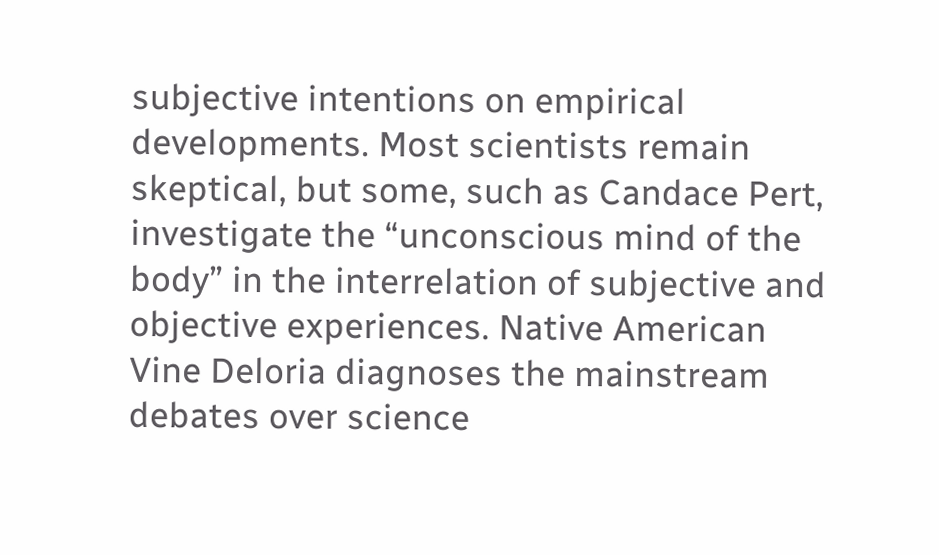subjective intentions on empirical developments. Most scientists remain skeptical, but some, such as Candace Pert, investigate the “unconscious mind of the body” in the interrelation of subjective and objective experiences. Native American Vine Deloria diagnoses the mainstream debates over science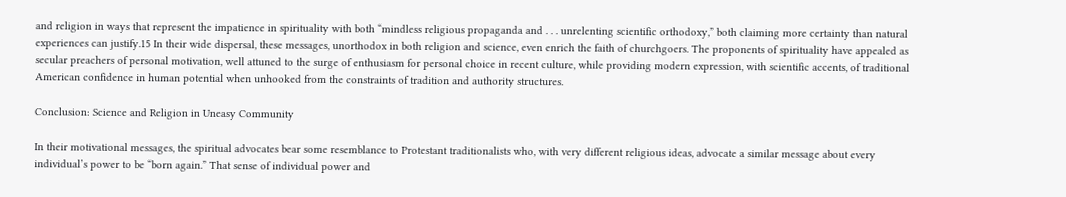and religion in ways that represent the impatience in spirituality with both “mindless religious propaganda and . . . unrelenting scientific orthodoxy,” both claiming more certainty than natural experiences can justify.15 In their wide dispersal, these messages, unorthodox in both religion and science, even enrich the faith of churchgoers. The proponents of spirituality have appealed as secular preachers of personal motivation, well attuned to the surge of enthusiasm for personal choice in recent culture, while providing modern expression, with scientific accents, of traditional American confidence in human potential when unhooked from the constraints of tradition and authority structures.

Conclusion: Science and Religion in Uneasy Community

In their motivational messages, the spiritual advocates bear some resemblance to Protestant traditionalists who, with very different religious ideas, advocate a similar message about every individual’s power to be “born again.” That sense of individual power and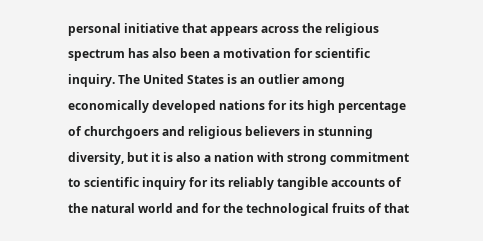personal initiative that appears across the religious spectrum has also been a motivation for scientific inquiry. The United States is an outlier among economically developed nations for its high percentage of churchgoers and religious believers in stunning diversity, but it is also a nation with strong commitment to scientific inquiry for its reliably tangible accounts of the natural world and for the technological fruits of that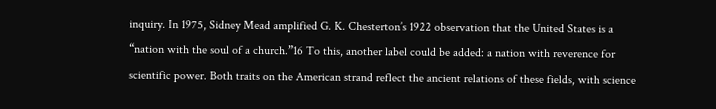inquiry. In 1975, Sidney Mead amplified G. K. Chesterton’s 1922 observation that the United States is a “nation with the soul of a church.”16 To this, another label could be added: a nation with reverence for scientific power. Both traits on the American strand reflect the ancient relations of these fields, with science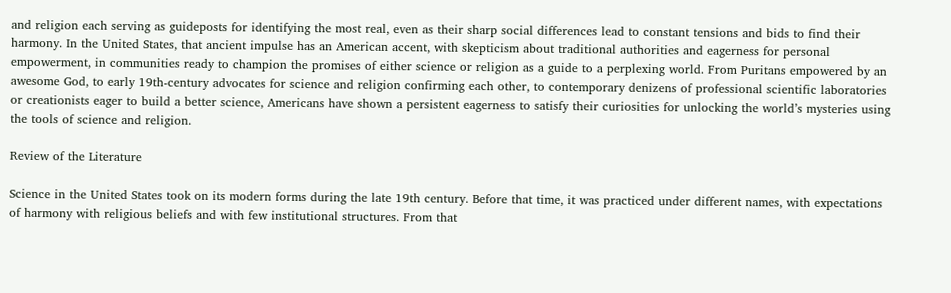and religion each serving as guideposts for identifying the most real, even as their sharp social differences lead to constant tensions and bids to find their harmony. In the United States, that ancient impulse has an American accent, with skepticism about traditional authorities and eagerness for personal empowerment, in communities ready to champion the promises of either science or religion as a guide to a perplexing world. From Puritans empowered by an awesome God, to early 19th-century advocates for science and religion confirming each other, to contemporary denizens of professional scientific laboratories or creationists eager to build a better science, Americans have shown a persistent eagerness to satisfy their curiosities for unlocking the world’s mysteries using the tools of science and religion.

Review of the Literature

Science in the United States took on its modern forms during the late 19th century. Before that time, it was practiced under different names, with expectations of harmony with religious beliefs and with few institutional structures. From that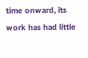time onward, its work has had little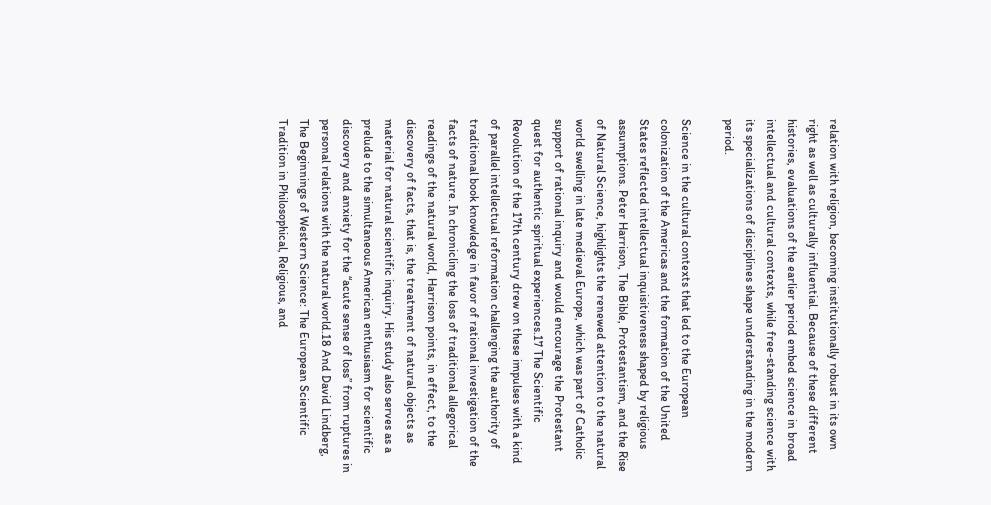relation with religion, becoming institutionally robust in its own right as well as culturally influential. Because of these different histories, evaluations of the earlier period embed science in broad intellectual and cultural contexts, while free-standing science with its specializations of disciplines shape understanding in the modern period.

Science in the cultural contexts that led to the European colonization of the Americas and the formation of the United States reflected intellectual inquisitiveness shaped by religious assumptions. Peter Harrison, The Bible, Protestantism, and the Rise of Natural Science, highlights the renewed attention to the natural world swelling in late medieval Europe, which was part of Catholic support of rational inquiry and would encourage the Protestant quest for authentic spiritual experiences.17 The Scientific Revolution of the 17th century drew on these impulses with a kind of parallel intellectual reformation challenging the authority of traditional book knowledge in favor of rational investigation of the facts of nature. In chronicling the loss of traditional allegorical readings of the natural world, Harrison points, in effect, to the discovery of facts, that is, the treatment of natural objects as material for natural scientific inquiry. His study also serves as a prelude to the simultaneous American enthusiasm for scientific discovery and anxiety for the “acute sense of loss” from ruptures in personal relations with the natural world.18 And David Lindberg, The Beginnings of Western Science: The European Scientific Tradition in Philosophical, Religious, and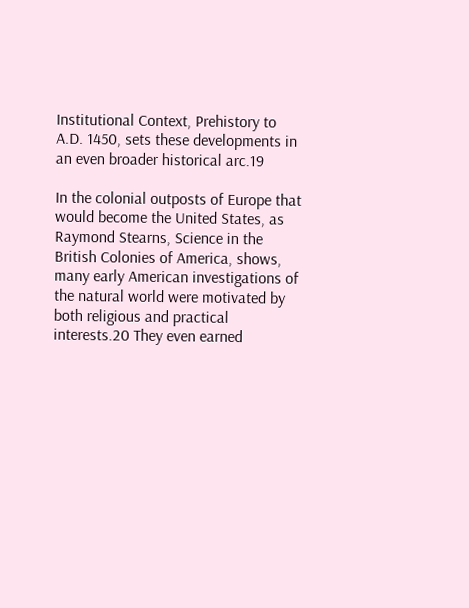Institutional Context, Prehistory to A.D. 1450, sets these developments in an even broader historical arc.19

In the colonial outposts of Europe that would become the United States, as Raymond Stearns, Science in the British Colonies of America, shows, many early American investigations of the natural world were motivated by both religious and practical interests.20 They even earned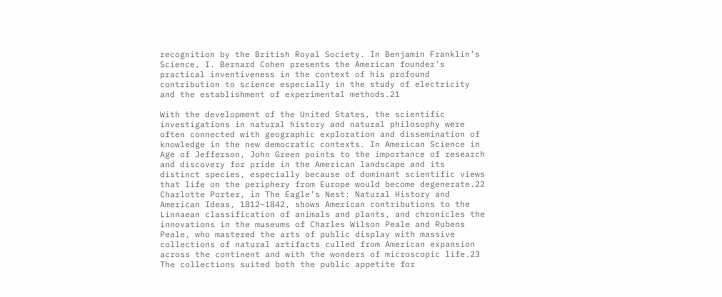recognition by the British Royal Society. In Benjamin Franklin’s Science, I. Bernard Cohen presents the American founder’s practical inventiveness in the context of his profound contribution to science especially in the study of electricity and the establishment of experimental methods.21

With the development of the United States, the scientific investigations in natural history and natural philosophy were often connected with geographic exploration and dissemination of knowledge in the new democratic contexts. In American Science in Age of Jefferson, John Green points to the importance of research and discovery for pride in the American landscape and its distinct species, especially because of dominant scientific views that life on the periphery from Europe would become degenerate.22 Charlotte Porter, in The Eagle’s Nest: Natural History and American Ideas, 1812–1842, shows American contributions to the Linnaean classification of animals and plants, and chronicles the innovations in the museums of Charles Wilson Peale and Rubens Peale, who mastered the arts of public display with massive collections of natural artifacts culled from American expansion across the continent and with the wonders of microscopic life.23 The collections suited both the public appetite for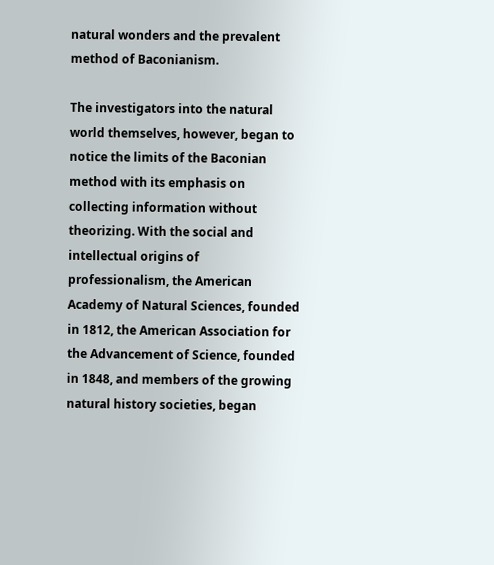natural wonders and the prevalent method of Baconianism.

The investigators into the natural world themselves, however, began to notice the limits of the Baconian method with its emphasis on collecting information without theorizing. With the social and intellectual origins of professionalism, the American Academy of Natural Sciences, founded in 1812, the American Association for the Advancement of Science, founded in 1848, and members of the growing natural history societies, began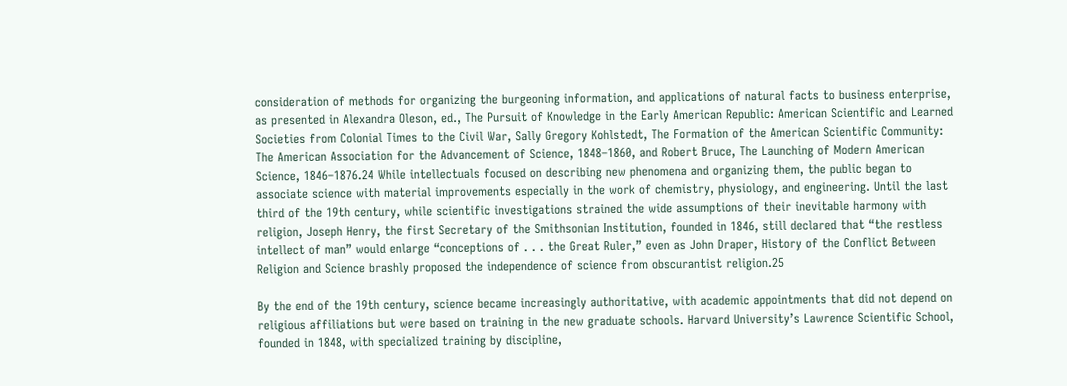consideration of methods for organizing the burgeoning information, and applications of natural facts to business enterprise, as presented in Alexandra Oleson, ed., The Pursuit of Knowledge in the Early American Republic: American Scientific and Learned Societies from Colonial Times to the Civil War, Sally Gregory Kohlstedt, The Formation of the American Scientific Community: The American Association for the Advancement of Science, 1848–1860, and Robert Bruce, The Launching of Modern American Science, 1846–1876.24 While intellectuals focused on describing new phenomena and organizing them, the public began to associate science with material improvements especially in the work of chemistry, physiology, and engineering. Until the last third of the 19th century, while scientific investigations strained the wide assumptions of their inevitable harmony with religion, Joseph Henry, the first Secretary of the Smithsonian Institution, founded in 1846, still declared that “the restless intellect of man” would enlarge “conceptions of . . . the Great Ruler,” even as John Draper, History of the Conflict Between Religion and Science brashly proposed the independence of science from obscurantist religion.25

By the end of the 19th century, science became increasingly authoritative, with academic appointments that did not depend on religious affiliations but were based on training in the new graduate schools. Harvard University’s Lawrence Scientific School, founded in 1848, with specialized training by discipline,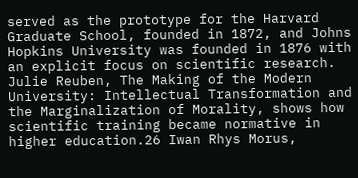served as the prototype for the Harvard Graduate School, founded in 1872, and Johns Hopkins University was founded in 1876 with an explicit focus on scientific research. Julie Reuben, The Making of the Modern University: Intellectual Transformation and the Marginalization of Morality, shows how scientific training became normative in higher education.26 Iwan Rhys Morus,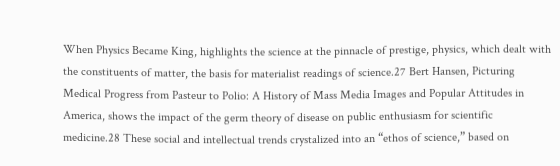When Physics Became King, highlights the science at the pinnacle of prestige, physics, which dealt with the constituents of matter, the basis for materialist readings of science.27 Bert Hansen, Picturing Medical Progress from Pasteur to Polio: A History of Mass Media Images and Popular Attitudes in America, shows the impact of the germ theory of disease on public enthusiasm for scientific medicine.28 These social and intellectual trends crystalized into an “ethos of science,” based on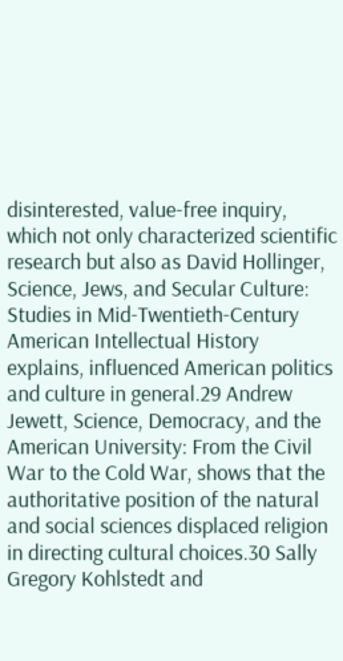disinterested, value-free inquiry, which not only characterized scientific research but also as David Hollinger, Science, Jews, and Secular Culture: Studies in Mid-Twentieth-Century American Intellectual History explains, influenced American politics and culture in general.29 Andrew Jewett, Science, Democracy, and the American University: From the Civil War to the Cold War, shows that the authoritative position of the natural and social sciences displaced religion in directing cultural choices.30 Sally Gregory Kohlstedt and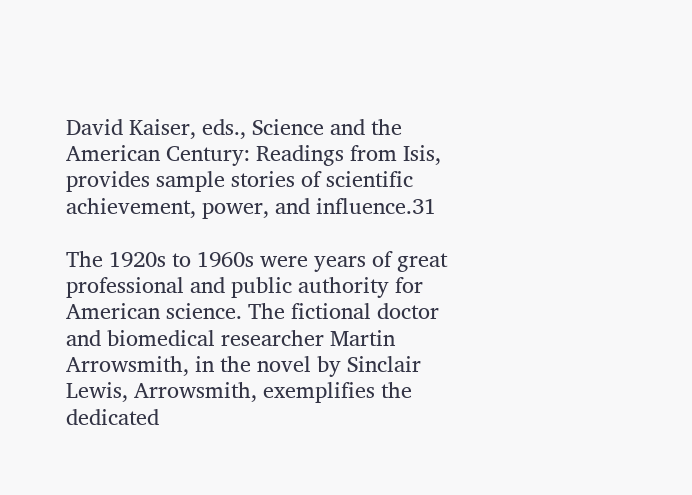David Kaiser, eds., Science and the American Century: Readings from Isis, provides sample stories of scientific achievement, power, and influence.31

The 1920s to 1960s were years of great professional and public authority for American science. The fictional doctor and biomedical researcher Martin Arrowsmith, in the novel by Sinclair Lewis, Arrowsmith, exemplifies the dedicated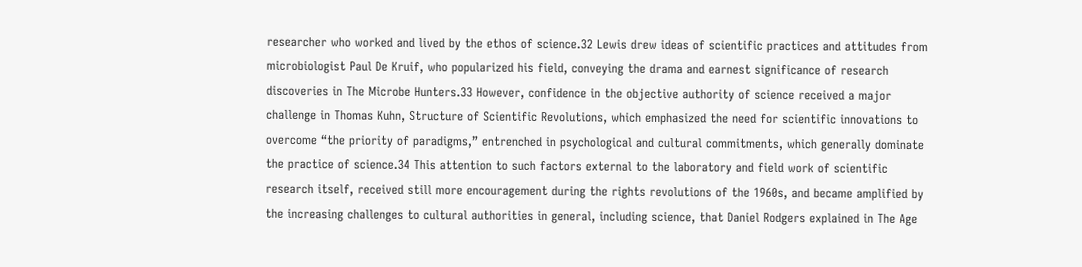researcher who worked and lived by the ethos of science.32 Lewis drew ideas of scientific practices and attitudes from microbiologist Paul De Kruif, who popularized his field, conveying the drama and earnest significance of research discoveries in The Microbe Hunters.33 However, confidence in the objective authority of science received a major challenge in Thomas Kuhn, Structure of Scientific Revolutions, which emphasized the need for scientific innovations to overcome “the priority of paradigms,” entrenched in psychological and cultural commitments, which generally dominate the practice of science.34 This attention to such factors external to the laboratory and field work of scientific research itself, received still more encouragement during the rights revolutions of the 1960s, and became amplified by the increasing challenges to cultural authorities in general, including science, that Daniel Rodgers explained in The Age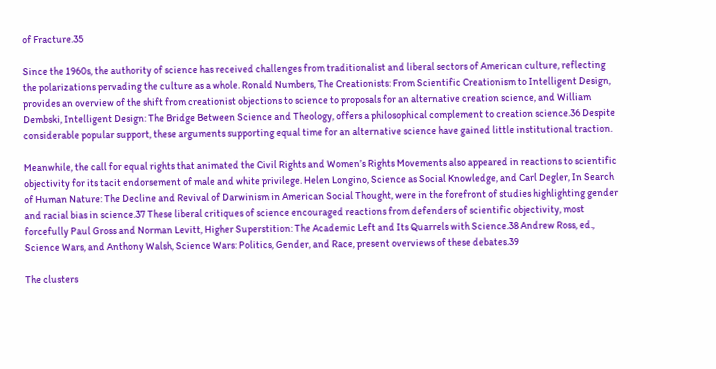of Fracture.35

Since the 1960s, the authority of science has received challenges from traditionalist and liberal sectors of American culture, reflecting the polarizations pervading the culture as a whole. Ronald Numbers, The Creationists: From Scientific Creationism to Intelligent Design, provides an overview of the shift from creationist objections to science to proposals for an alternative creation science, and William Dembski, Intelligent Design: The Bridge Between Science and Theology, offers a philosophical complement to creation science.36 Despite considerable popular support, these arguments supporting equal time for an alternative science have gained little institutional traction.

Meanwhile, the call for equal rights that animated the Civil Rights and Women’s Rights Movements also appeared in reactions to scientific objectivity for its tacit endorsement of male and white privilege. Helen Longino, Science as Social Knowledge, and Carl Degler, In Search of Human Nature: The Decline and Revival of Darwinism in American Social Thought, were in the forefront of studies highlighting gender and racial bias in science.37 These liberal critiques of science encouraged reactions from defenders of scientific objectivity, most forcefully Paul Gross and Norman Levitt, Higher Superstition: The Academic Left and Its Quarrels with Science.38 Andrew Ross, ed., Science Wars, and Anthony Walsh, Science Wars: Politics, Gender, and Race, present overviews of these debates.39

The clusters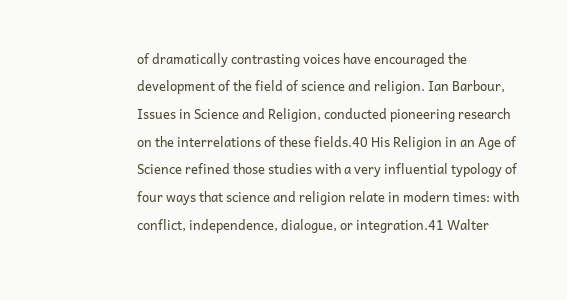of dramatically contrasting voices have encouraged the development of the field of science and religion. Ian Barbour, Issues in Science and Religion, conducted pioneering research on the interrelations of these fields.40 His Religion in an Age of Science refined those studies with a very influential typology of four ways that science and religion relate in modern times: with conflict, independence, dialogue, or integration.41 Walter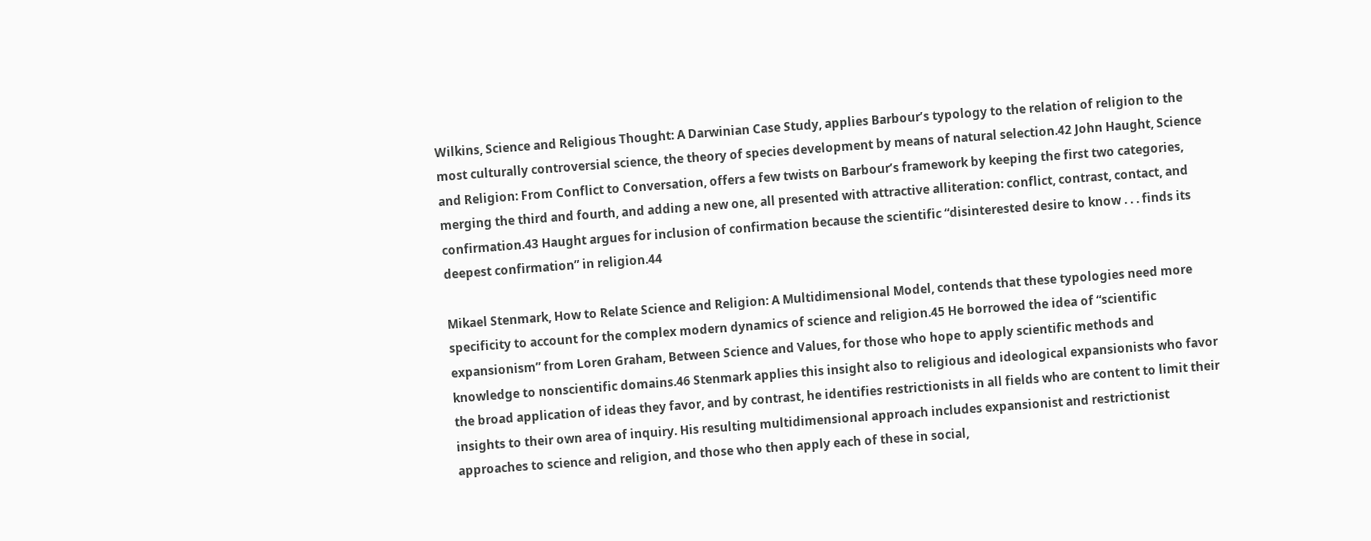Wilkins, Science and Religious Thought: A Darwinian Case Study, applies Barbour’s typology to the relation of religion to the most culturally controversial science, the theory of species development by means of natural selection.42 John Haught, Science and Religion: From Conflict to Conversation, offers a few twists on Barbour’s framework by keeping the first two categories, merging the third and fourth, and adding a new one, all presented with attractive alliteration: conflict, contrast, contact, and confirmation.43 Haught argues for inclusion of confirmation because the scientific “disinterested desire to know . . . finds its deepest confirmation” in religion.44

Mikael Stenmark, How to Relate Science and Religion: A Multidimensional Model, contends that these typologies need more specificity to account for the complex modern dynamics of science and religion.45 He borrowed the idea of “scientific expansionism” from Loren Graham, Between Science and Values, for those who hope to apply scientific methods and knowledge to nonscientific domains.46 Stenmark applies this insight also to religious and ideological expansionists who favor the broad application of ideas they favor, and by contrast, he identifies restrictionists in all fields who are content to limit their insights to their own area of inquiry. His resulting multidimensional approach includes expansionist and restrictionist approaches to science and religion, and those who then apply each of these in social,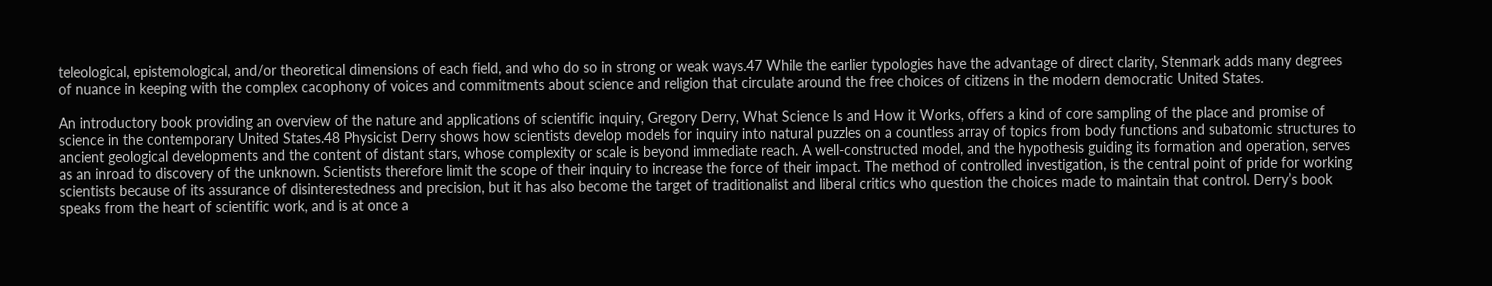teleological, epistemological, and/or theoretical dimensions of each field, and who do so in strong or weak ways.47 While the earlier typologies have the advantage of direct clarity, Stenmark adds many degrees of nuance in keeping with the complex cacophony of voices and commitments about science and religion that circulate around the free choices of citizens in the modern democratic United States.

An introductory book providing an overview of the nature and applications of scientific inquiry, Gregory Derry, What Science Is and How it Works, offers a kind of core sampling of the place and promise of science in the contemporary United States.48 Physicist Derry shows how scientists develop models for inquiry into natural puzzles on a countless array of topics from body functions and subatomic structures to ancient geological developments and the content of distant stars, whose complexity or scale is beyond immediate reach. A well-constructed model, and the hypothesis guiding its formation and operation, serves as an inroad to discovery of the unknown. Scientists therefore limit the scope of their inquiry to increase the force of their impact. The method of controlled investigation, is the central point of pride for working scientists because of its assurance of disinterestedness and precision, but it has also become the target of traditionalist and liberal critics who question the choices made to maintain that control. Derry’s book speaks from the heart of scientific work, and is at once a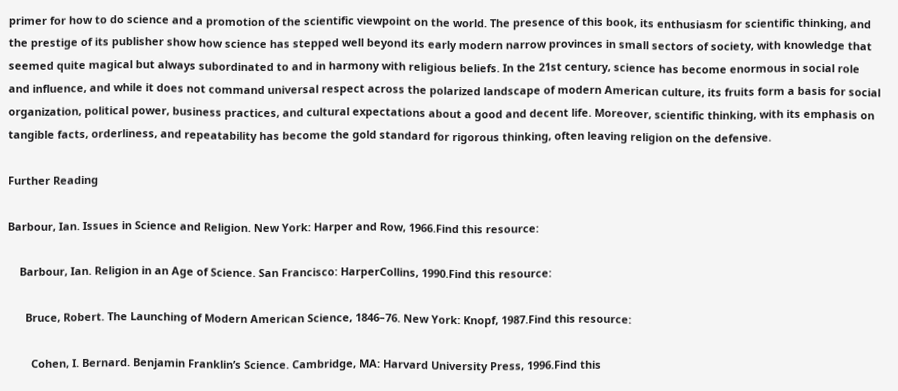primer for how to do science and a promotion of the scientific viewpoint on the world. The presence of this book, its enthusiasm for scientific thinking, and the prestige of its publisher show how science has stepped well beyond its early modern narrow provinces in small sectors of society, with knowledge that seemed quite magical but always subordinated to and in harmony with religious beliefs. In the 21st century, science has become enormous in social role and influence, and while it does not command universal respect across the polarized landscape of modern American culture, its fruits form a basis for social organization, political power, business practices, and cultural expectations about a good and decent life. Moreover, scientific thinking, with its emphasis on tangible facts, orderliness, and repeatability has become the gold standard for rigorous thinking, often leaving religion on the defensive.

Further Reading

Barbour, Ian. Issues in Science and Religion. New York: Harper and Row, 1966.Find this resource:

    Barbour, Ian. Religion in an Age of Science. San Francisco: HarperCollins, 1990.Find this resource:

      Bruce, Robert. The Launching of Modern American Science, 1846–76. New York: Knopf, 1987.Find this resource:

        Cohen, I. Bernard. Benjamin Franklin’s Science. Cambridge, MA: Harvard University Press, 1996.Find this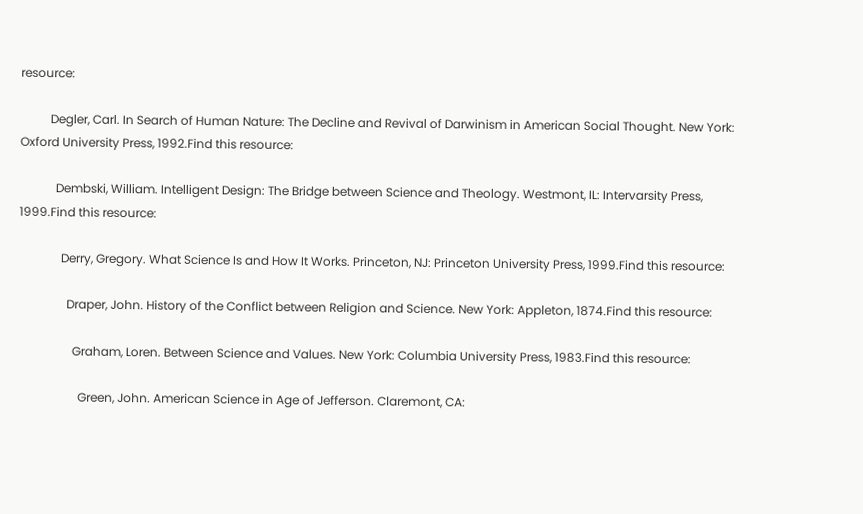resource:

          Degler, Carl. In Search of Human Nature: The Decline and Revival of Darwinism in American Social Thought. New York: Oxford University Press, 1992.Find this resource:

            Dembski, William. Intelligent Design: The Bridge between Science and Theology. Westmont, IL: Intervarsity Press, 1999.Find this resource:

              Derry, Gregory. What Science Is and How It Works. Princeton, NJ: Princeton University Press, 1999.Find this resource:

                Draper, John. History of the Conflict between Religion and Science. New York: Appleton, 1874.Find this resource:

                  Graham, Loren. Between Science and Values. New York: Columbia University Press, 1983.Find this resource:

                    Green, John. American Science in Age of Jefferson. Claremont, CA: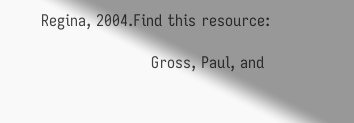Regina, 2004.Find this resource:

                      Gross, Paul, and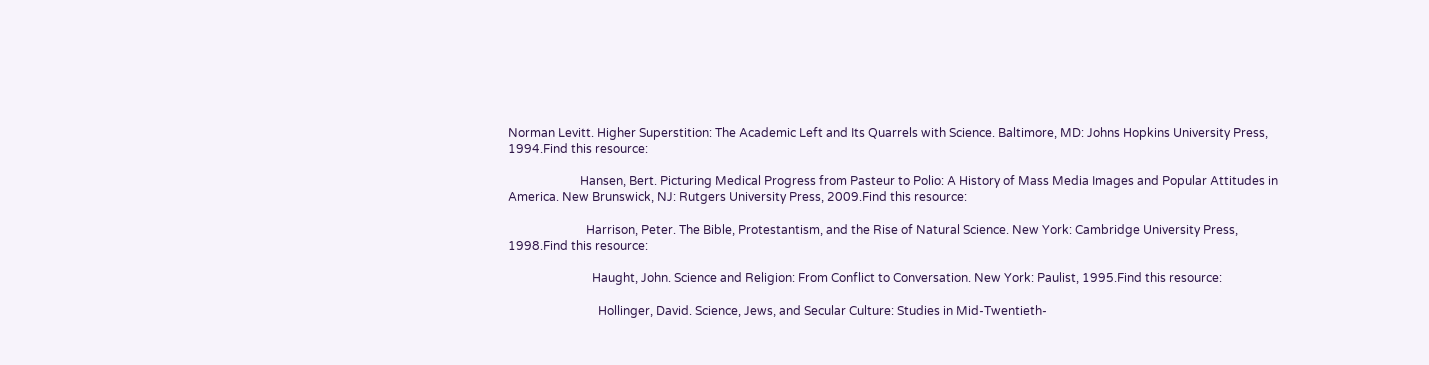Norman Levitt. Higher Superstition: The Academic Left and Its Quarrels with Science. Baltimore, MD: Johns Hopkins University Press, 1994.Find this resource:

                        Hansen, Bert. Picturing Medical Progress from Pasteur to Polio: A History of Mass Media Images and Popular Attitudes in America. New Brunswick, NJ: Rutgers University Press, 2009.Find this resource:

                          Harrison, Peter. The Bible, Protestantism, and the Rise of Natural Science. New York: Cambridge University Press, 1998.Find this resource:

                            Haught, John. Science and Religion: From Conflict to Conversation. New York: Paulist, 1995.Find this resource:

                              Hollinger, David. Science, Jews, and Secular Culture: Studies in Mid-Twentieth-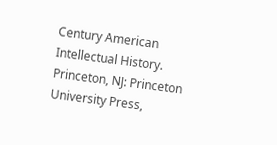Century American Intellectual History. Princeton, NJ: Princeton University Press,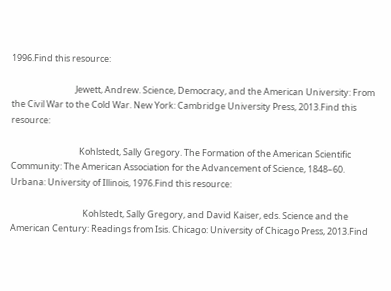1996.Find this resource:

                                Jewett, Andrew. Science, Democracy, and the American University: From the Civil War to the Cold War. New York: Cambridge University Press, 2013.Find this resource:

                                  Kohlstedt, Sally Gregory. The Formation of the American Scientific Community: The American Association for the Advancement of Science, 1848–60. Urbana: University of Illinois, 1976.Find this resource:

                                    Kohlstedt, Sally Gregory, and David Kaiser, eds. Science and the American Century: Readings from Isis. Chicago: University of Chicago Press, 2013.Find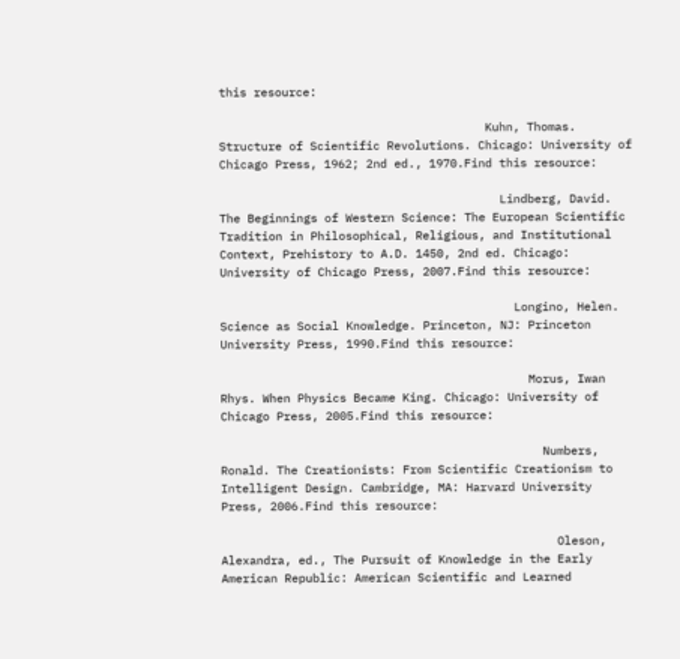this resource:

                                      Kuhn, Thomas. Structure of Scientific Revolutions. Chicago: University of Chicago Press, 1962; 2nd ed., 1970.Find this resource:

                                        Lindberg, David. The Beginnings of Western Science: The European Scientific Tradition in Philosophical, Religious, and Institutional Context, Prehistory to A.D. 1450, 2nd ed. Chicago: University of Chicago Press, 2007.Find this resource:

                                          Longino, Helen. Science as Social Knowledge. Princeton, NJ: Princeton University Press, 1990.Find this resource:

                                            Morus, Iwan Rhys. When Physics Became King. Chicago: University of Chicago Press, 2005.Find this resource:

                                              Numbers, Ronald. The Creationists: From Scientific Creationism to Intelligent Design. Cambridge, MA: Harvard University Press, 2006.Find this resource:

                                                Oleson, Alexandra, ed., The Pursuit of Knowledge in the Early American Republic: American Scientific and Learned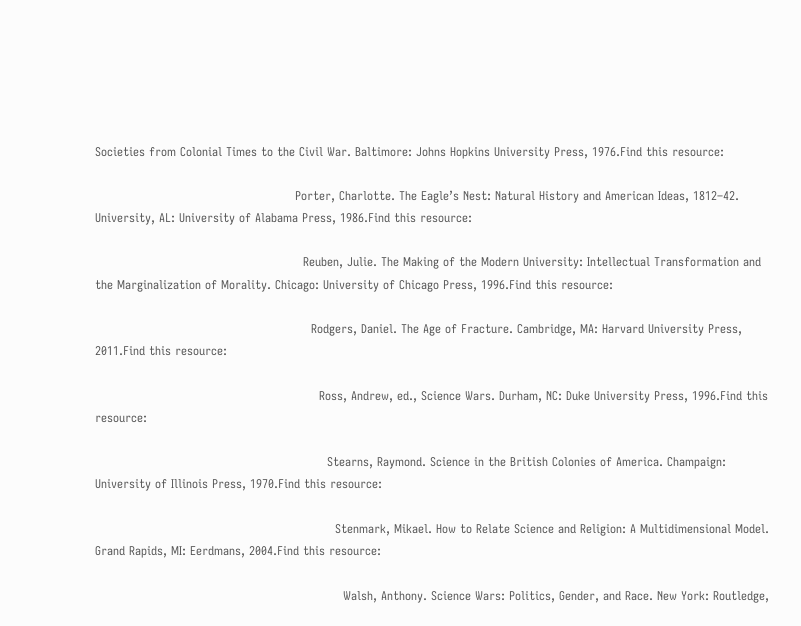Societies from Colonial Times to the Civil War. Baltimore: Johns Hopkins University Press, 1976.Find this resource:

                                                  Porter, Charlotte. The Eagle’s Nest: Natural History and American Ideas, 1812–42. University, AL: University of Alabama Press, 1986.Find this resource:

                                                    Reuben, Julie. The Making of the Modern University: Intellectual Transformation and the Marginalization of Morality. Chicago: University of Chicago Press, 1996.Find this resource:

                                                      Rodgers, Daniel. The Age of Fracture. Cambridge, MA: Harvard University Press, 2011.Find this resource:

                                                        Ross, Andrew, ed., Science Wars. Durham, NC: Duke University Press, 1996.Find this resource:

                                                          Stearns, Raymond. Science in the British Colonies of America. Champaign: University of Illinois Press, 1970.Find this resource:

                                                            Stenmark, Mikael. How to Relate Science and Religion: A Multidimensional Model. Grand Rapids, MI: Eerdmans, 2004.Find this resource:

                                                              Walsh, Anthony. Science Wars: Politics, Gender, and Race. New York: Routledge,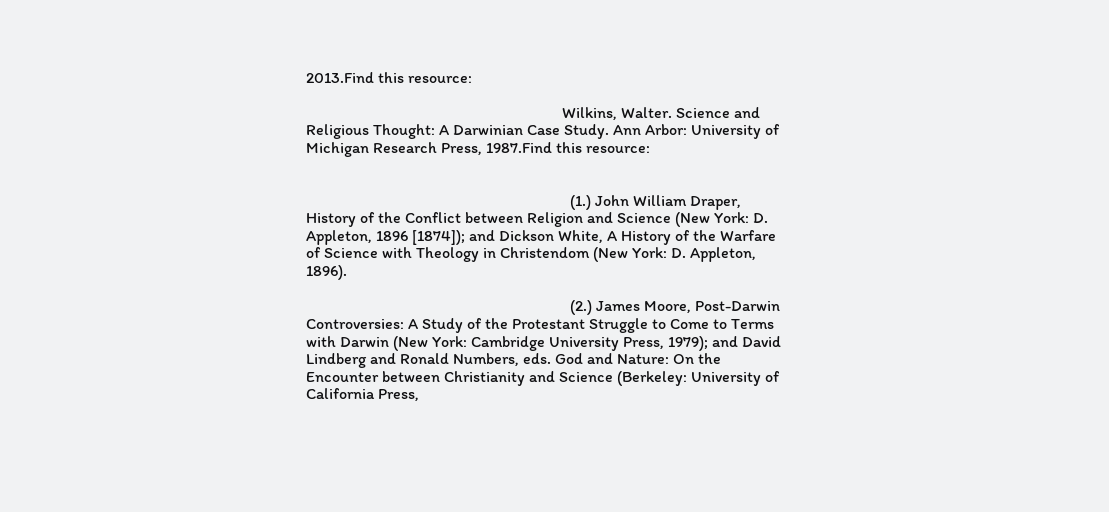2013.Find this resource:

                                                                Wilkins, Walter. Science and Religious Thought: A Darwinian Case Study. Ann Arbor: University of Michigan Research Press, 1987.Find this resource:


                                                                  (1.) John William Draper, History of the Conflict between Religion and Science (New York: D. Appleton, 1896 [1874]); and Dickson White, A History of the Warfare of Science with Theology in Christendom (New York: D. Appleton, 1896).

                                                                  (2.) James Moore, Post-Darwin Controversies: A Study of the Protestant Struggle to Come to Terms with Darwin (New York: Cambridge University Press, 1979); and David Lindberg and Ronald Numbers, eds. God and Nature: On the Encounter between Christianity and Science (Berkeley: University of California Press,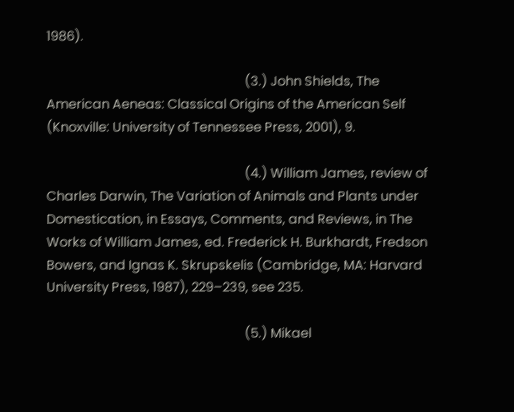1986).

                                                                  (3.) John Shields, The American Aeneas: Classical Origins of the American Self (Knoxville: University of Tennessee Press, 2001), 9.

                                                                  (4.) William James, review of Charles Darwin, The Variation of Animals and Plants under Domestication, in Essays, Comments, and Reviews, in The Works of William James, ed. Frederick H. Burkhardt, Fredson Bowers, and Ignas K. Skrupskelis (Cambridge, MA: Harvard University Press, 1987), 229–239, see 235.

                                                                  (5.) Mikael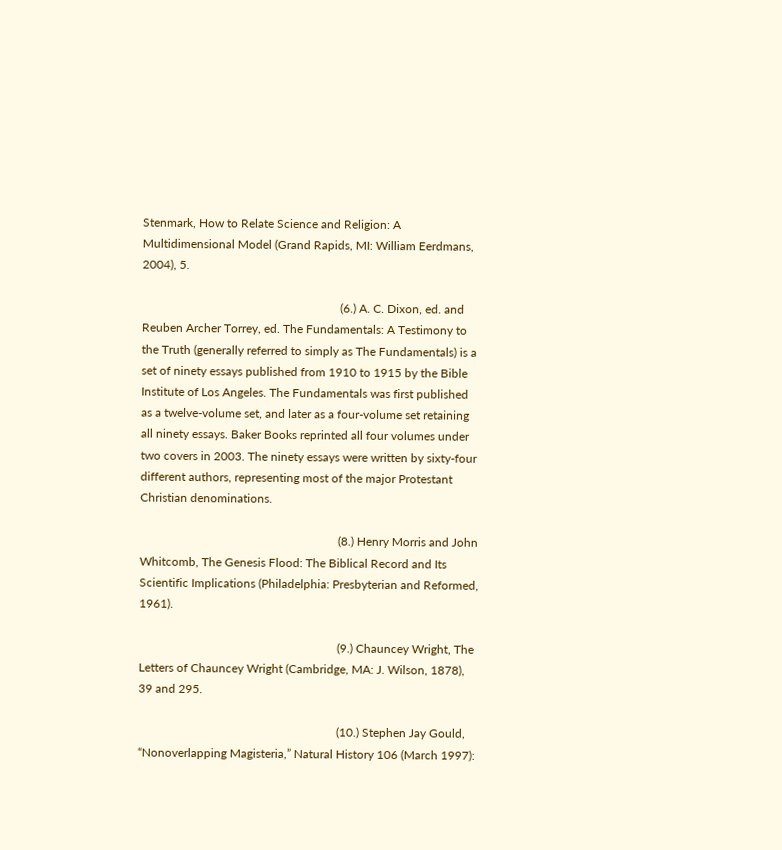Stenmark, How to Relate Science and Religion: A Multidimensional Model (Grand Rapids, MI: William Eerdmans, 2004), 5.

                                                                  (6.) A. C. Dixon, ed. and Reuben Archer Torrey, ed. The Fundamentals: A Testimony to the Truth (generally referred to simply as The Fundamentals) is a set of ninety essays published from 1910 to 1915 by the Bible Institute of Los Angeles. The Fundamentals was first published as a twelve-volume set, and later as a four-volume set retaining all ninety essays. Baker Books reprinted all four volumes under two covers in 2003. The ninety essays were written by sixty-four different authors, representing most of the major Protestant Christian denominations.

                                                                  (8.) Henry Morris and John Whitcomb, The Genesis Flood: The Biblical Record and Its Scientific Implications (Philadelphia: Presbyterian and Reformed, 1961).

                                                                  (9.) Chauncey Wright, The Letters of Chauncey Wright (Cambridge, MA: J. Wilson, 1878), 39 and 295.

                                                                  (10.) Stephen Jay Gould, “Nonoverlapping Magisteria,” Natural History 106 (March 1997):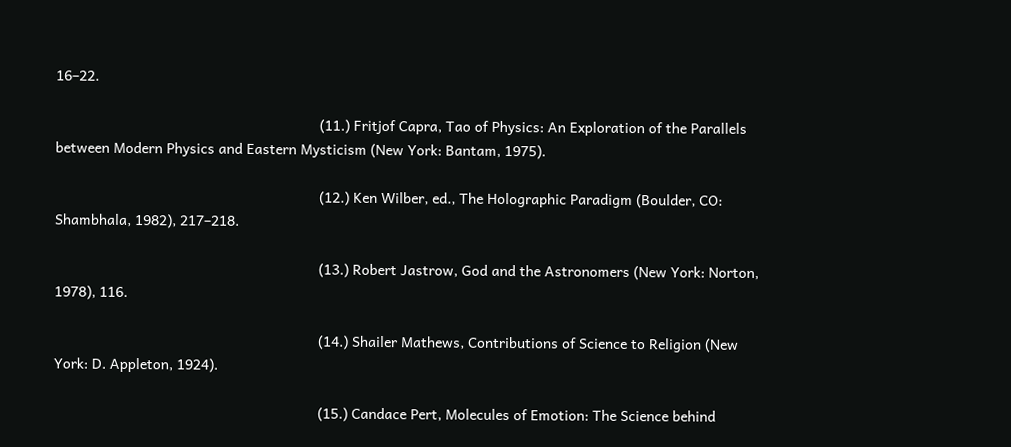16–22.

                                                                  (11.) Fritjof Capra, Tao of Physics: An Exploration of the Parallels between Modern Physics and Eastern Mysticism (New York: Bantam, 1975).

                                                                  (12.) Ken Wilber, ed., The Holographic Paradigm (Boulder, CO: Shambhala, 1982), 217–218.

                                                                  (13.) Robert Jastrow, God and the Astronomers (New York: Norton, 1978), 116.

                                                                  (14.) Shailer Mathews, Contributions of Science to Religion (New York: D. Appleton, 1924).

                                                                  (15.) Candace Pert, Molecules of Emotion: The Science behind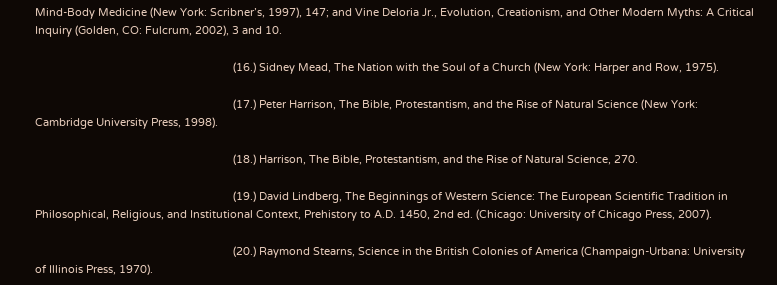Mind-Body Medicine (New York: Scribner’s, 1997), 147; and Vine Deloria Jr., Evolution, Creationism, and Other Modern Myths: A Critical Inquiry (Golden, CO: Fulcrum, 2002), 3 and 10.

                                                                  (16.) Sidney Mead, The Nation with the Soul of a Church (New York: Harper and Row, 1975).

                                                                  (17.) Peter Harrison, The Bible, Protestantism, and the Rise of Natural Science (New York: Cambridge University Press, 1998).

                                                                  (18.) Harrison, The Bible, Protestantism, and the Rise of Natural Science, 270.

                                                                  (19.) David Lindberg, The Beginnings of Western Science: The European Scientific Tradition in Philosophical, Religious, and Institutional Context, Prehistory to A.D. 1450, 2nd ed. (Chicago: University of Chicago Press, 2007).

                                                                  (20.) Raymond Stearns, Science in the British Colonies of America (Champaign-Urbana: University of Illinois Press, 1970).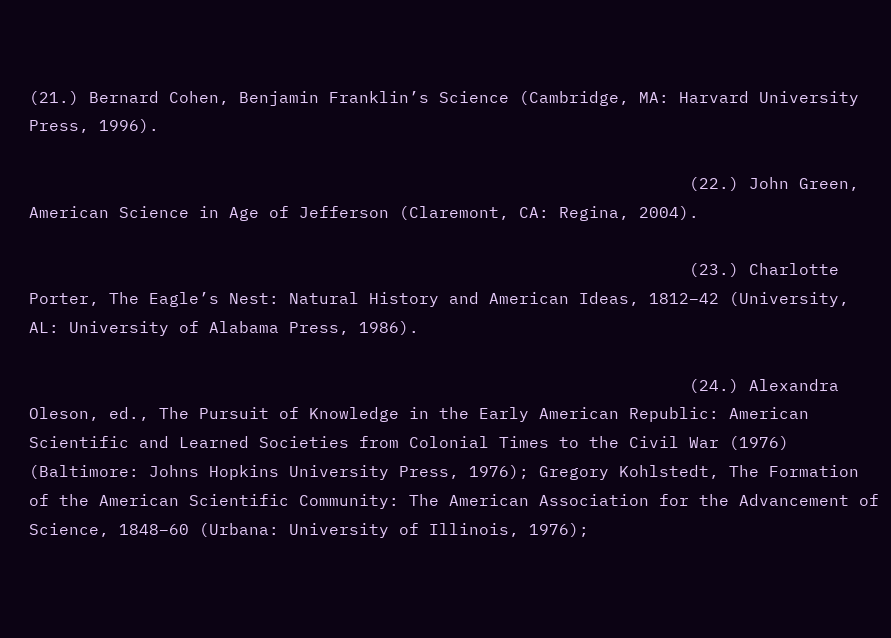(21.) Bernard Cohen, Benjamin Franklin’s Science (Cambridge, MA: Harvard University Press, 1996).

                                                                  (22.) John Green, American Science in Age of Jefferson (Claremont, CA: Regina, 2004).

                                                                  (23.) Charlotte Porter, The Eagle’s Nest: Natural History and American Ideas, 1812–42 (University, AL: University of Alabama Press, 1986).

                                                                  (24.) Alexandra Oleson, ed., The Pursuit of Knowledge in the Early American Republic: American Scientific and Learned Societies from Colonial Times to the Civil War (1976) (Baltimore: Johns Hopkins University Press, 1976); Gregory Kohlstedt, The Formation of the American Scientific Community: The American Association for the Advancement of Science, 1848–60 (Urbana: University of Illinois, 1976);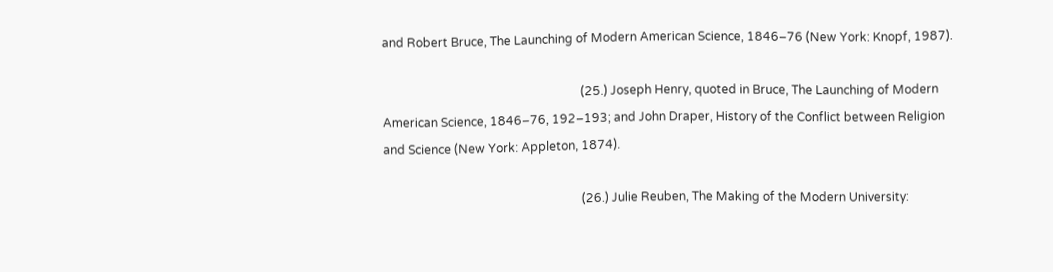and Robert Bruce, The Launching of Modern American Science, 1846–76 (New York: Knopf, 1987).

                                                                  (25.) Joseph Henry, quoted in Bruce, The Launching of Modern American Science, 1846–76, 192–193; and John Draper, History of the Conflict between Religion and Science (New York: Appleton, 1874).

                                                                  (26.) Julie Reuben, The Making of the Modern University: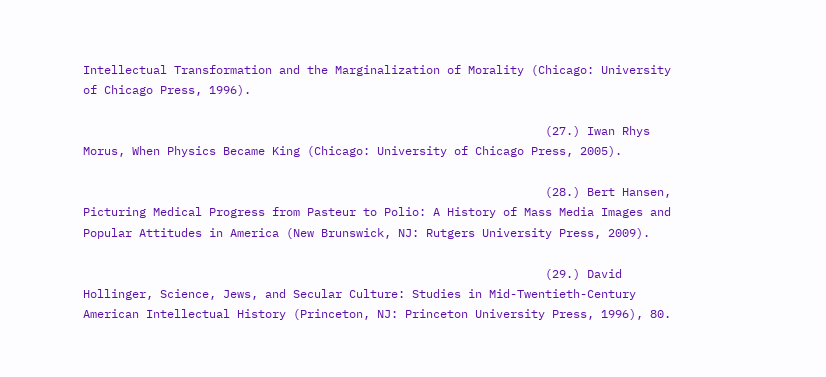Intellectual Transformation and the Marginalization of Morality (Chicago: University of Chicago Press, 1996).

                                                                  (27.) Iwan Rhys Morus, When Physics Became King (Chicago: University of Chicago Press, 2005).

                                                                  (28.) Bert Hansen, Picturing Medical Progress from Pasteur to Polio: A History of Mass Media Images and Popular Attitudes in America (New Brunswick, NJ: Rutgers University Press, 2009).

                                                                  (29.) David Hollinger, Science, Jews, and Secular Culture: Studies in Mid-Twentieth-Century American Intellectual History (Princeton, NJ: Princeton University Press, 1996), 80.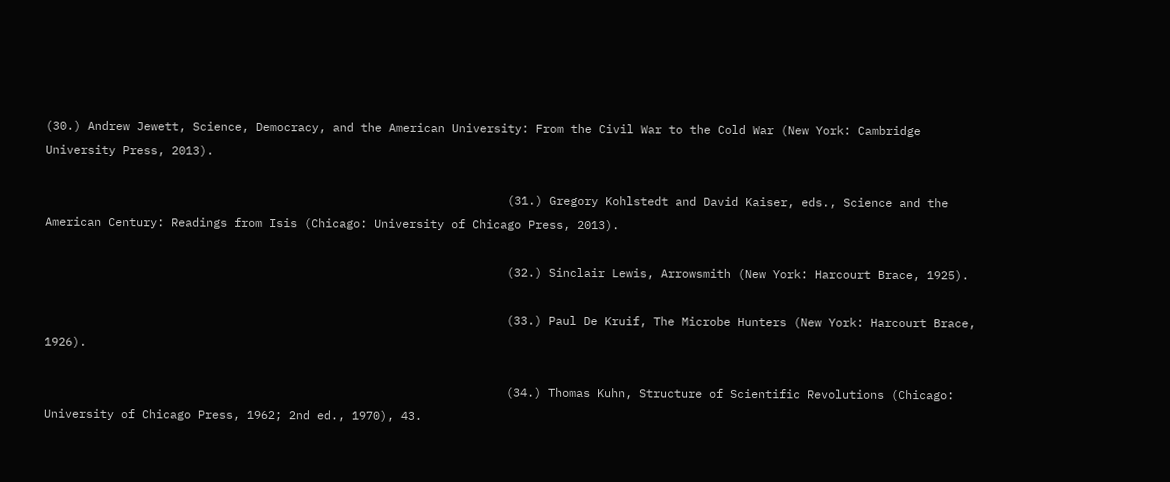(30.) Andrew Jewett, Science, Democracy, and the American University: From the Civil War to the Cold War (New York: Cambridge University Press, 2013).

                                                                  (31.) Gregory Kohlstedt and David Kaiser, eds., Science and the American Century: Readings from Isis (Chicago: University of Chicago Press, 2013).

                                                                  (32.) Sinclair Lewis, Arrowsmith (New York: Harcourt Brace, 1925).

                                                                  (33.) Paul De Kruif, The Microbe Hunters (New York: Harcourt Brace, 1926).

                                                                  (34.) Thomas Kuhn, Structure of Scientific Revolutions (Chicago: University of Chicago Press, 1962; 2nd ed., 1970), 43.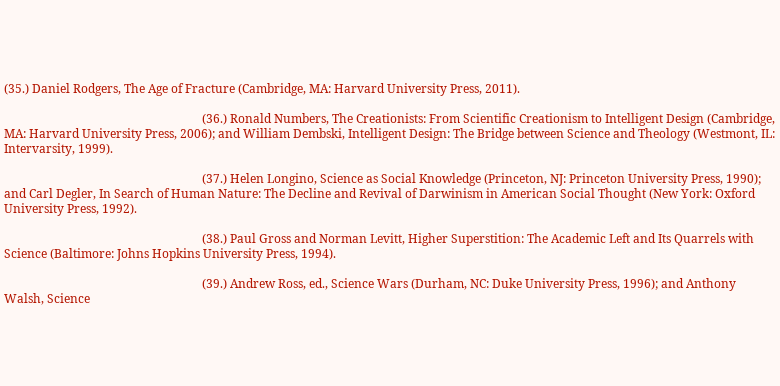(35.) Daniel Rodgers, The Age of Fracture (Cambridge, MA: Harvard University Press, 2011).

                                                                  (36.) Ronald Numbers, The Creationists: From Scientific Creationism to Intelligent Design (Cambridge, MA: Harvard University Press, 2006); and William Dembski, Intelligent Design: The Bridge between Science and Theology (Westmont, IL: Intervarsity, 1999).

                                                                  (37.) Helen Longino, Science as Social Knowledge (Princeton, NJ: Princeton University Press, 1990); and Carl Degler, In Search of Human Nature: The Decline and Revival of Darwinism in American Social Thought (New York: Oxford University Press, 1992).

                                                                  (38.) Paul Gross and Norman Levitt, Higher Superstition: The Academic Left and Its Quarrels with Science (Baltimore: Johns Hopkins University Press, 1994).

                                                                  (39.) Andrew Ross, ed., Science Wars (Durham, NC: Duke University Press, 1996); and Anthony Walsh, Science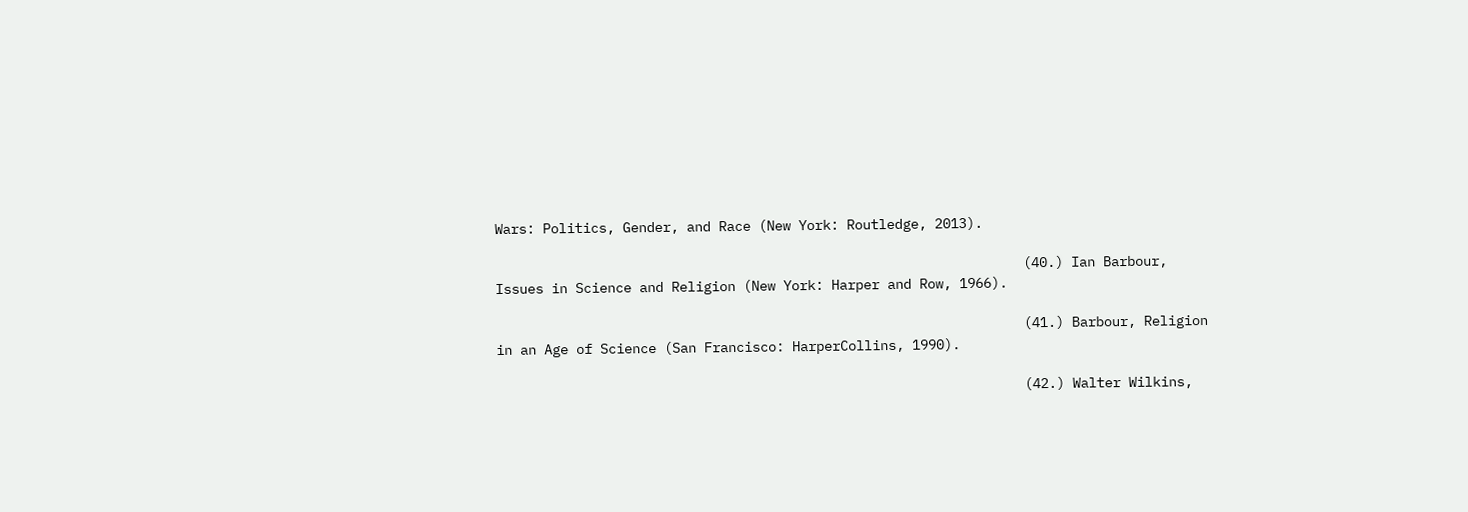Wars: Politics, Gender, and Race (New York: Routledge, 2013).

                                                                  (40.) Ian Barbour, Issues in Science and Religion (New York: Harper and Row, 1966).

                                                                  (41.) Barbour, Religion in an Age of Science (San Francisco: HarperCollins, 1990).

                                                                  (42.) Walter Wilkins,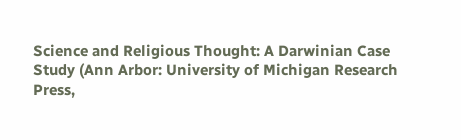Science and Religious Thought: A Darwinian Case Study (Ann Arbor: University of Michigan Research Press,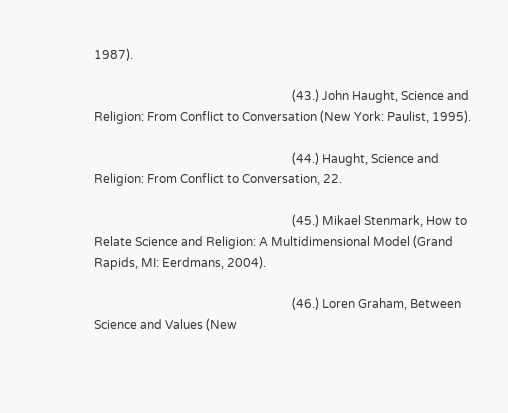1987).

                                                                  (43.) John Haught, Science and Religion: From Conflict to Conversation (New York: Paulist, 1995).

                                                                  (44.) Haught, Science and Religion: From Conflict to Conversation, 22.

                                                                  (45.) Mikael Stenmark, How to Relate Science and Religion: A Multidimensional Model (Grand Rapids, MI: Eerdmans, 2004).

                                                                  (46.) Loren Graham, Between Science and Values (New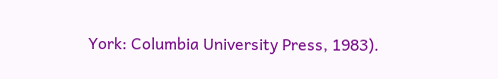York: Columbia University Press, 1983).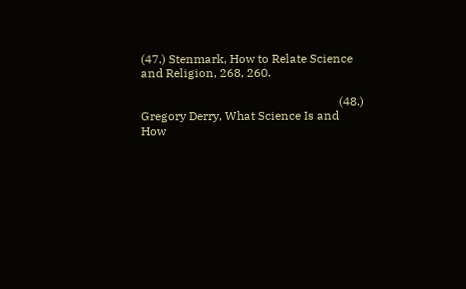(47.) Stenmark, How to Relate Science and Religion, 268, 260.

                                                                  (48.) Gregory Derry, What Science Is and How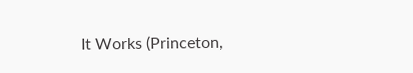It Works (Princeton,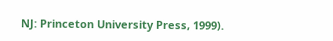NJ: Princeton University Press, 1999).